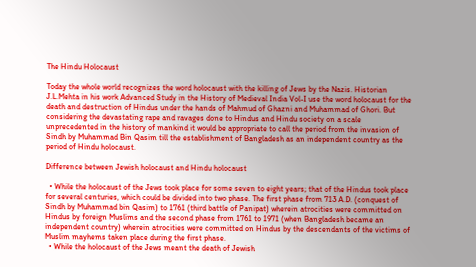The Hindu Holocaust

Today the whole world recognizes the word holocaust with the killing of Jews by the Nazis. Historian J.L.Mehta in his work Advanced Study in the History of Medieval India Vol-I use the word holocaust for the death and destruction of Hindus under the hands of Mahmud of Ghazni and Muhammad of Ghori. But considering the devastating rape and ravages done to Hindus and Hindu society on a scale unprecedented in the history of mankind it would be appropriate to call the period from the invasion of Sindh by Muhammad Bin Qasim till the establishment of Bangladesh as an independent country as the period of Hindu holocaust.

Difference between Jewish holocaust and Hindu holocaust

  • While the holocaust of the Jews took place for some seven to eight years; that of the Hindus took place for several centuries, which could be divided into two phase. The first phase from 713 A.D. (conquest of Sindh by Muhammad bin Qasim) to 1761 (third battle of Panipat) wherein atrocities were committed on Hindus by foreign Muslims and the second phase from 1761 to 1971 (when Bangladesh became an independent country) wherein atrocities were committed on Hindus by the descendants of the victims of Muslim mayhems taken place during the first phase.
  • While the holocaust of the Jews meant the death of Jewish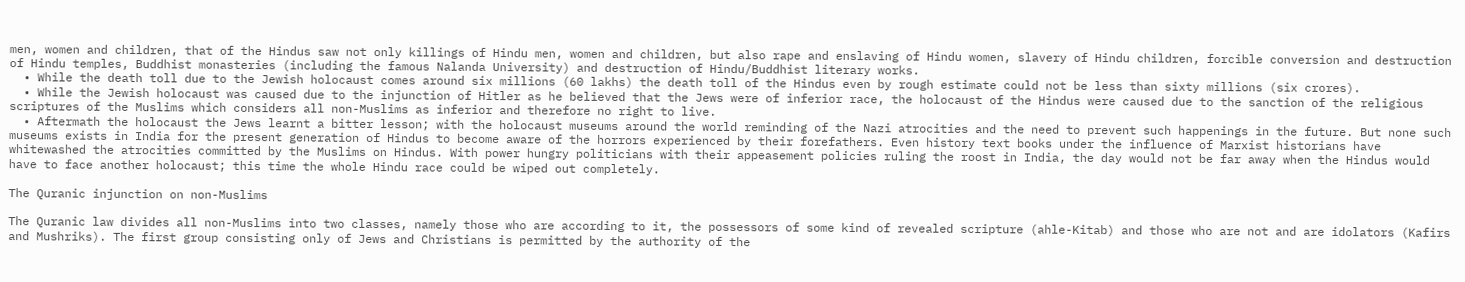men, women and children, that of the Hindus saw not only killings of Hindu men, women and children, but also rape and enslaving of Hindu women, slavery of Hindu children, forcible conversion and destruction of Hindu temples, Buddhist monasteries (including the famous Nalanda University) and destruction of Hindu/Buddhist literary works.
  • While the death toll due to the Jewish holocaust comes around six millions (60 lakhs) the death toll of the Hindus even by rough estimate could not be less than sixty millions (six crores).
  • While the Jewish holocaust was caused due to the injunction of Hitler as he believed that the Jews were of inferior race, the holocaust of the Hindus were caused due to the sanction of the religious scriptures of the Muslims which considers all non-Muslims as inferior and therefore no right to live.
  • Aftermath the holocaust the Jews learnt a bitter lesson; with the holocaust museums around the world reminding of the Nazi atrocities and the need to prevent such happenings in the future. But none such museums exists in India for the present generation of Hindus to become aware of the horrors experienced by their forefathers. Even history text books under the influence of Marxist historians have whitewashed the atrocities committed by the Muslims on Hindus. With power hungry politicians with their appeasement policies ruling the roost in India, the day would not be far away when the Hindus would have to face another holocaust; this time the whole Hindu race could be wiped out completely.

The Quranic injunction on non-Muslims

The Quranic law divides all non-Muslims into two classes, namely those who are according to it, the possessors of some kind of revealed scripture (ahle-Kitab) and those who are not and are idolators (Kafirs and Mushriks). The first group consisting only of Jews and Christians is permitted by the authority of the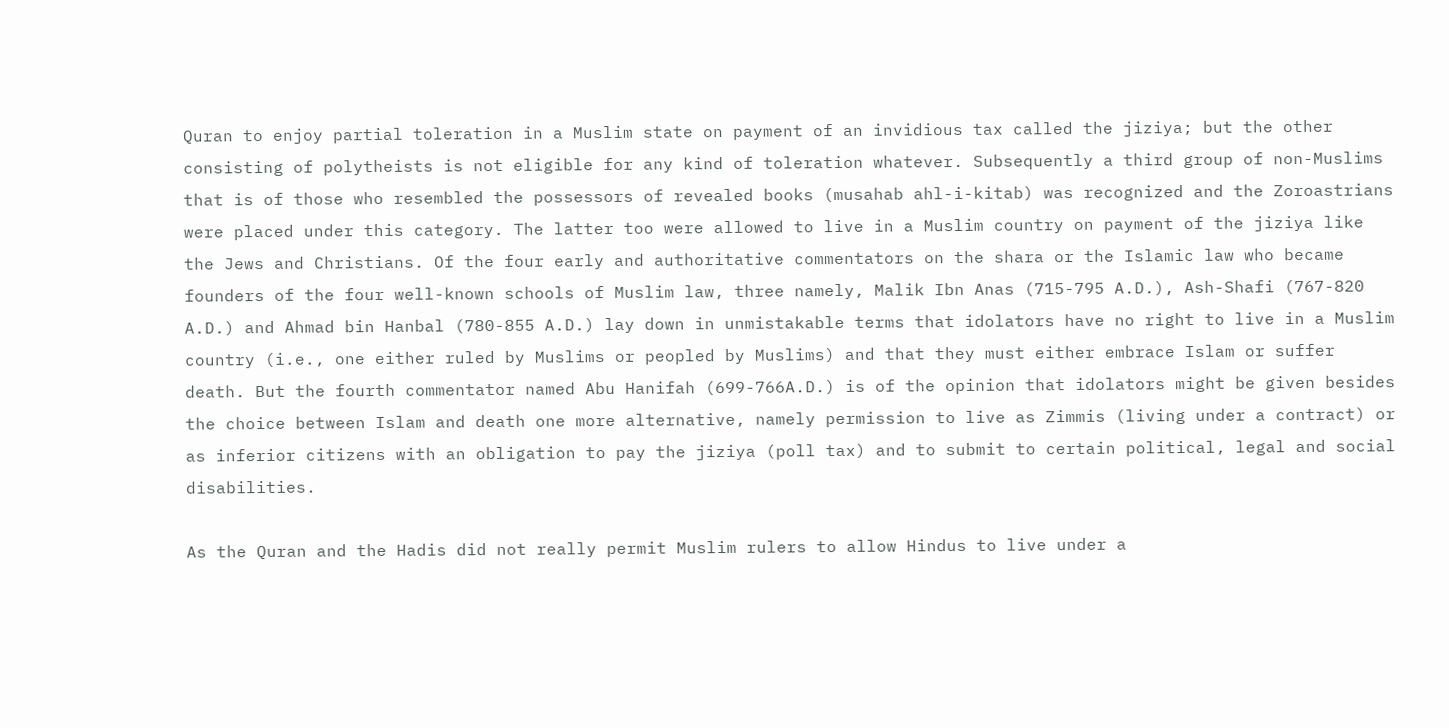Quran to enjoy partial toleration in a Muslim state on payment of an invidious tax called the jiziya; but the other consisting of polytheists is not eligible for any kind of toleration whatever. Subsequently a third group of non-Muslims that is of those who resembled the possessors of revealed books (musahab ahl-i-kitab) was recognized and the Zoroastrians were placed under this category. The latter too were allowed to live in a Muslim country on payment of the jiziya like the Jews and Christians. Of the four early and authoritative commentators on the shara or the Islamic law who became founders of the four well-known schools of Muslim law, three namely, Malik Ibn Anas (715-795 A.D.), Ash-Shafi (767-820 A.D.) and Ahmad bin Hanbal (780-855 A.D.) lay down in unmistakable terms that idolators have no right to live in a Muslim country (i.e., one either ruled by Muslims or peopled by Muslims) and that they must either embrace Islam or suffer death. But the fourth commentator named Abu Hanifah (699-766A.D.) is of the opinion that idolators might be given besides the choice between Islam and death one more alternative, namely permission to live as Zimmis (living under a contract) or as inferior citizens with an obligation to pay the jiziya (poll tax) and to submit to certain political, legal and social disabilities.

As the Quran and the Hadis did not really permit Muslim rulers to allow Hindus to live under a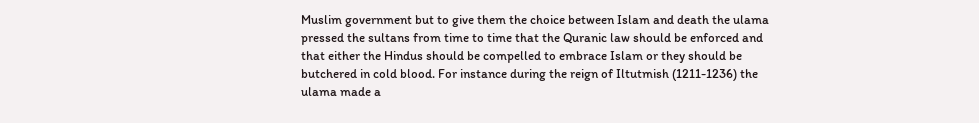Muslim government but to give them the choice between Islam and death the ulama pressed the sultans from time to time that the Quranic law should be enforced and that either the Hindus should be compelled to embrace Islam or they should be butchered in cold blood. For instance during the reign of Iltutmish (1211-1236) the ulama made a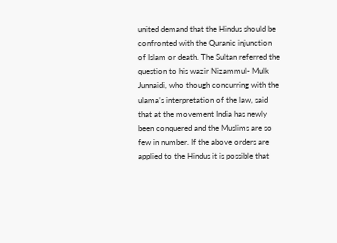united demand that the Hindus should be confronted with the Quranic injunction of Islam or death. The Sultan referred the question to his wazir Nizammul- Mulk Junnaidi, who though concurring with the ulama’s interpretation of the law, said that at the movement India has newly been conquered and the Muslims are so few in number. If the above orders are applied to the Hindus it is possible that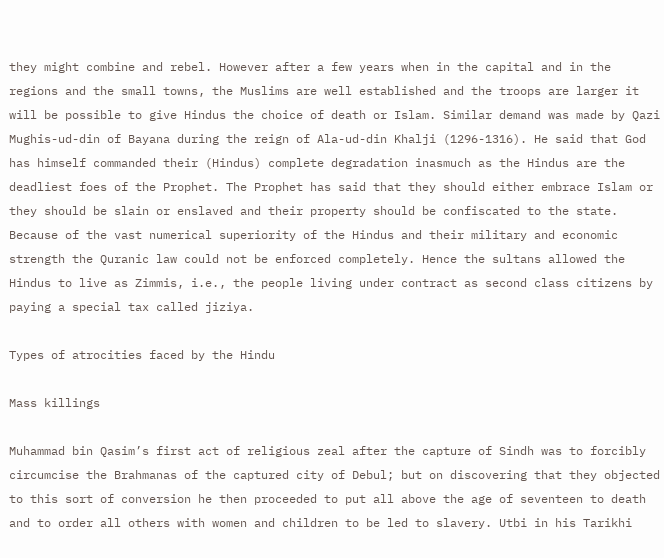they might combine and rebel. However after a few years when in the capital and in the regions and the small towns, the Muslims are well established and the troops are larger it will be possible to give Hindus the choice of death or Islam. Similar demand was made by Qazi Mughis-ud-din of Bayana during the reign of Ala-ud-din Khalji (1296-1316). He said that God has himself commanded their (Hindus) complete degradation inasmuch as the Hindus are the deadliest foes of the Prophet. The Prophet has said that they should either embrace Islam or they should be slain or enslaved and their property should be confiscated to the state. Because of the vast numerical superiority of the Hindus and their military and economic strength the Quranic law could not be enforced completely. Hence the sultans allowed the Hindus to live as Zimmis, i.e., the people living under contract as second class citizens by paying a special tax called jiziya.

Types of atrocities faced by the Hindu

Mass killings

Muhammad bin Qasim’s first act of religious zeal after the capture of Sindh was to forcibly circumcise the Brahmanas of the captured city of Debul; but on discovering that they objected to this sort of conversion he then proceeded to put all above the age of seventeen to death and to order all others with women and children to be led to slavery. Utbi in his Tarikhi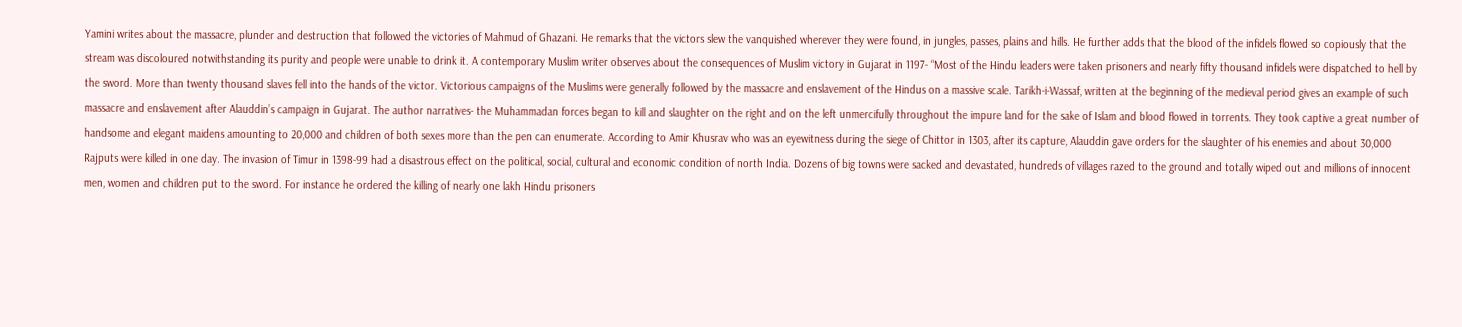Yamini writes about the massacre, plunder and destruction that followed the victories of Mahmud of Ghazani. He remarks that the victors slew the vanquished wherever they were found, in jungles, passes, plains and hills. He further adds that the blood of the infidels flowed so copiously that the stream was discoloured notwithstanding its purity and people were unable to drink it. A contemporary Muslim writer observes about the consequences of Muslim victory in Gujarat in 1197- “Most of the Hindu leaders were taken prisoners and nearly fifty thousand infidels were dispatched to hell by the sword. More than twenty thousand slaves fell into the hands of the victor. Victorious campaigns of the Muslims were generally followed by the massacre and enslavement of the Hindus on a massive scale. Tarikh-i-Wassaf, written at the beginning of the medieval period gives an example of such massacre and enslavement after Alauddin’s campaign in Gujarat. The author narratives- the Muhammadan forces began to kill and slaughter on the right and on the left unmercifully throughout the impure land for the sake of Islam and blood flowed in torrents. They took captive a great number of handsome and elegant maidens amounting to 20,000 and children of both sexes more than the pen can enumerate. According to Amir Khusrav who was an eyewitness during the siege of Chittor in 1303, after its capture, Alauddin gave orders for the slaughter of his enemies and about 30,000 Rajputs were killed in one day. The invasion of Timur in 1398-99 had a disastrous effect on the political, social, cultural and economic condition of north India. Dozens of big towns were sacked and devastated, hundreds of villages razed to the ground and totally wiped out and millions of innocent men, women and children put to the sword. For instance he ordered the killing of nearly one lakh Hindu prisoners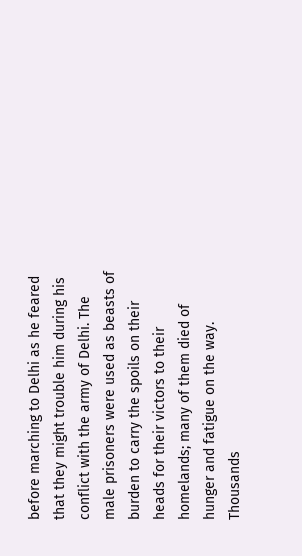before marching to Delhi as he feared that they might trouble him during his conflict with the army of Delhi. The male prisoners were used as beasts of burden to carry the spoils on their heads for their victors to their homelands; many of them died of hunger and fatigue on the way. Thousands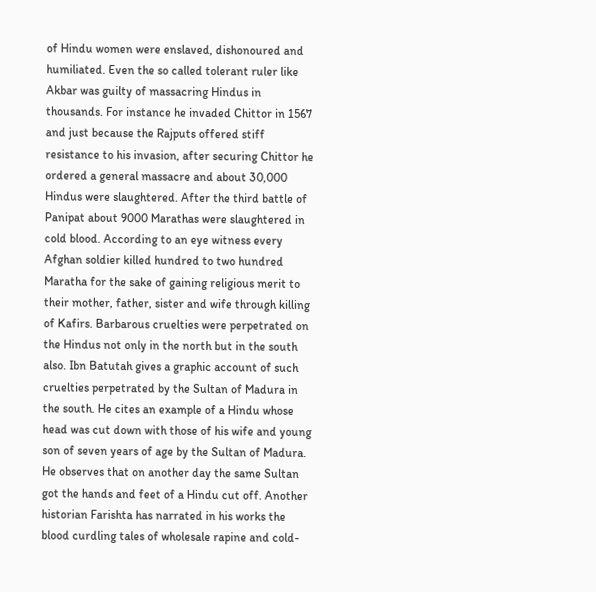of Hindu women were enslaved, dishonoured and humiliated. Even the so called tolerant ruler like Akbar was guilty of massacring Hindus in thousands. For instance he invaded Chittor in 1567 and just because the Rajputs offered stiff resistance to his invasion, after securing Chittor he ordered a general massacre and about 30,000 Hindus were slaughtered. After the third battle of Panipat about 9000 Marathas were slaughtered in cold blood. According to an eye witness every Afghan soldier killed hundred to two hundred Maratha for the sake of gaining religious merit to their mother, father, sister and wife through killing of Kafirs. Barbarous cruelties were perpetrated on the Hindus not only in the north but in the south also. Ibn Batutah gives a graphic account of such cruelties perpetrated by the Sultan of Madura in the south. He cites an example of a Hindu whose head was cut down with those of his wife and young son of seven years of age by the Sultan of Madura. He observes that on another day the same Sultan got the hands and feet of a Hindu cut off. Another historian Farishta has narrated in his works the blood curdling tales of wholesale rapine and cold-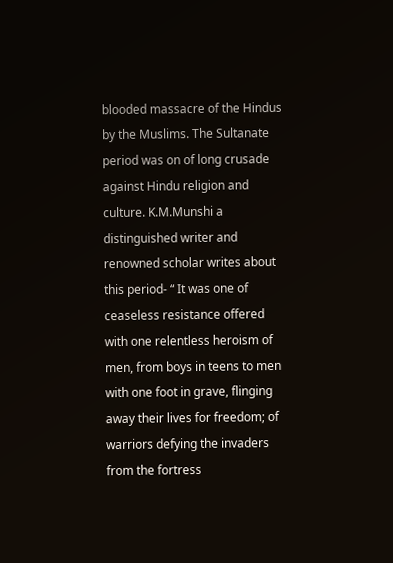blooded massacre of the Hindus by the Muslims. The Sultanate period was on of long crusade against Hindu religion and culture. K.M.Munshi a distinguished writer and renowned scholar writes about this period- “ It was one of ceaseless resistance offered with one relentless heroism of men, from boys in teens to men with one foot in grave, flinging away their lives for freedom; of warriors defying the invaders from the fortress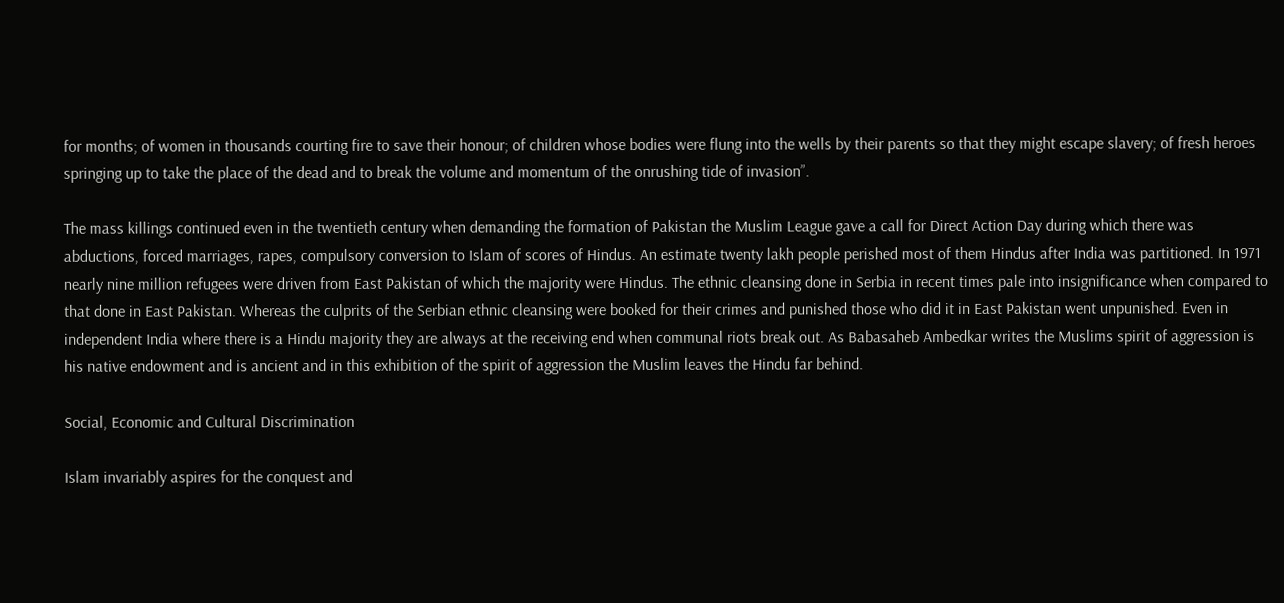for months; of women in thousands courting fire to save their honour; of children whose bodies were flung into the wells by their parents so that they might escape slavery; of fresh heroes springing up to take the place of the dead and to break the volume and momentum of the onrushing tide of invasion”.

The mass killings continued even in the twentieth century when demanding the formation of Pakistan the Muslim League gave a call for Direct Action Day during which there was abductions, forced marriages, rapes, compulsory conversion to Islam of scores of Hindus. An estimate twenty lakh people perished most of them Hindus after India was partitioned. In 1971 nearly nine million refugees were driven from East Pakistan of which the majority were Hindus. The ethnic cleansing done in Serbia in recent times pale into insignificance when compared to that done in East Pakistan. Whereas the culprits of the Serbian ethnic cleansing were booked for their crimes and punished those who did it in East Pakistan went unpunished. Even in independent India where there is a Hindu majority they are always at the receiving end when communal riots break out. As Babasaheb Ambedkar writes the Muslims spirit of aggression is his native endowment and is ancient and in this exhibition of the spirit of aggression the Muslim leaves the Hindu far behind.

Social, Economic and Cultural Discrimination

Islam invariably aspires for the conquest and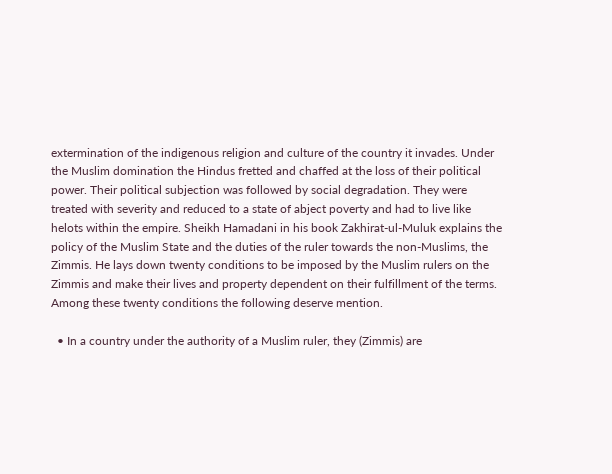extermination of the indigenous religion and culture of the country it invades. Under the Muslim domination the Hindus fretted and chaffed at the loss of their political power. Their political subjection was followed by social degradation. They were treated with severity and reduced to a state of abject poverty and had to live like helots within the empire. Sheikh Hamadani in his book Zakhirat-ul-Muluk explains the policy of the Muslim State and the duties of the ruler towards the non-Muslims, the Zimmis. He lays down twenty conditions to be imposed by the Muslim rulers on the Zimmis and make their lives and property dependent on their fulfillment of the terms. Among these twenty conditions the following deserve mention.

  • In a country under the authority of a Muslim ruler, they (Zimmis) are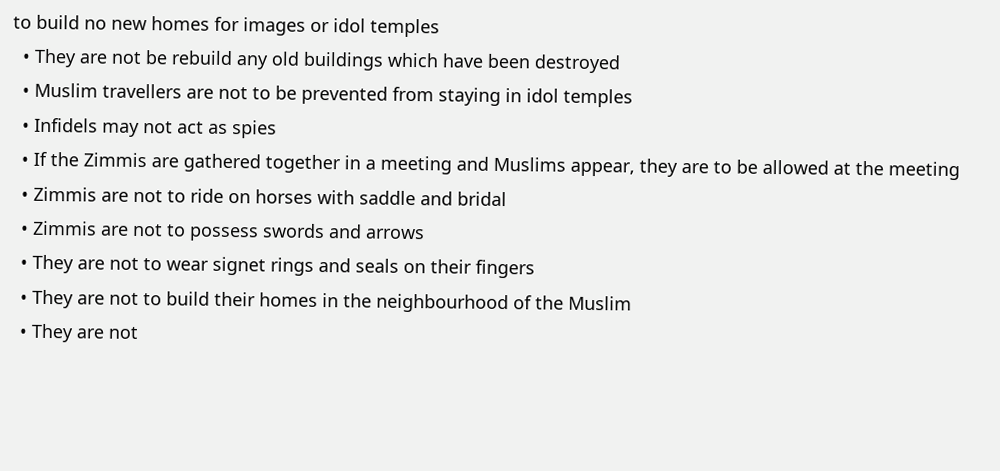to build no new homes for images or idol temples
  • They are not be rebuild any old buildings which have been destroyed
  • Muslim travellers are not to be prevented from staying in idol temples
  • Infidels may not act as spies
  • If the Zimmis are gathered together in a meeting and Muslims appear, they are to be allowed at the meeting
  • Zimmis are not to ride on horses with saddle and bridal
  • Zimmis are not to possess swords and arrows
  • They are not to wear signet rings and seals on their fingers
  • They are not to build their homes in the neighbourhood of the Muslim
  • They are not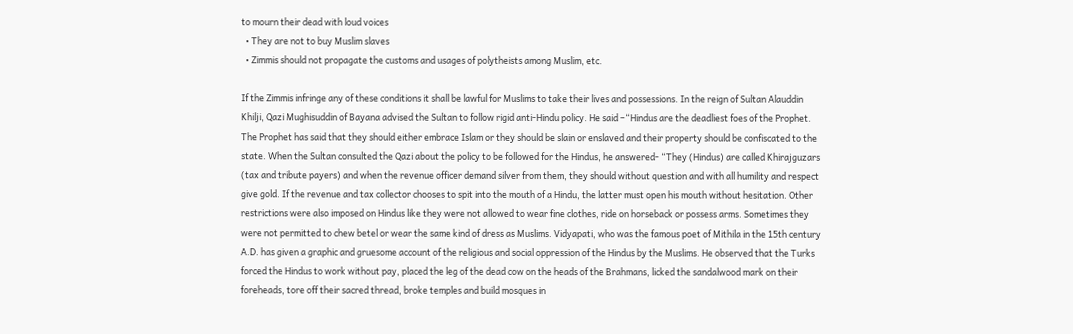to mourn their dead with loud voices
  • They are not to buy Muslim slaves
  • Zimmis should not propagate the customs and usages of polytheists among Muslim, etc.

If the Zimmis infringe any of these conditions it shall be lawful for Muslims to take their lives and possessions. In the reign of Sultan Alauddin Khilji, Qazi Mughisuddin of Bayana advised the Sultan to follow rigid anti-Hindu policy. He said –“Hindus are the deadliest foes of the Prophet. The Prophet has said that they should either embrace Islam or they should be slain or enslaved and their property should be confiscated to the state. When the Sultan consulted the Qazi about the policy to be followed for the Hindus, he answered- “They (Hindus) are called Khirajguzars (tax and tribute payers) and when the revenue officer demand silver from them, they should without question and with all humility and respect give gold. If the revenue and tax collector chooses to spit into the mouth of a Hindu, the latter must open his mouth without hesitation. Other restrictions were also imposed on Hindus like they were not allowed to wear fine clothes, ride on horseback or possess arms. Sometimes they were not permitted to chew betel or wear the same kind of dress as Muslims. Vidyapati, who was the famous poet of Mithila in the 15th century A.D. has given a graphic and gruesome account of the religious and social oppression of the Hindus by the Muslims. He observed that the Turks forced the Hindus to work without pay, placed the leg of the dead cow on the heads of the Brahmans, licked the sandalwood mark on their foreheads, tore off their sacred thread, broke temples and build mosques in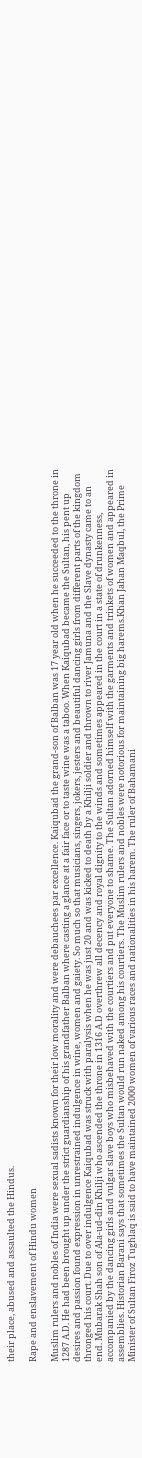their place, abused and assaulted the Hindus.

Rape and enslavement of Hindu women

Muslim rulers and nobles of India were sexual sadists known for their low morality and were debauchees par excellence. Kaiqubad the grand-son of Balban was 17 year old when he succeeded to the throne in 1287 A.D. He had been brought up under the strict guardianship of his grandfather Balban where casting a glance at a fair face or to taste wine was a taboo. When Kaiqubad became the Sultan, his pent up desires and passion found expression in unrestrained indulgence in wine, women and gaiety. So much so that musicians, singers, jokers, jesters and beautiful dancing girls from different parts of the kingdom thronged his court. Due to over indulgence Kaiqubad was struck with paralysis when he was just 20 and was kicked to death by a Khilji soldier and thrown to river Jamuna and the Slave dynasty came to an end. Mubarak Shah son of Ala-ud-din Khilji who ascended the throne in 1316 A.D overthrew all decency and royal dignity to the winds and sometimes appeared in the court in a state of drunkenness, accompanied by the dancing girls and vulgar slave boys who misbehaved with the courtiers and put everyone to shame. The Sultan adorned himself with the garments and trinkets of women and appeared in assemblies. Historian Barani says that sometimes the Sultan would run naked among his courtiers. The Muslim rulers and nobles were notorious for maintaining big harems.Khan Jahan Maqbul, the Prime Minister of Sultan Firoz Tughlaq is said to have maintained 2000 women of various races and nationalities in his harem. The ruler of Bahamani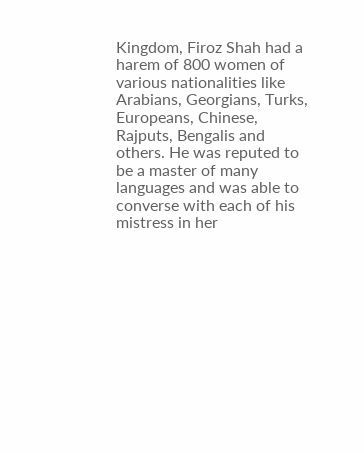Kingdom, Firoz Shah had a harem of 800 women of various nationalities like Arabians, Georgians, Turks, Europeans, Chinese, Rajputs, Bengalis and others. He was reputed to be a master of many languages and was able to converse with each of his mistress in her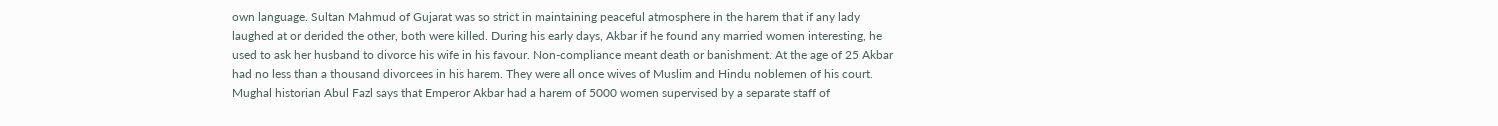own language. Sultan Mahmud of Gujarat was so strict in maintaining peaceful atmosphere in the harem that if any lady laughed at or derided the other, both were killed. During his early days, Akbar if he found any married women interesting, he used to ask her husband to divorce his wife in his favour. Non-compliance meant death or banishment. At the age of 25 Akbar had no less than a thousand divorcees in his harem. They were all once wives of Muslim and Hindu noblemen of his court. Mughal historian Abul Fazl says that Emperor Akbar had a harem of 5000 women supervised by a separate staff of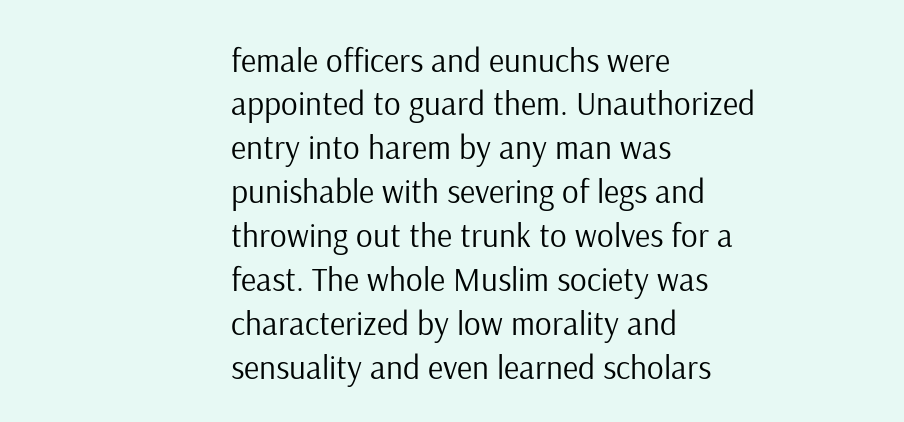female officers and eunuchs were appointed to guard them. Unauthorized entry into harem by any man was punishable with severing of legs and throwing out the trunk to wolves for a feast. The whole Muslim society was characterized by low morality and sensuality and even learned scholars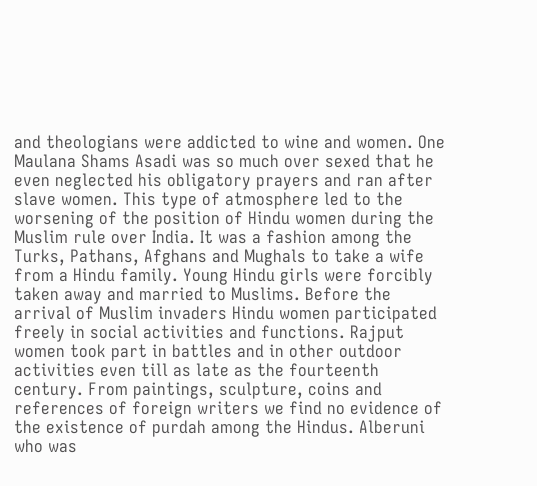and theologians were addicted to wine and women. One Maulana Shams Asadi was so much over sexed that he even neglected his obligatory prayers and ran after slave women. This type of atmosphere led to the worsening of the position of Hindu women during the Muslim rule over India. It was a fashion among the Turks, Pathans, Afghans and Mughals to take a wife from a Hindu family. Young Hindu girls were forcibly taken away and married to Muslims. Before the arrival of Muslim invaders Hindu women participated freely in social activities and functions. Rajput women took part in battles and in other outdoor activities even till as late as the fourteenth century. From paintings, sculpture, coins and references of foreign writers we find no evidence of the existence of purdah among the Hindus. Alberuni who was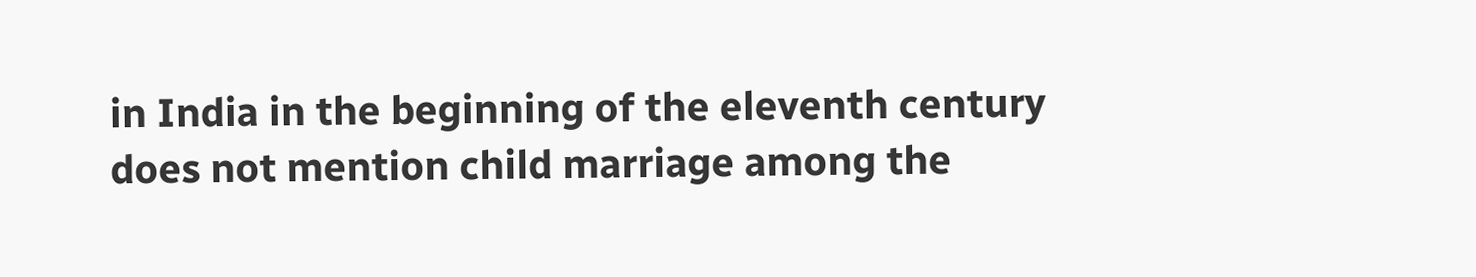in India in the beginning of the eleventh century does not mention child marriage among the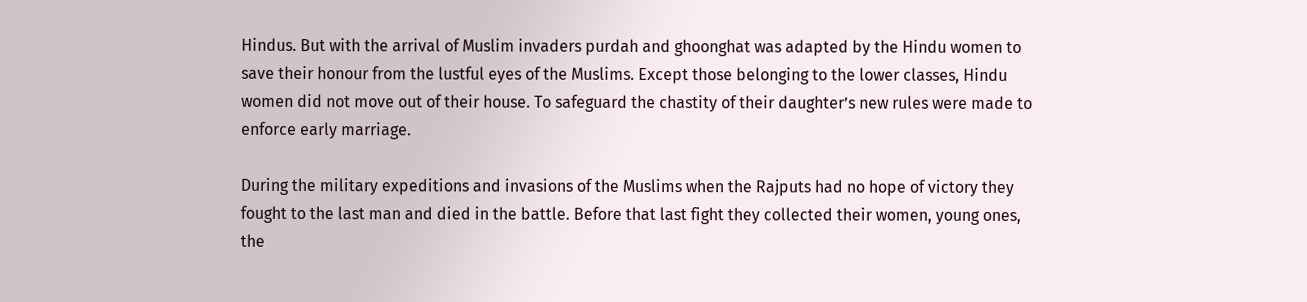Hindus. But with the arrival of Muslim invaders purdah and ghoonghat was adapted by the Hindu women to save their honour from the lustful eyes of the Muslims. Except those belonging to the lower classes, Hindu women did not move out of their house. To safeguard the chastity of their daughter’s new rules were made to enforce early marriage.

During the military expeditions and invasions of the Muslims when the Rajputs had no hope of victory they fought to the last man and died in the battle. Before that last fight they collected their women, young ones, the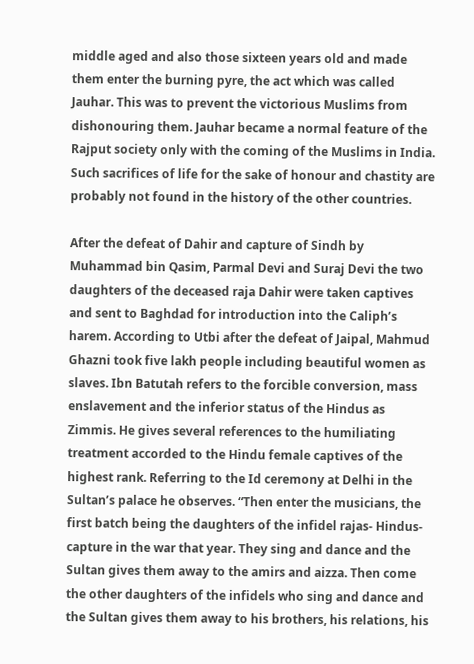middle aged and also those sixteen years old and made them enter the burning pyre, the act which was called Jauhar. This was to prevent the victorious Muslims from dishonouring them. Jauhar became a normal feature of the Rajput society only with the coming of the Muslims in India. Such sacrifices of life for the sake of honour and chastity are probably not found in the history of the other countries.

After the defeat of Dahir and capture of Sindh by Muhammad bin Qasim, Parmal Devi and Suraj Devi the two daughters of the deceased raja Dahir were taken captives and sent to Baghdad for introduction into the Caliph’s harem. According to Utbi after the defeat of Jaipal, Mahmud Ghazni took five lakh people including beautiful women as slaves. Ibn Batutah refers to the forcible conversion, mass enslavement and the inferior status of the Hindus as Zimmis. He gives several references to the humiliating treatment accorded to the Hindu female captives of the highest rank. Referring to the Id ceremony at Delhi in the Sultan’s palace he observes. “Then enter the musicians, the first batch being the daughters of the infidel rajas- Hindus- capture in the war that year. They sing and dance and the Sultan gives them away to the amirs and aizza. Then come the other daughters of the infidels who sing and dance and the Sultan gives them away to his brothers, his relations, his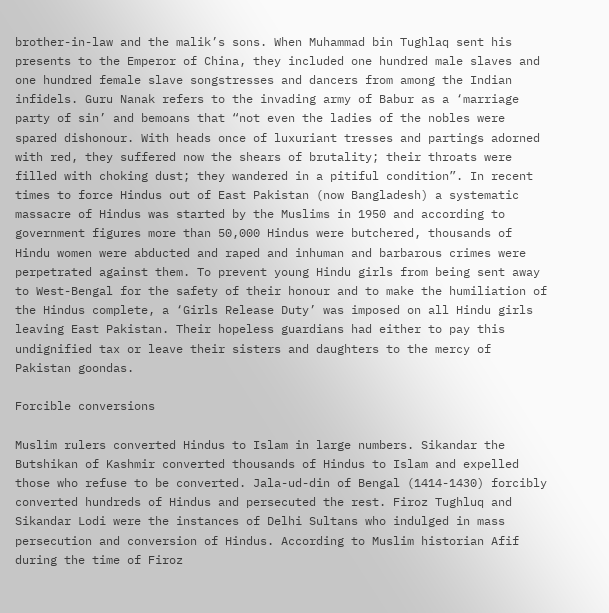brother-in-law and the malik’s sons. When Muhammad bin Tughlaq sent his presents to the Emperor of China, they included one hundred male slaves and one hundred female slave songstresses and dancers from among the Indian infidels. Guru Nanak refers to the invading army of Babur as a ‘marriage party of sin’ and bemoans that “not even the ladies of the nobles were spared dishonour. With heads once of luxuriant tresses and partings adorned with red, they suffered now the shears of brutality; their throats were filled with choking dust; they wandered in a pitiful condition”. In recent times to force Hindus out of East Pakistan (now Bangladesh) a systematic massacre of Hindus was started by the Muslims in 1950 and according to government figures more than 50,000 Hindus were butchered, thousands of Hindu women were abducted and raped and inhuman and barbarous crimes were perpetrated against them. To prevent young Hindu girls from being sent away to West-Bengal for the safety of their honour and to make the humiliation of the Hindus complete, a ‘Girls Release Duty’ was imposed on all Hindu girls leaving East Pakistan. Their hopeless guardians had either to pay this undignified tax or leave their sisters and daughters to the mercy of Pakistan goondas.

Forcible conversions

Muslim rulers converted Hindus to Islam in large numbers. Sikandar the Butshikan of Kashmir converted thousands of Hindus to Islam and expelled those who refuse to be converted. Jala-ud-din of Bengal (1414-1430) forcibly converted hundreds of Hindus and persecuted the rest. Firoz Tughluq and Sikandar Lodi were the instances of Delhi Sultans who indulged in mass persecution and conversion of Hindus. According to Muslim historian Afif during the time of Firoz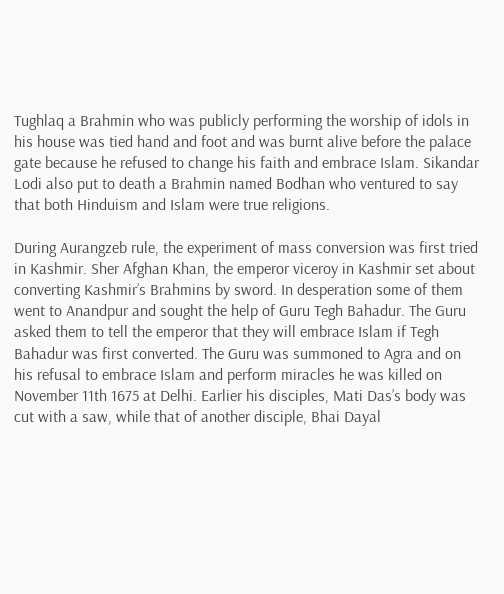Tughlaq a Brahmin who was publicly performing the worship of idols in his house was tied hand and foot and was burnt alive before the palace gate because he refused to change his faith and embrace Islam. Sikandar Lodi also put to death a Brahmin named Bodhan who ventured to say that both Hinduism and Islam were true religions.

During Aurangzeb rule, the experiment of mass conversion was first tried in Kashmir. Sher Afghan Khan, the emperor viceroy in Kashmir set about converting Kashmir’s Brahmins by sword. In desperation some of them went to Anandpur and sought the help of Guru Tegh Bahadur. The Guru asked them to tell the emperor that they will embrace Islam if Tegh Bahadur was first converted. The Guru was summoned to Agra and on his refusal to embrace Islam and perform miracles he was killed on November 11th 1675 at Delhi. Earlier his disciples, Mati Das’s body was cut with a saw, while that of another disciple, Bhai Dayal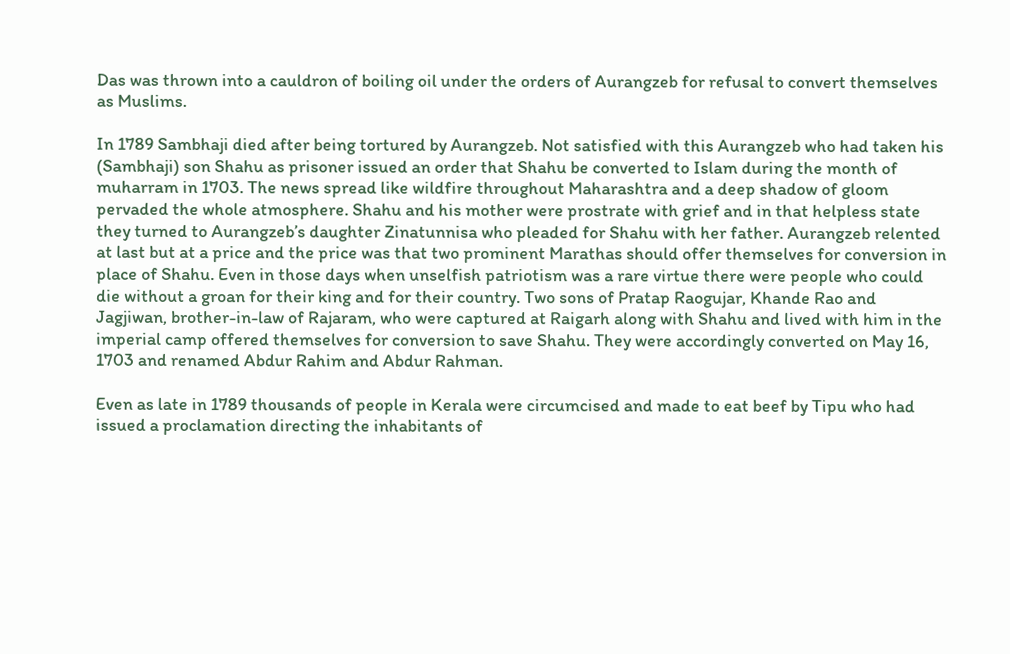Das was thrown into a cauldron of boiling oil under the orders of Aurangzeb for refusal to convert themselves as Muslims.

In 1789 Sambhaji died after being tortured by Aurangzeb. Not satisfied with this Aurangzeb who had taken his (Sambhaji) son Shahu as prisoner issued an order that Shahu be converted to Islam during the month of muharram in 1703. The news spread like wildfire throughout Maharashtra and a deep shadow of gloom pervaded the whole atmosphere. Shahu and his mother were prostrate with grief and in that helpless state they turned to Aurangzeb’s daughter Zinatunnisa who pleaded for Shahu with her father. Aurangzeb relented at last but at a price and the price was that two prominent Marathas should offer themselves for conversion in place of Shahu. Even in those days when unselfish patriotism was a rare virtue there were people who could die without a groan for their king and for their country. Two sons of Pratap Raogujar, Khande Rao and Jagjiwan, brother-in-law of Rajaram, who were captured at Raigarh along with Shahu and lived with him in the imperial camp offered themselves for conversion to save Shahu. They were accordingly converted on May 16, 1703 and renamed Abdur Rahim and Abdur Rahman.

Even as late in 1789 thousands of people in Kerala were circumcised and made to eat beef by Tipu who had issued a proclamation directing the inhabitants of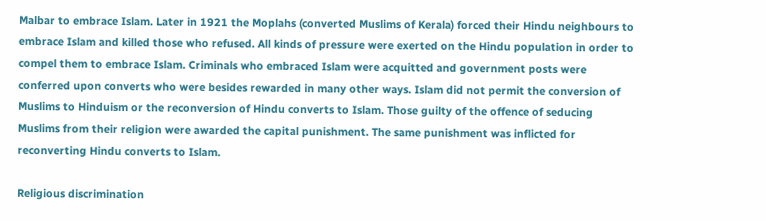Malbar to embrace Islam. Later in 1921 the Moplahs (converted Muslims of Kerala) forced their Hindu neighbours to embrace Islam and killed those who refused. All kinds of pressure were exerted on the Hindu population in order to compel them to embrace Islam. Criminals who embraced Islam were acquitted and government posts were conferred upon converts who were besides rewarded in many other ways. Islam did not permit the conversion of Muslims to Hinduism or the reconversion of Hindu converts to Islam. Those guilty of the offence of seducing Muslims from their religion were awarded the capital punishment. The same punishment was inflicted for reconverting Hindu converts to Islam.

Religious discrimination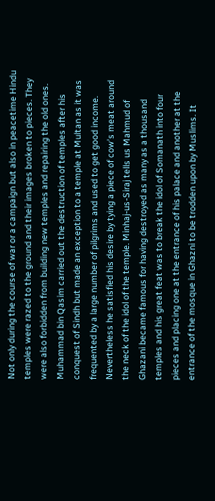Not only during the course of war or a campaign but also in peacetime Hindu temples were razed to the ground and their images broken to pieces. They were also forbidden from building new temples and repairing the old ones. Muhammad bin Qasim carried out the destruction of temples after his conquest of Sindh but made an exception to a temple at Multan as it was frequented by a large number of pilgrims and used to get good income. Nevertheless he satisfied his desire by tying a piece of cow’s meat around the neck of the idol of the temple. Minhaj-us-Siraj tells us Mahmud of Ghazani became famous for having destroyed as many as a thousand temples and his great feat was to break the idol of Somanath into four pieces and placing one at the entrance of his palace and another at the entrance of the mosque in Ghazni to be trodden upon by Muslims. It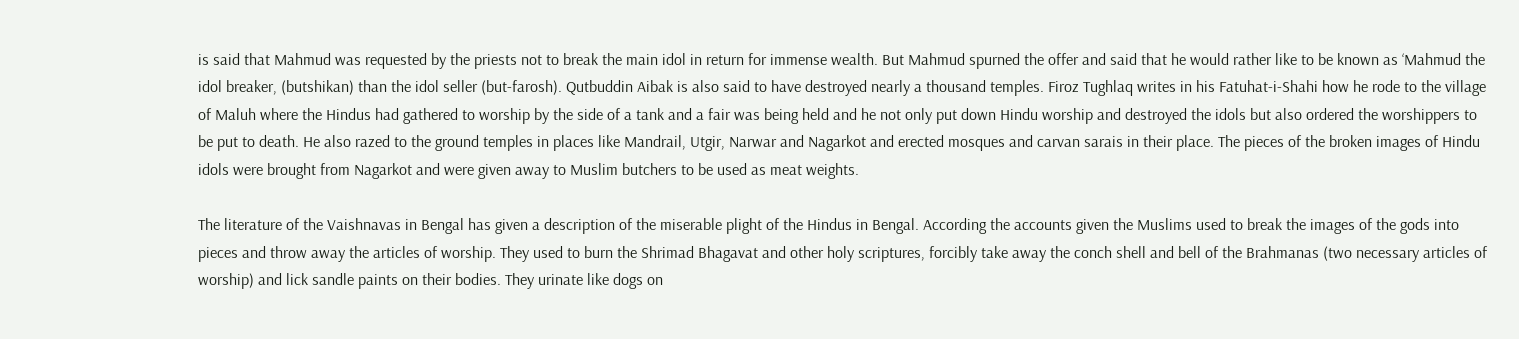is said that Mahmud was requested by the priests not to break the main idol in return for immense wealth. But Mahmud spurned the offer and said that he would rather like to be known as ‘Mahmud the idol breaker, (butshikan) than the idol seller (but-farosh). Qutbuddin Aibak is also said to have destroyed nearly a thousand temples. Firoz Tughlaq writes in his Fatuhat-i-Shahi how he rode to the village of Maluh where the Hindus had gathered to worship by the side of a tank and a fair was being held and he not only put down Hindu worship and destroyed the idols but also ordered the worshippers to be put to death. He also razed to the ground temples in places like Mandrail, Utgir, Narwar and Nagarkot and erected mosques and carvan sarais in their place. The pieces of the broken images of Hindu idols were brought from Nagarkot and were given away to Muslim butchers to be used as meat weights.

The literature of the Vaishnavas in Bengal has given a description of the miserable plight of the Hindus in Bengal. According the accounts given the Muslims used to break the images of the gods into pieces and throw away the articles of worship. They used to burn the Shrimad Bhagavat and other holy scriptures, forcibly take away the conch shell and bell of the Brahmanas (two necessary articles of worship) and lick sandle paints on their bodies. They urinate like dogs on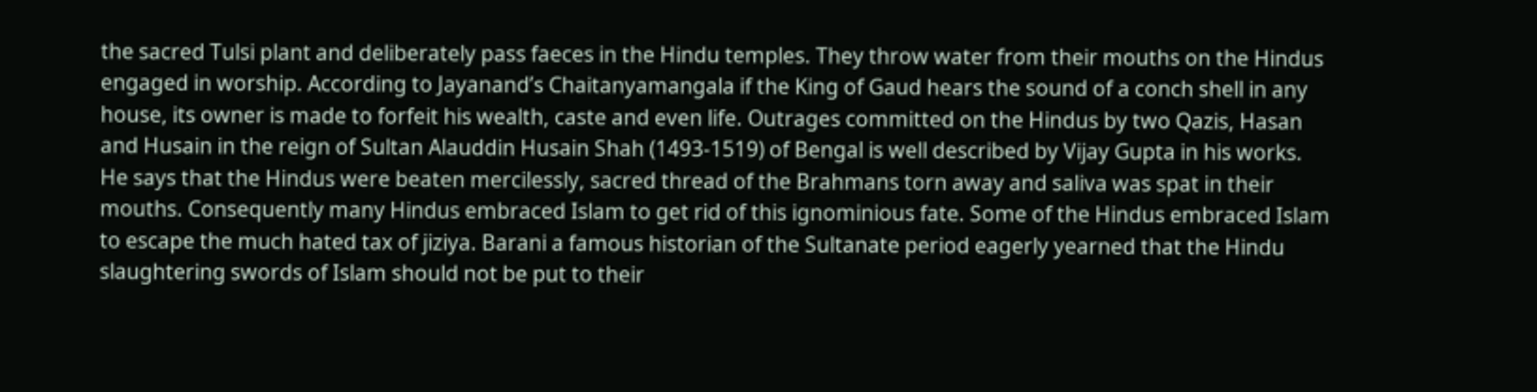the sacred Tulsi plant and deliberately pass faeces in the Hindu temples. They throw water from their mouths on the Hindus engaged in worship. According to Jayanand’s Chaitanyamangala if the King of Gaud hears the sound of a conch shell in any house, its owner is made to forfeit his wealth, caste and even life. Outrages committed on the Hindus by two Qazis, Hasan and Husain in the reign of Sultan Alauddin Husain Shah (1493-1519) of Bengal is well described by Vijay Gupta in his works. He says that the Hindus were beaten mercilessly, sacred thread of the Brahmans torn away and saliva was spat in their mouths. Consequently many Hindus embraced Islam to get rid of this ignominious fate. Some of the Hindus embraced Islam to escape the much hated tax of jiziya. Barani a famous historian of the Sultanate period eagerly yearned that the Hindu slaughtering swords of Islam should not be put to their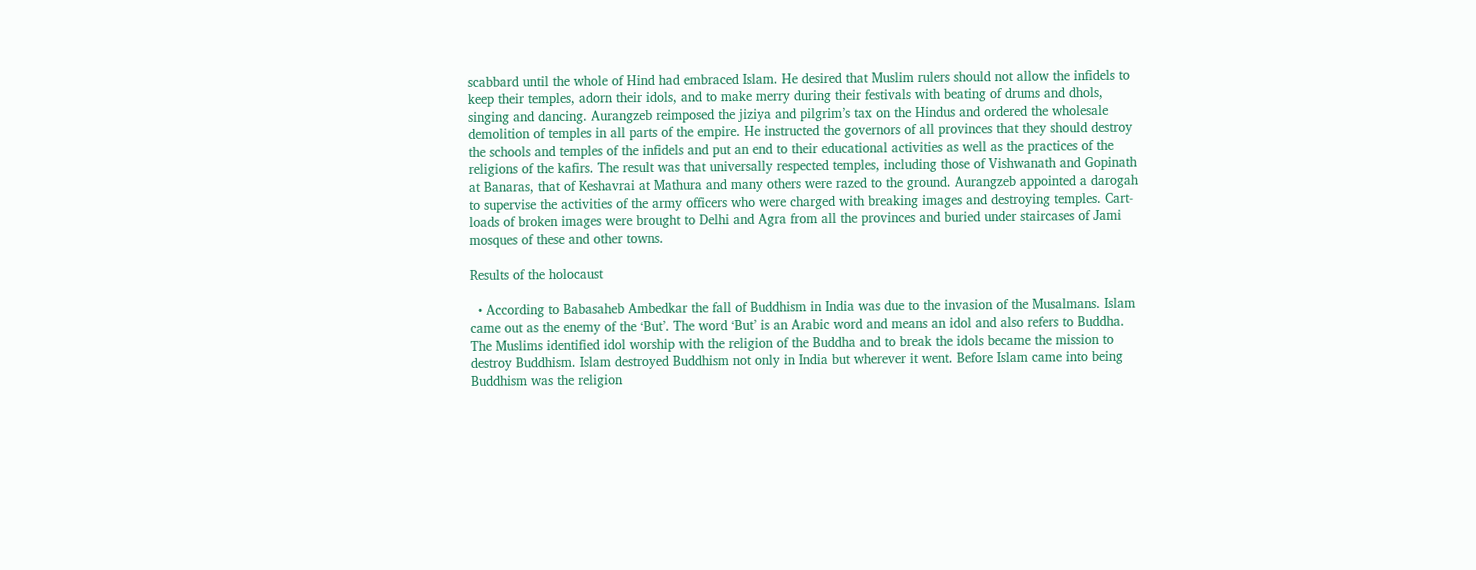scabbard until the whole of Hind had embraced Islam. He desired that Muslim rulers should not allow the infidels to keep their temples, adorn their idols, and to make merry during their festivals with beating of drums and dhols, singing and dancing. Aurangzeb reimposed the jiziya and pilgrim’s tax on the Hindus and ordered the wholesale demolition of temples in all parts of the empire. He instructed the governors of all provinces that they should destroy the schools and temples of the infidels and put an end to their educational activities as well as the practices of the religions of the kafirs. The result was that universally respected temples, including those of Vishwanath and Gopinath at Banaras, that of Keshavrai at Mathura and many others were razed to the ground. Aurangzeb appointed a darogah to supervise the activities of the army officers who were charged with breaking images and destroying temples. Cart-loads of broken images were brought to Delhi and Agra from all the provinces and buried under staircases of Jami mosques of these and other towns.

Results of the holocaust

  • According to Babasaheb Ambedkar the fall of Buddhism in India was due to the invasion of the Musalmans. Islam came out as the enemy of the ‘But’. The word ‘But’ is an Arabic word and means an idol and also refers to Buddha. The Muslims identified idol worship with the religion of the Buddha and to break the idols became the mission to destroy Buddhism. Islam destroyed Buddhism not only in India but wherever it went. Before Islam came into being Buddhism was the religion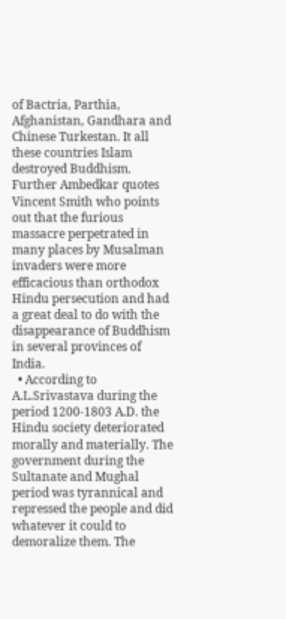of Bactria, Parthia, Afghanistan, Gandhara and Chinese Turkestan. It all these countries Islam destroyed Buddhism. Further Ambedkar quotes Vincent Smith who points out that the furious massacre perpetrated in many places by Musalman invaders were more efficacious than orthodox Hindu persecution and had a great deal to do with the disappearance of Buddhism in several provinces of India.
  • According to A.L.Srivastava during the period 1200-1803 A.D. the Hindu society deteriorated morally and materially. The government during the Sultanate and Mughal period was tyrannical and repressed the people and did whatever it could to demoralize them. The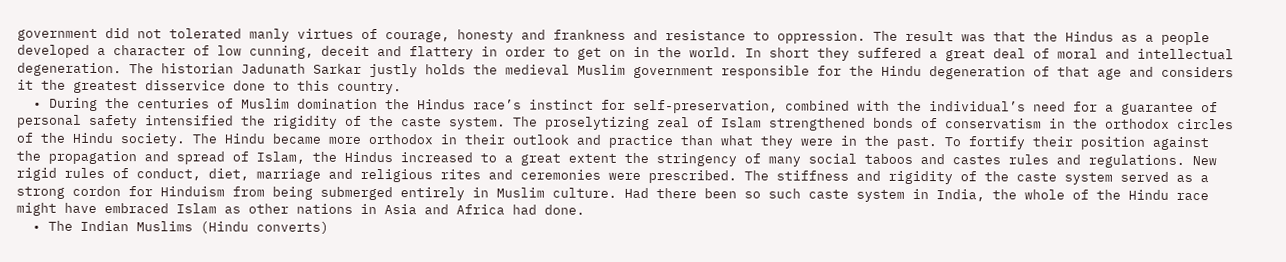government did not tolerated manly virtues of courage, honesty and frankness and resistance to oppression. The result was that the Hindus as a people developed a character of low cunning, deceit and flattery in order to get on in the world. In short they suffered a great deal of moral and intellectual degeneration. The historian Jadunath Sarkar justly holds the medieval Muslim government responsible for the Hindu degeneration of that age and considers it the greatest disservice done to this country.
  • During the centuries of Muslim domination the Hindus race’s instinct for self-preservation, combined with the individual’s need for a guarantee of personal safety intensified the rigidity of the caste system. The proselytizing zeal of Islam strengthened bonds of conservatism in the orthodox circles of the Hindu society. The Hindu became more orthodox in their outlook and practice than what they were in the past. To fortify their position against the propagation and spread of Islam, the Hindus increased to a great extent the stringency of many social taboos and castes rules and regulations. New rigid rules of conduct, diet, marriage and religious rites and ceremonies were prescribed. The stiffness and rigidity of the caste system served as a strong cordon for Hinduism from being submerged entirely in Muslim culture. Had there been so such caste system in India, the whole of the Hindu race might have embraced Islam as other nations in Asia and Africa had done.
  • The Indian Muslims (Hindu converts)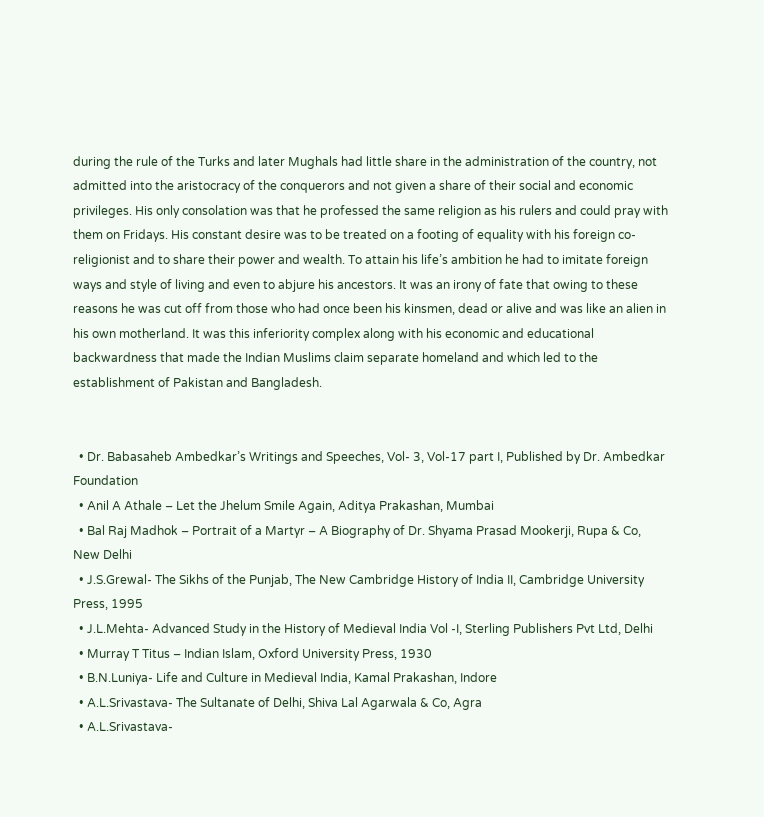during the rule of the Turks and later Mughals had little share in the administration of the country, not admitted into the aristocracy of the conquerors and not given a share of their social and economic privileges. His only consolation was that he professed the same religion as his rulers and could pray with them on Fridays. His constant desire was to be treated on a footing of equality with his foreign co-religionist and to share their power and wealth. To attain his life’s ambition he had to imitate foreign ways and style of living and even to abjure his ancestors. It was an irony of fate that owing to these reasons he was cut off from those who had once been his kinsmen, dead or alive and was like an alien in his own motherland. It was this inferiority complex along with his economic and educational backwardness that made the Indian Muslims claim separate homeland and which led to the establishment of Pakistan and Bangladesh.


  • Dr. Babasaheb Ambedkar’s Writings and Speeches, Vol- 3, Vol-17 part I, Published by Dr. Ambedkar Foundation
  • Anil A Athale – Let the Jhelum Smile Again, Aditya Prakashan, Mumbai
  • Bal Raj Madhok – Portrait of a Martyr – A Biography of Dr. Shyama Prasad Mookerji, Rupa & Co, New Delhi
  • J.S.Grewal- The Sikhs of the Punjab, The New Cambridge History of India II, Cambridge University Press, 1995
  • J.L.Mehta- Advanced Study in the History of Medieval India Vol -I, Sterling Publishers Pvt Ltd, Delhi
  • Murray T Titus – Indian Islam, Oxford University Press, 1930
  • B.N.Luniya- Life and Culture in Medieval India, Kamal Prakashan, Indore
  • A.L.Srivastava- The Sultanate of Delhi, Shiva Lal Agarwala & Co, Agra
  • A.L.Srivastava-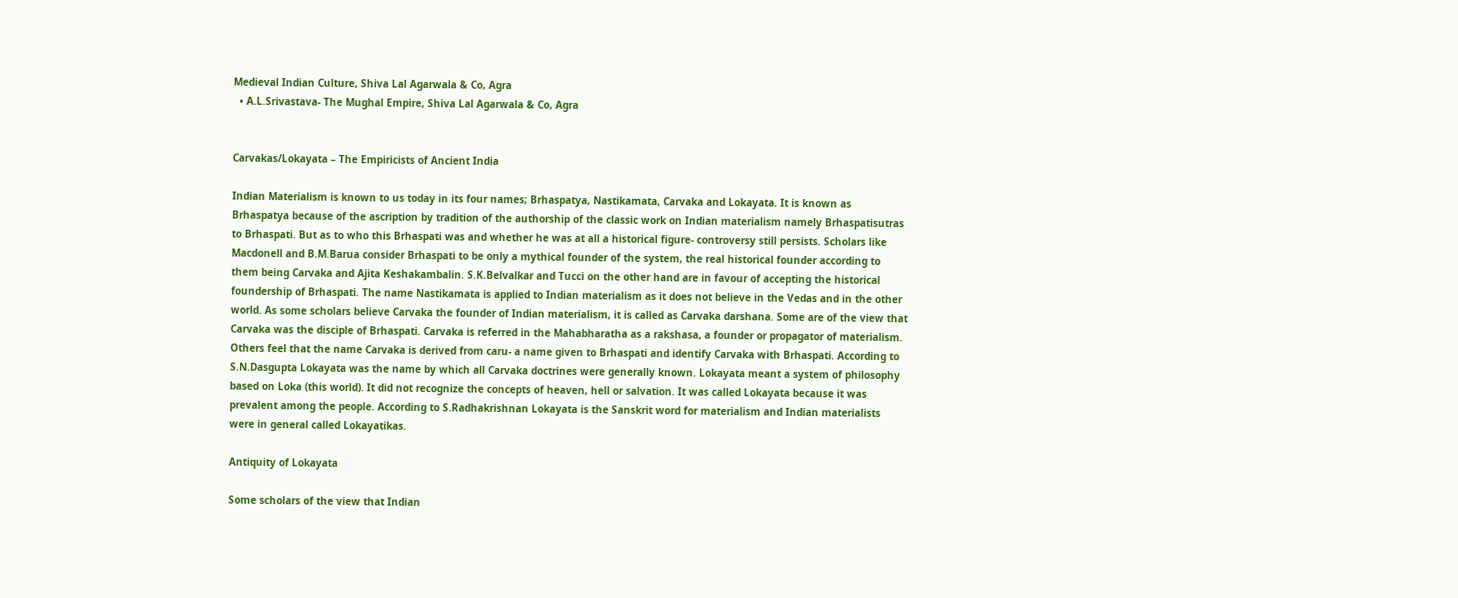Medieval Indian Culture, Shiva Lal Agarwala & Co, Agra
  • A.L.Srivastava- The Mughal Empire, Shiva Lal Agarwala & Co, Agra


Carvakas/Lokayata – The Empiricists of Ancient India

Indian Materialism is known to us today in its four names; Brhaspatya, Nastikamata, Carvaka and Lokayata. It is known as Brhaspatya because of the ascription by tradition of the authorship of the classic work on Indian materialism namely Brhaspatisutras to Brhaspati. But as to who this Brhaspati was and whether he was at all a historical figure- controversy still persists. Scholars like Macdonell and B.M.Barua consider Brhaspati to be only a mythical founder of the system, the real historical founder according to them being Carvaka and Ajita Keshakambalin. S.K.Belvalkar and Tucci on the other hand are in favour of accepting the historical foundership of Brhaspati. The name Nastikamata is applied to Indian materialism as it does not believe in the Vedas and in the other world. As some scholars believe Carvaka the founder of Indian materialism, it is called as Carvaka darshana. Some are of the view that Carvaka was the disciple of Brhaspati. Carvaka is referred in the Mahabharatha as a rakshasa, a founder or propagator of materialism. Others feel that the name Carvaka is derived from caru- a name given to Brhaspati and identify Carvaka with Brhaspati. According to S.N.Dasgupta Lokayata was the name by which all Carvaka doctrines were generally known. Lokayata meant a system of philosophy based on Loka (this world). It did not recognize the concepts of heaven, hell or salvation. It was called Lokayata because it was prevalent among the people. According to S.Radhakrishnan Lokayata is the Sanskrit word for materialism and Indian materialists were in general called Lokayatikas.

Antiquity of Lokayata

Some scholars of the view that Indian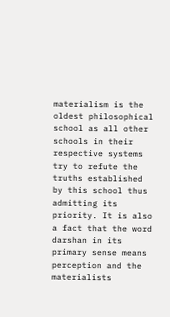materialism is the oldest philosophical school as all other schools in their respective systems try to refute the truths established by this school thus admitting its priority. It is also a fact that the word darshan in its primary sense means perception and the materialists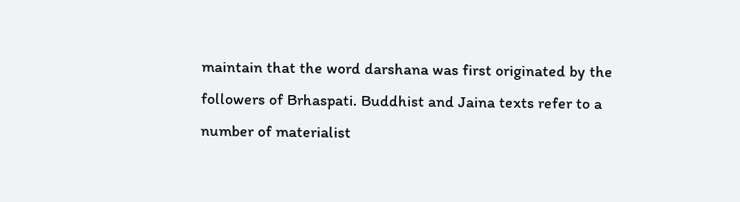maintain that the word darshana was first originated by the followers of Brhaspati. Buddhist and Jaina texts refer to a number of materialist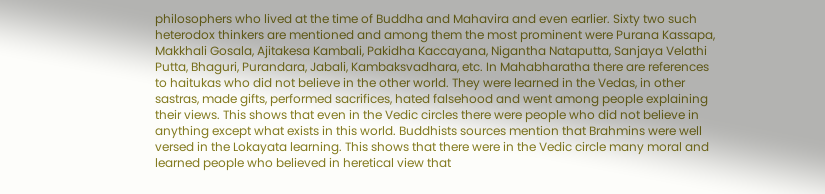philosophers who lived at the time of Buddha and Mahavira and even earlier. Sixty two such heterodox thinkers are mentioned and among them the most prominent were Purana Kassapa, Makkhali Gosala, Ajitakesa Kambali, Pakidha Kaccayana, Nigantha Nataputta, Sanjaya Velathi Putta, Bhaguri, Purandara, Jabali, Kambaksvadhara, etc. In Mahabharatha there are references to haitukas who did not believe in the other world. They were learned in the Vedas, in other sastras, made gifts, performed sacrifices, hated falsehood and went among people explaining their views. This shows that even in the Vedic circles there were people who did not believe in anything except what exists in this world. Buddhists sources mention that Brahmins were well versed in the Lokayata learning. This shows that there were in the Vedic circle many moral and learned people who believed in heretical view that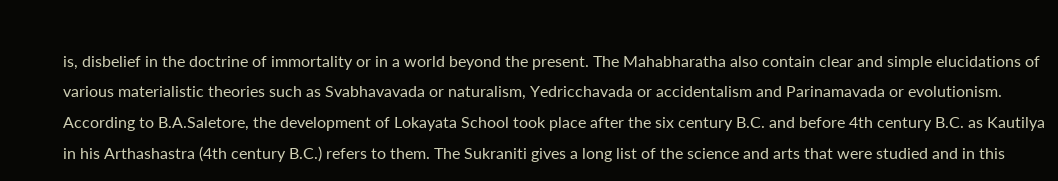is, disbelief in the doctrine of immortality or in a world beyond the present. The Mahabharatha also contain clear and simple elucidations of various materialistic theories such as Svabhavavada or naturalism, Yedricchavada or accidentalism and Parinamavada or evolutionism. According to B.A.Saletore, the development of Lokayata School took place after the six century B.C. and before 4th century B.C. as Kautilya in his Arthashastra (4th century B.C.) refers to them. The Sukraniti gives a long list of the science and arts that were studied and in this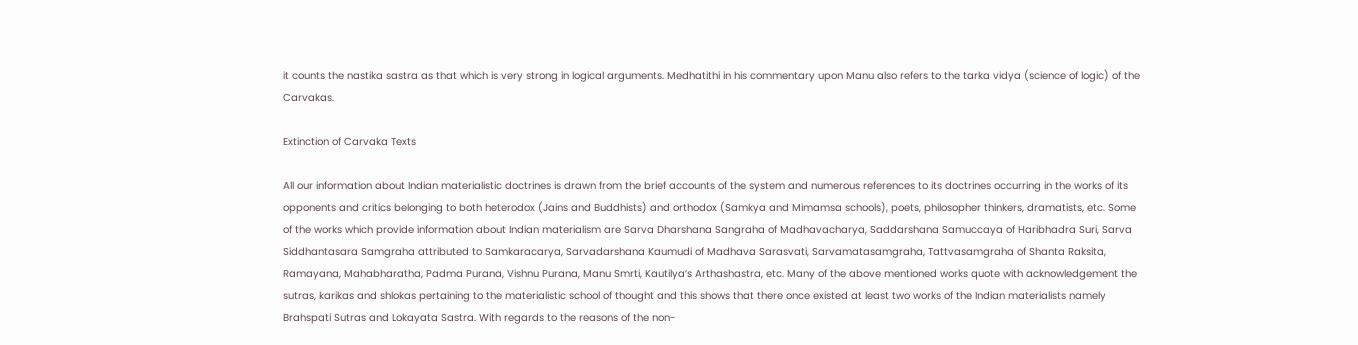it counts the nastika sastra as that which is very strong in logical arguments. Medhatithi in his commentary upon Manu also refers to the tarka vidya (science of logic) of the Carvakas.

Extinction of Carvaka Texts

All our information about Indian materialistic doctrines is drawn from the brief accounts of the system and numerous references to its doctrines occurring in the works of its opponents and critics belonging to both heterodox (Jains and Buddhists) and orthodox (Samkya and Mimamsa schools), poets, philosopher thinkers, dramatists, etc. Some of the works which provide information about Indian materialism are Sarva Dharshana Sangraha of Madhavacharya, Saddarshana Samuccaya of Haribhadra Suri, Sarva Siddhantasara Samgraha attributed to Samkaracarya, Sarvadarshana Kaumudi of Madhava Sarasvati, Sarvamatasamgraha, Tattvasamgraha of Shanta Raksita, Ramayana, Mahabharatha, Padma Purana, Vishnu Purana, Manu Smrti, Kautilya’s Arthashastra, etc. Many of the above mentioned works quote with acknowledgement the sutras, karikas and shlokas pertaining to the materialistic school of thought and this shows that there once existed at least two works of the Indian materialists namely Brahspati Sutras and Lokayata Sastra. With regards to the reasons of the non-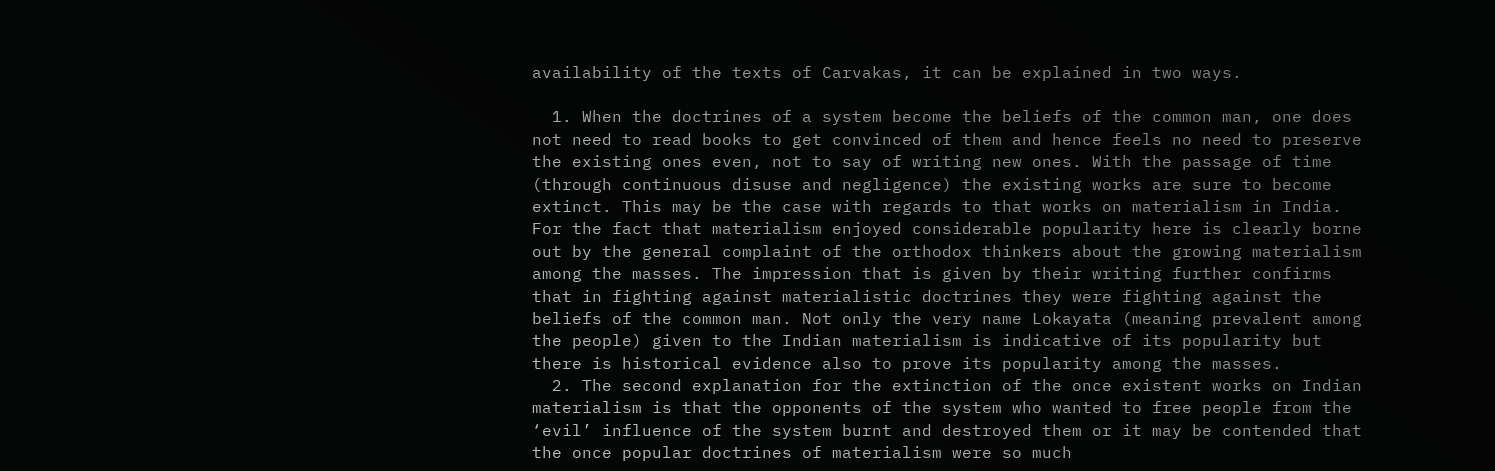availability of the texts of Carvakas, it can be explained in two ways.

  1. When the doctrines of a system become the beliefs of the common man, one does not need to read books to get convinced of them and hence feels no need to preserve the existing ones even, not to say of writing new ones. With the passage of time (through continuous disuse and negligence) the existing works are sure to become extinct. This may be the case with regards to that works on materialism in India. For the fact that materialism enjoyed considerable popularity here is clearly borne out by the general complaint of the orthodox thinkers about the growing materialism among the masses. The impression that is given by their writing further confirms that in fighting against materialistic doctrines they were fighting against the beliefs of the common man. Not only the very name Lokayata (meaning prevalent among the people) given to the Indian materialism is indicative of its popularity but there is historical evidence also to prove its popularity among the masses.
  2. The second explanation for the extinction of the once existent works on Indian materialism is that the opponents of the system who wanted to free people from the ‘evil’ influence of the system burnt and destroyed them or it may be contended that the once popular doctrines of materialism were so much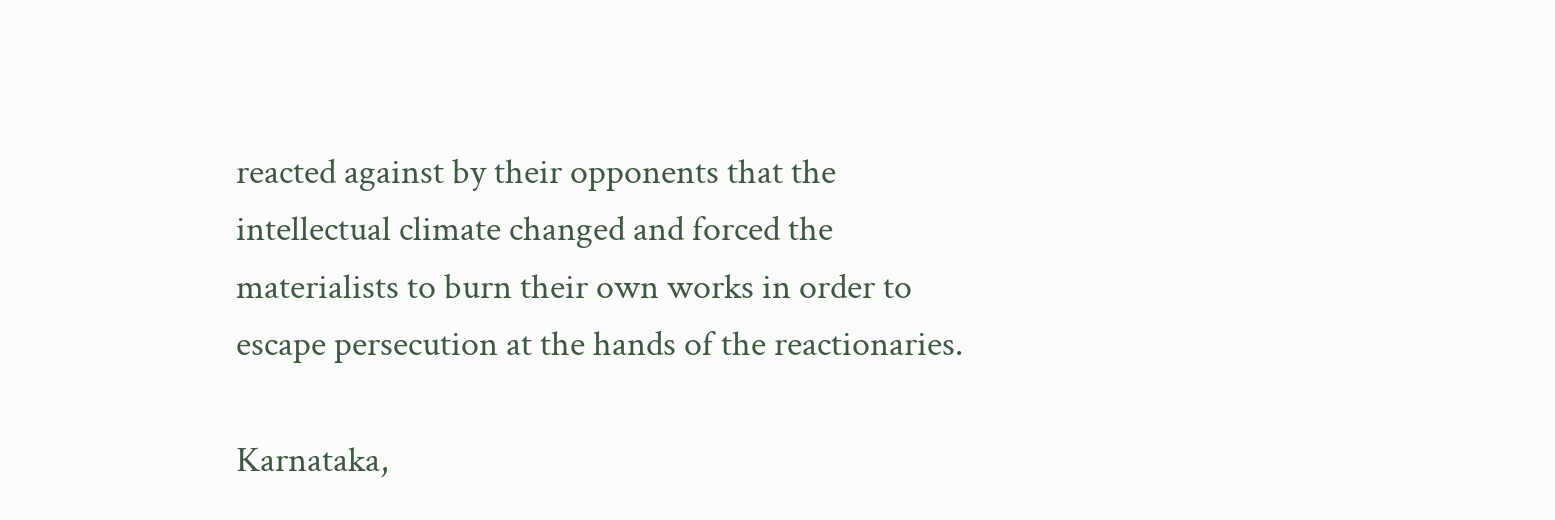reacted against by their opponents that the intellectual climate changed and forced the materialists to burn their own works in order to escape persecution at the hands of the reactionaries.

Karnataka,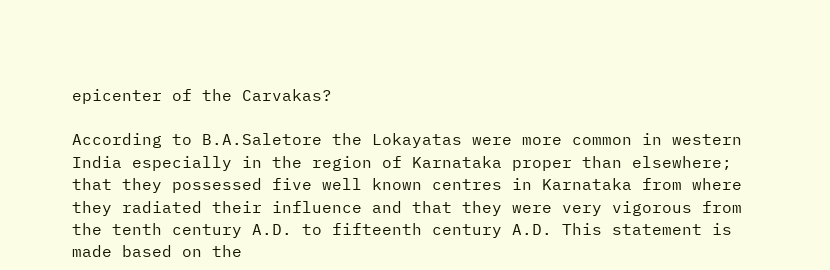epicenter of the Carvakas?

According to B.A.Saletore the Lokayatas were more common in western India especially in the region of Karnataka proper than elsewhere; that they possessed five well known centres in Karnataka from where they radiated their influence and that they were very vigorous from the tenth century A.D. to fifteenth century A.D. This statement is made based on the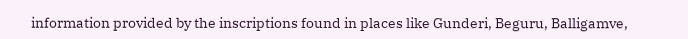information provided by the inscriptions found in places like Gunderi, Beguru, Balligamve,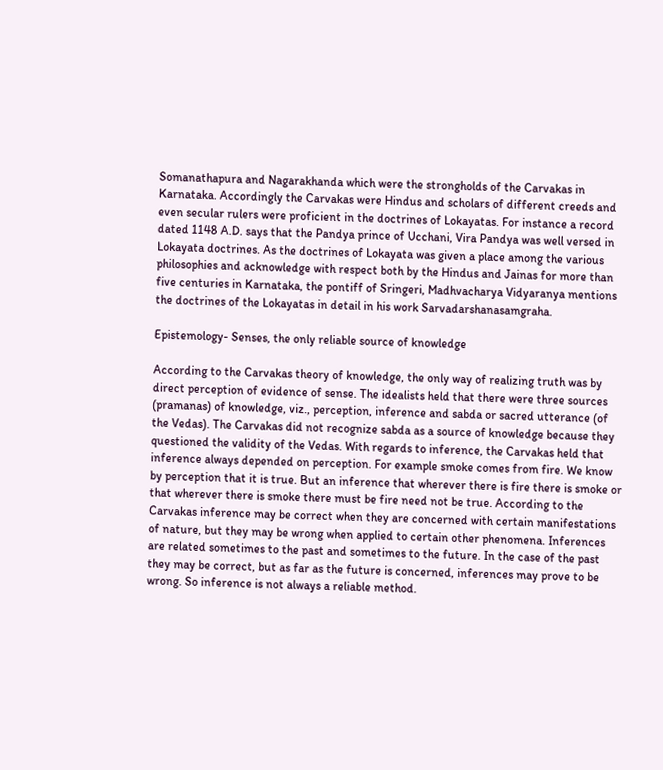Somanathapura and Nagarakhanda which were the strongholds of the Carvakas in Karnataka. Accordingly the Carvakas were Hindus and scholars of different creeds and even secular rulers were proficient in the doctrines of Lokayatas. For instance a record dated 1148 A.D. says that the Pandya prince of Ucchani, Vira Pandya was well versed in Lokayata doctrines. As the doctrines of Lokayata was given a place among the various philosophies and acknowledge with respect both by the Hindus and Jainas for more than five centuries in Karnataka, the pontiff of Sringeri, Madhvacharya Vidyaranya mentions the doctrines of the Lokayatas in detail in his work Sarvadarshanasamgraha.

Epistemology- Senses, the only reliable source of knowledge

According to the Carvakas theory of knowledge, the only way of realizing truth was by direct perception of evidence of sense. The idealists held that there were three sources (pramanas) of knowledge, viz., perception, inference and sabda or sacred utterance (of the Vedas). The Carvakas did not recognize sabda as a source of knowledge because they questioned the validity of the Vedas. With regards to inference, the Carvakas held that inference always depended on perception. For example smoke comes from fire. We know by perception that it is true. But an inference that wherever there is fire there is smoke or that wherever there is smoke there must be fire need not be true. According to the Carvakas inference may be correct when they are concerned with certain manifestations of nature, but they may be wrong when applied to certain other phenomena. Inferences are related sometimes to the past and sometimes to the future. In the case of the past they may be correct, but as far as the future is concerned, inferences may prove to be wrong. So inference is not always a reliable method.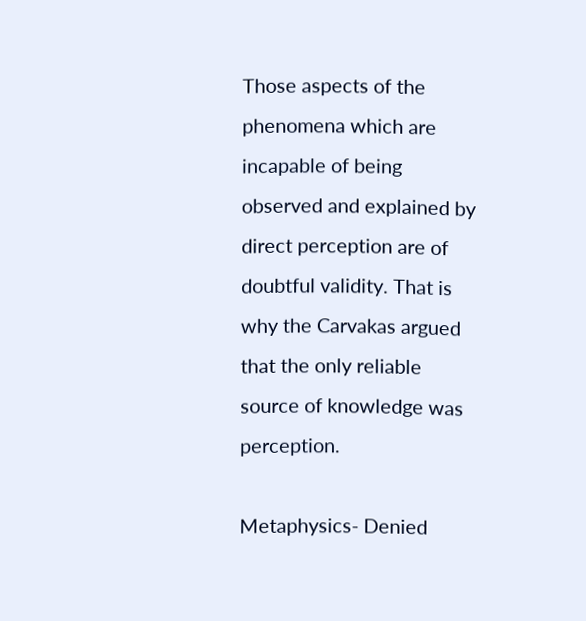Those aspects of the phenomena which are incapable of being observed and explained by direct perception are of doubtful validity. That is why the Carvakas argued that the only reliable source of knowledge was perception.

Metaphysics- Denied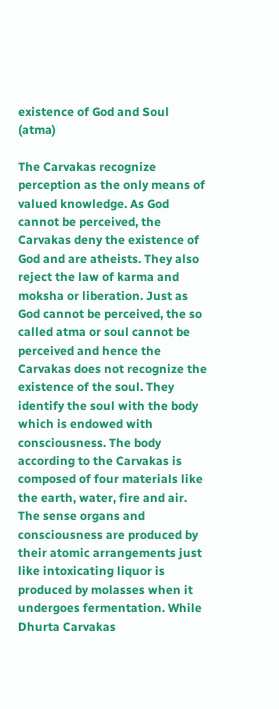existence of God and Soul (atma)

The Carvakas recognize perception as the only means of valued knowledge. As God cannot be perceived, the Carvakas deny the existence of God and are atheists. They also reject the law of karma and moksha or liberation. Just as God cannot be perceived, the so called atma or soul cannot be perceived and hence the Carvakas does not recognize the existence of the soul. They identify the soul with the body which is endowed with consciousness. The body according to the Carvakas is composed of four materials like the earth, water, fire and air. The sense organs and consciousness are produced by their atomic arrangements just like intoxicating liquor is produced by molasses when it undergoes fermentation. While Dhurta Carvakas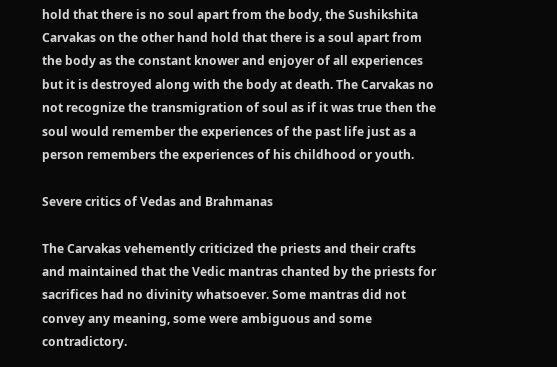hold that there is no soul apart from the body, the Sushikshita Carvakas on the other hand hold that there is a soul apart from the body as the constant knower and enjoyer of all experiences but it is destroyed along with the body at death. The Carvakas no not recognize the transmigration of soul as if it was true then the soul would remember the experiences of the past life just as a person remembers the experiences of his childhood or youth.

Severe critics of Vedas and Brahmanas

The Carvakas vehemently criticized the priests and their crafts and maintained that the Vedic mantras chanted by the priests for sacrifices had no divinity whatsoever. Some mantras did not convey any meaning, some were ambiguous and some contradictory.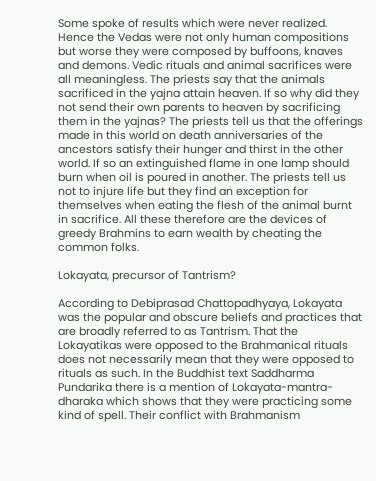Some spoke of results which were never realized. Hence the Vedas were not only human compositions but worse they were composed by buffoons, knaves and demons. Vedic rituals and animal sacrifices were all meaningless. The priests say that the animals sacrificed in the yajna attain heaven. If so why did they not send their own parents to heaven by sacrificing them in the yajnas? The priests tell us that the offerings made in this world on death anniversaries of the ancestors satisfy their hunger and thirst in the other world. If so an extinguished flame in one lamp should burn when oil is poured in another. The priests tell us not to injure life but they find an exception for themselves when eating the flesh of the animal burnt in sacrifice. All these therefore are the devices of greedy Brahmins to earn wealth by cheating the common folks.

Lokayata, precursor of Tantrism?

According to Debiprasad Chattopadhyaya, Lokayata was the popular and obscure beliefs and practices that are broadly referred to as Tantrism. That the Lokayatikas were opposed to the Brahmanical rituals does not necessarily mean that they were opposed to rituals as such. In the Buddhist text Saddharma Pundarika there is a mention of Lokayata-mantra-dharaka which shows that they were practicing some kind of spell. Their conflict with Brahmanism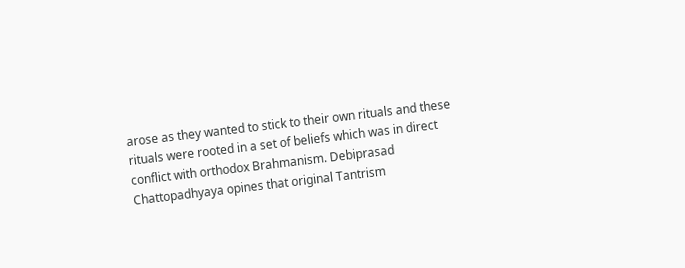arose as they wanted to stick to their own rituals and these rituals were rooted in a set of beliefs which was in direct conflict with orthodox Brahmanism. Debiprasad Chattopadhyaya opines that original Tantrism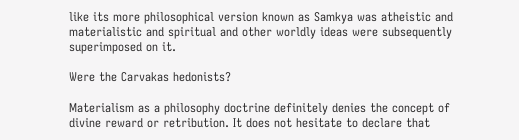like its more philosophical version known as Samkya was atheistic and materialistic and spiritual and other worldly ideas were subsequently superimposed on it.

Were the Carvakas hedonists?

Materialism as a philosophy doctrine definitely denies the concept of divine reward or retribution. It does not hesitate to declare that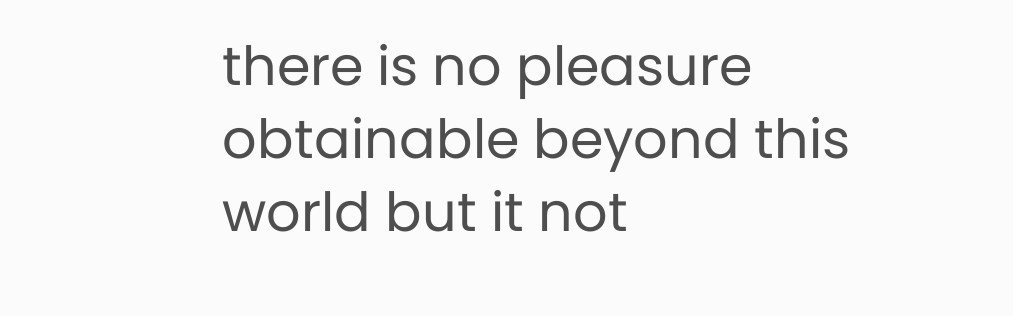there is no pleasure obtainable beyond this world but it not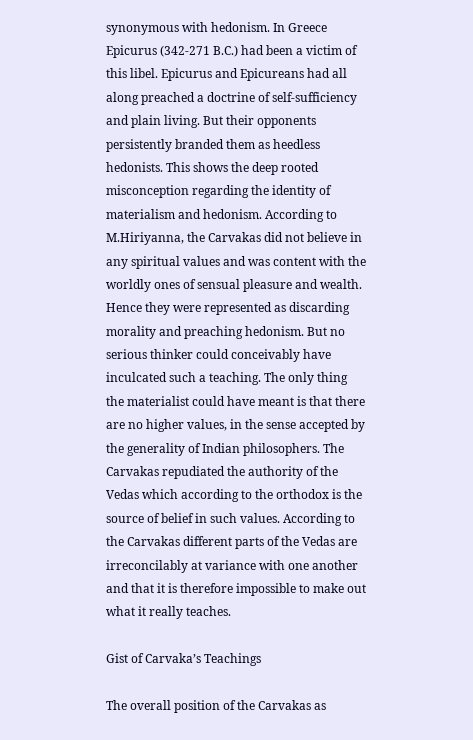synonymous with hedonism. In Greece Epicurus (342-271 B.C.) had been a victim of this libel. Epicurus and Epicureans had all along preached a doctrine of self-sufficiency and plain living. But their opponents persistently branded them as heedless hedonists. This shows the deep rooted misconception regarding the identity of materialism and hedonism. According to M.Hiriyanna, the Carvakas did not believe in any spiritual values and was content with the worldly ones of sensual pleasure and wealth. Hence they were represented as discarding morality and preaching hedonism. But no serious thinker could conceivably have inculcated such a teaching. The only thing the materialist could have meant is that there are no higher values, in the sense accepted by the generality of Indian philosophers. The Carvakas repudiated the authority of the Vedas which according to the orthodox is the source of belief in such values. According to the Carvakas different parts of the Vedas are irreconcilably at variance with one another and that it is therefore impossible to make out what it really teaches.

Gist of Carvaka’s Teachings

The overall position of the Carvakas as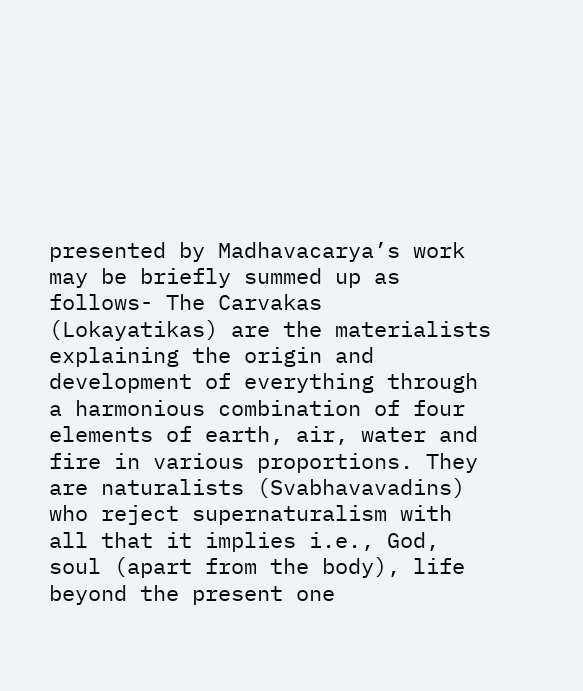presented by Madhavacarya’s work may be briefly summed up as follows- The Carvakas (Lokayatikas) are the materialists explaining the origin and development of everything through a harmonious combination of four elements of earth, air, water and fire in various proportions. They are naturalists (Svabhavavadins) who reject supernaturalism with all that it implies i.e., God, soul (apart from the body), life beyond the present one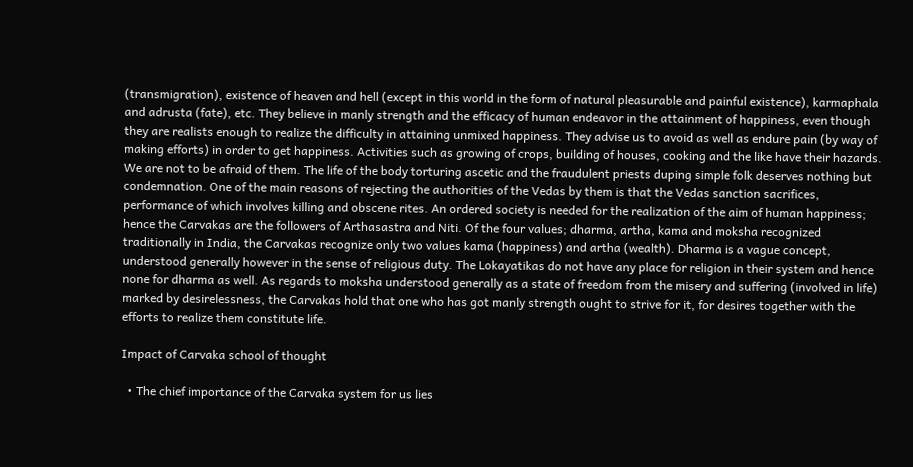(transmigration), existence of heaven and hell (except in this world in the form of natural pleasurable and painful existence), karmaphala and adrusta (fate), etc. They believe in manly strength and the efficacy of human endeavor in the attainment of happiness, even though they are realists enough to realize the difficulty in attaining unmixed happiness. They advise us to avoid as well as endure pain (by way of making efforts) in order to get happiness. Activities such as growing of crops, building of houses, cooking and the like have their hazards. We are not to be afraid of them. The life of the body torturing ascetic and the fraudulent priests duping simple folk deserves nothing but condemnation. One of the main reasons of rejecting the authorities of the Vedas by them is that the Vedas sanction sacrifices, performance of which involves killing and obscene rites. An ordered society is needed for the realization of the aim of human happiness; hence the Carvakas are the followers of Arthasastra and Niti. Of the four values; dharma, artha, kama and moksha recognized traditionally in India, the Carvakas recognize only two values kama (happiness) and artha (wealth). Dharma is a vague concept, understood generally however in the sense of religious duty. The Lokayatikas do not have any place for religion in their system and hence none for dharma as well. As regards to moksha understood generally as a state of freedom from the misery and suffering (involved in life) marked by desirelessness, the Carvakas hold that one who has got manly strength ought to strive for it, for desires together with the efforts to realize them constitute life.

Impact of Carvaka school of thought

  • The chief importance of the Carvaka system for us lies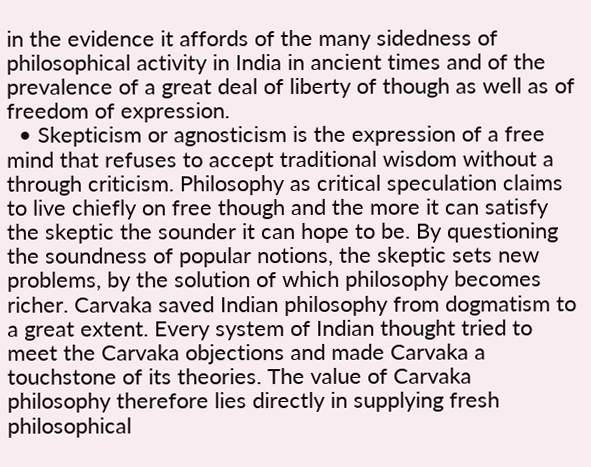in the evidence it affords of the many sidedness of philosophical activity in India in ancient times and of the prevalence of a great deal of liberty of though as well as of freedom of expression.
  • Skepticism or agnosticism is the expression of a free mind that refuses to accept traditional wisdom without a through criticism. Philosophy as critical speculation claims to live chiefly on free though and the more it can satisfy the skeptic the sounder it can hope to be. By questioning the soundness of popular notions, the skeptic sets new problems, by the solution of which philosophy becomes richer. Carvaka saved Indian philosophy from dogmatism to a great extent. Every system of Indian thought tried to meet the Carvaka objections and made Carvaka a touchstone of its theories. The value of Carvaka philosophy therefore lies directly in supplying fresh philosophical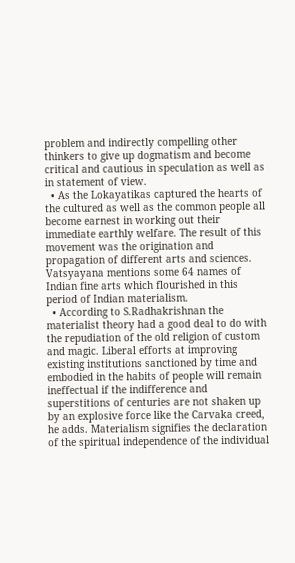problem and indirectly compelling other thinkers to give up dogmatism and become critical and cautious in speculation as well as in statement of view.
  • As the Lokayatikas captured the hearts of the cultured as well as the common people all become earnest in working out their immediate earthly welfare. The result of this movement was the origination and propagation of different arts and sciences. Vatsyayana mentions some 64 names of Indian fine arts which flourished in this period of Indian materialism.
  • According to S.Radhakrishnan the materialist theory had a good deal to do with the repudiation of the old religion of custom and magic. Liberal efforts at improving existing institutions sanctioned by time and embodied in the habits of people will remain ineffectual if the indifference and superstitions of centuries are not shaken up by an explosive force like the Carvaka creed, he adds. Materialism signifies the declaration of the spiritual independence of the individual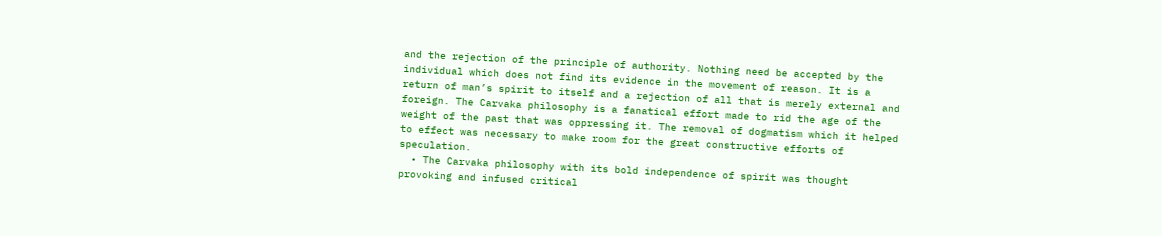and the rejection of the principle of authority. Nothing need be accepted by the individual which does not find its evidence in the movement of reason. It is a return of man’s spirit to itself and a rejection of all that is merely external and foreign. The Carvaka philosophy is a fanatical effort made to rid the age of the weight of the past that was oppressing it. The removal of dogmatism which it helped to effect was necessary to make room for the great constructive efforts of speculation.
  • The Carvaka philosophy with its bold independence of spirit was thought provoking and infused critical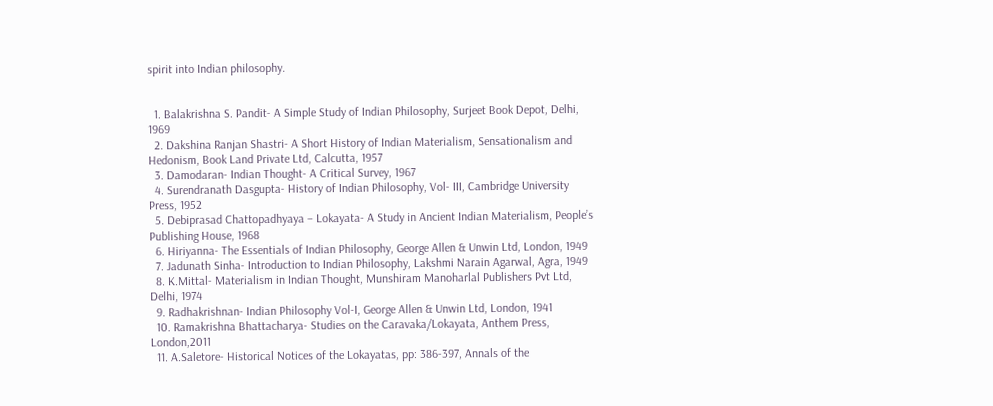spirit into Indian philosophy.


  1. Balakrishna S. Pandit- A Simple Study of Indian Philosophy, Surjeet Book Depot, Delhi, 1969
  2. Dakshina Ranjan Shastri- A Short History of Indian Materialism, Sensationalism and Hedonism, Book Land Private Ltd, Calcutta, 1957
  3. Damodaran- Indian Thought- A Critical Survey, 1967
  4. Surendranath Dasgupta- History of Indian Philosophy, Vol- III, Cambridge University Press, 1952
  5. Debiprasad Chattopadhyaya – Lokayata- A Study in Ancient Indian Materialism, People’s Publishing House, 1968
  6. Hiriyanna- The Essentials of Indian Philosophy, George Allen & Unwin Ltd, London, 1949
  7. Jadunath Sinha- Introduction to Indian Philosophy, Lakshmi Narain Agarwal, Agra, 1949
  8. K.Mittal- Materialism in Indian Thought, Munshiram Manoharlal Publishers Pvt Ltd, Delhi, 1974
  9. Radhakrishnan- Indian Philosophy Vol-I, George Allen & Unwin Ltd, London, 1941
  10. Ramakrishna Bhattacharya- Studies on the Caravaka/Lokayata, Anthem Press, London,2011
  11. A.Saletore- Historical Notices of the Lokayatas, pp: 386-397, Annals of the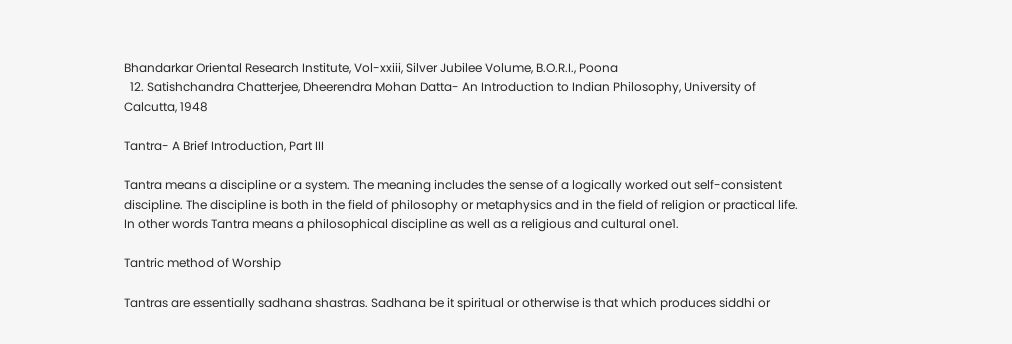Bhandarkar Oriental Research Institute, Vol-xxiii, Silver Jubilee Volume, B.O.R.I., Poona
  12. Satishchandra Chatterjee, Dheerendra Mohan Datta- An Introduction to Indian Philosophy, University of Calcutta, 1948

Tantra- A Brief Introduction, Part III

Tantra means a discipline or a system. The meaning includes the sense of a logically worked out self-consistent discipline. The discipline is both in the field of philosophy or metaphysics and in the field of religion or practical life. In other words Tantra means a philosophical discipline as well as a religious and cultural one1.

Tantric method of Worship

Tantras are essentially sadhana shastras. Sadhana be it spiritual or otherwise is that which produces siddhi or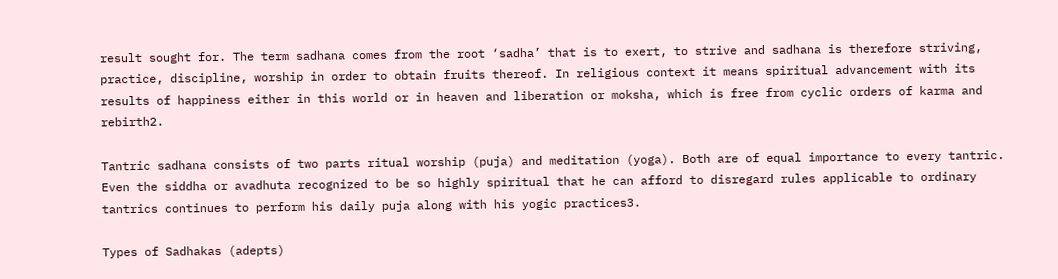result sought for. The term sadhana comes from the root ‘sadha’ that is to exert, to strive and sadhana is therefore striving, practice, discipline, worship in order to obtain fruits thereof. In religious context it means spiritual advancement with its results of happiness either in this world or in heaven and liberation or moksha, which is free from cyclic orders of karma and rebirth2.

Tantric sadhana consists of two parts ritual worship (puja) and meditation (yoga). Both are of equal importance to every tantric. Even the siddha or avadhuta recognized to be so highly spiritual that he can afford to disregard rules applicable to ordinary tantrics continues to perform his daily puja along with his yogic practices3.

Types of Sadhakas (adepts)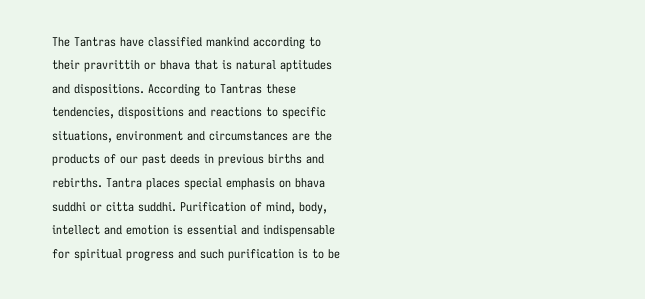The Tantras have classified mankind according to their pravrittih or bhava that is natural aptitudes and dispositions. According to Tantras these tendencies, dispositions and reactions to specific situations, environment and circumstances are the products of our past deeds in previous births and rebirths. Tantra places special emphasis on bhava suddhi or citta suddhi. Purification of mind, body, intellect and emotion is essential and indispensable for spiritual progress and such purification is to be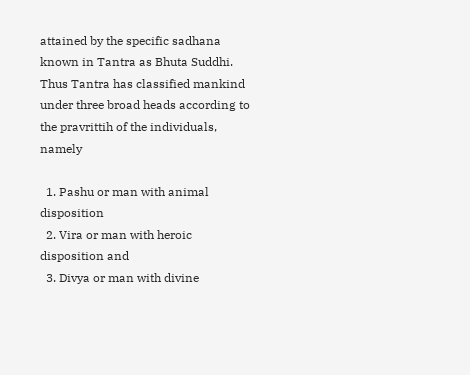attained by the specific sadhana known in Tantra as Bhuta Suddhi. Thus Tantra has classified mankind under three broad heads according to the pravrittih of the individuals, namely

  1. Pashu or man with animal disposition
  2. Vira or man with heroic disposition and
  3. Divya or man with divine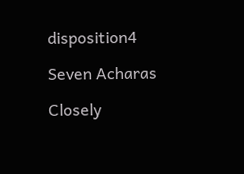disposition4

Seven Acharas

Closely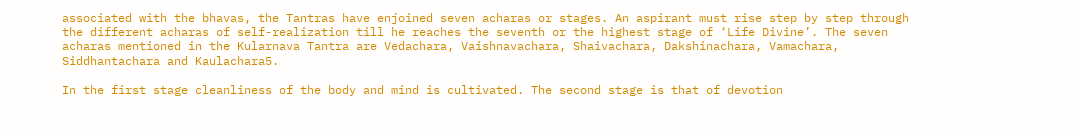associated with the bhavas, the Tantras have enjoined seven acharas or stages. An aspirant must rise step by step through the different acharas of self-realization till he reaches the seventh or the highest stage of ‘Life Divine’. The seven acharas mentioned in the Kularnava Tantra are Vedachara, Vaishnavachara, Shaivachara, Dakshinachara, Vamachara, Siddhantachara and Kaulachara5.

In the first stage cleanliness of the body and mind is cultivated. The second stage is that of devotion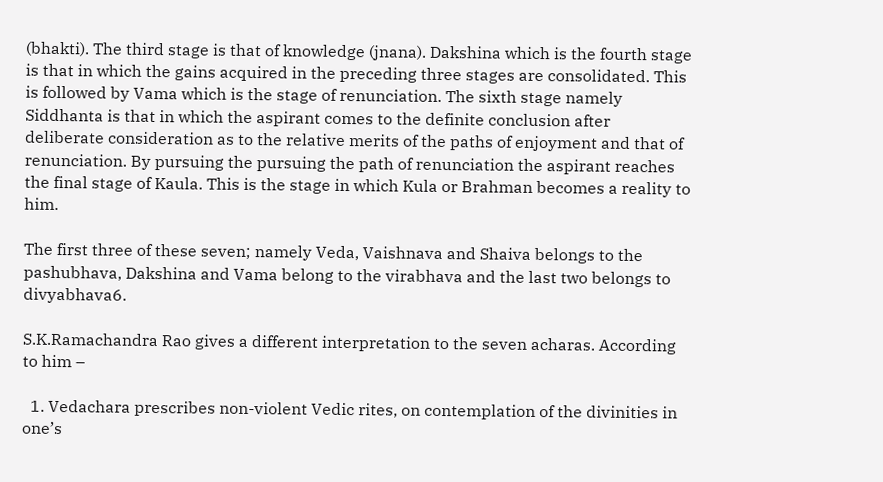(bhakti). The third stage is that of knowledge (jnana). Dakshina which is the fourth stage is that in which the gains acquired in the preceding three stages are consolidated. This is followed by Vama which is the stage of renunciation. The sixth stage namely Siddhanta is that in which the aspirant comes to the definite conclusion after deliberate consideration as to the relative merits of the paths of enjoyment and that of renunciation. By pursuing the pursuing the path of renunciation the aspirant reaches the final stage of Kaula. This is the stage in which Kula or Brahman becomes a reality to him.

The first three of these seven; namely Veda, Vaishnava and Shaiva belongs to the pashubhava, Dakshina and Vama belong to the virabhava and the last two belongs to divyabhava6.

S.K.Ramachandra Rao gives a different interpretation to the seven acharas. According to him –

  1. Vedachara prescribes non-violent Vedic rites, on contemplation of the divinities in one’s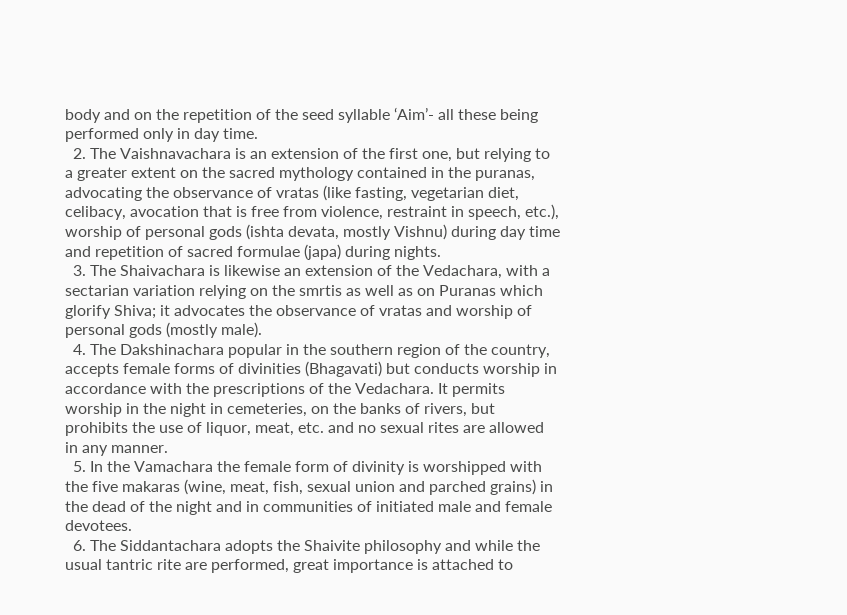body and on the repetition of the seed syllable ‘Aim’- all these being performed only in day time.
  2. The Vaishnavachara is an extension of the first one, but relying to a greater extent on the sacred mythology contained in the puranas, advocating the observance of vratas (like fasting, vegetarian diet, celibacy, avocation that is free from violence, restraint in speech, etc.), worship of personal gods (ishta devata, mostly Vishnu) during day time and repetition of sacred formulae (japa) during nights.
  3. The Shaivachara is likewise an extension of the Vedachara, with a sectarian variation relying on the smrtis as well as on Puranas which glorify Shiva; it advocates the observance of vratas and worship of personal gods (mostly male).
  4. The Dakshinachara popular in the southern region of the country, accepts female forms of divinities (Bhagavati) but conducts worship in accordance with the prescriptions of the Vedachara. It permits worship in the night in cemeteries, on the banks of rivers, but prohibits the use of liquor, meat, etc. and no sexual rites are allowed in any manner.
  5. In the Vamachara the female form of divinity is worshipped with the five makaras (wine, meat, fish, sexual union and parched grains) in the dead of the night and in communities of initiated male and female devotees.
  6. The Siddantachara adopts the Shaivite philosophy and while the usual tantric rite are performed, great importance is attached to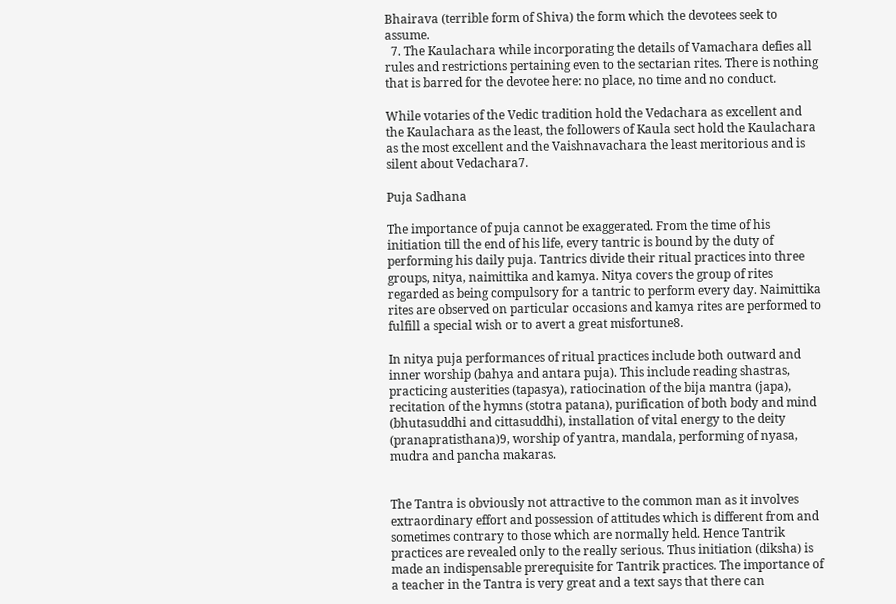Bhairava (terrible form of Shiva) the form which the devotees seek to assume.
  7. The Kaulachara while incorporating the details of Vamachara defies all rules and restrictions pertaining even to the sectarian rites. There is nothing that is barred for the devotee here: no place, no time and no conduct.

While votaries of the Vedic tradition hold the Vedachara as excellent and the Kaulachara as the least, the followers of Kaula sect hold the Kaulachara as the most excellent and the Vaishnavachara the least meritorious and is silent about Vedachara7.

Puja Sadhana

The importance of puja cannot be exaggerated. From the time of his initiation till the end of his life, every tantric is bound by the duty of performing his daily puja. Tantrics divide their ritual practices into three groups, nitya, naimittika and kamya. Nitya covers the group of rites regarded as being compulsory for a tantric to perform every day. Naimittika rites are observed on particular occasions and kamya rites are performed to fulfill a special wish or to avert a great misfortune8.

In nitya puja performances of ritual practices include both outward and inner worship (bahya and antara puja). This include reading shastras, practicing austerities (tapasya), ratiocination of the bija mantra (japa), recitation of the hymns (stotra patana), purification of both body and mind (bhutasuddhi and cittasuddhi), installation of vital energy to the deity (pranapratisthana)9, worship of yantra, mandala, performing of nyasa, mudra and pancha makaras.


The Tantra is obviously not attractive to the common man as it involves extraordinary effort and possession of attitudes which is different from and sometimes contrary to those which are normally held. Hence Tantrik practices are revealed only to the really serious. Thus initiation (diksha) is made an indispensable prerequisite for Tantrik practices. The importance of a teacher in the Tantra is very great and a text says that there can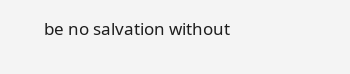be no salvation without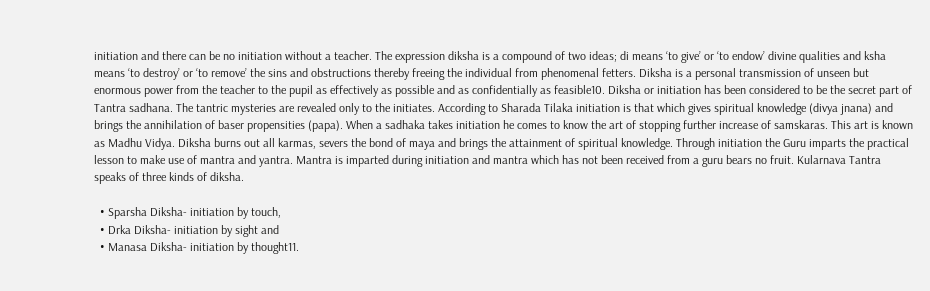initiation and there can be no initiation without a teacher. The expression diksha is a compound of two ideas; di means ‘to give’ or ‘to endow’ divine qualities and ksha means ‘to destroy’ or ‘to remove’ the sins and obstructions thereby freeing the individual from phenomenal fetters. Diksha is a personal transmission of unseen but enormous power from the teacher to the pupil as effectively as possible and as confidentially as feasible10. Diksha or initiation has been considered to be the secret part of Tantra sadhana. The tantric mysteries are revealed only to the initiates. According to Sharada Tilaka initiation is that which gives spiritual knowledge (divya jnana) and brings the annihilation of baser propensities (papa). When a sadhaka takes initiation he comes to know the art of stopping further increase of samskaras. This art is known as Madhu Vidya. Diksha burns out all karmas, severs the bond of maya and brings the attainment of spiritual knowledge. Through initiation the Guru imparts the practical lesson to make use of mantra and yantra. Mantra is imparted during initiation and mantra which has not been received from a guru bears no fruit. Kularnava Tantra speaks of three kinds of diksha.

  • Sparsha Diksha- initiation by touch,
  • Drka Diksha- initiation by sight and
  • Manasa Diksha- initiation by thought11.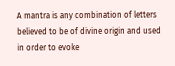A mantra is any combination of letters believed to be of divine origin and used in order to evoke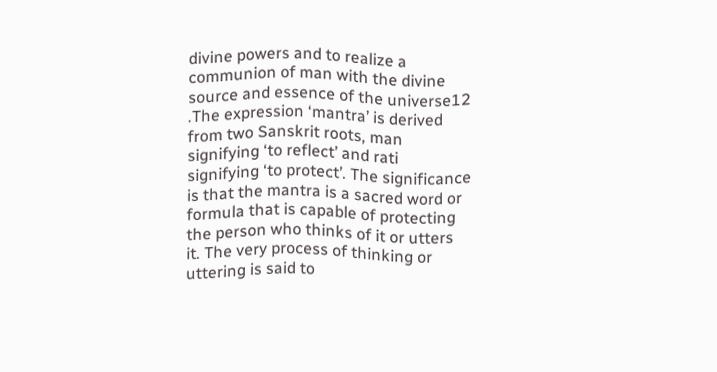divine powers and to realize a communion of man with the divine source and essence of the universe12 .The expression ‘mantra’ is derived from two Sanskrit roots, man signifying ‘to reflect’ and rati signifying ‘to protect’. The significance is that the mantra is a sacred word or formula that is capable of protecting the person who thinks of it or utters it. The very process of thinking or uttering is said to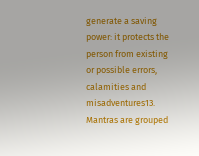generate a saving power: it protects the person from existing or possible errors, calamities and misadventures13. Mantras are grouped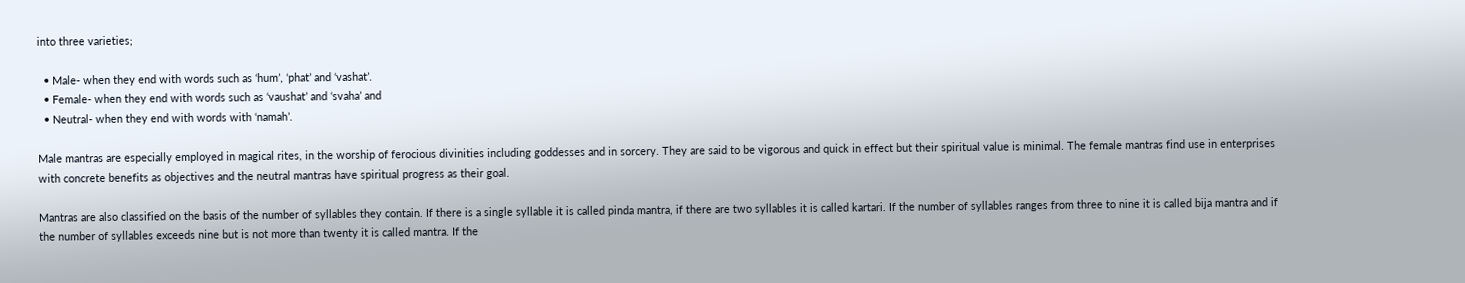into three varieties;

  • Male- when they end with words such as ‘hum’, ‘phat’ and ‘vashat’.
  • Female- when they end with words such as ‘vaushat’ and ‘svaha’ and
  • Neutral- when they end with words with ‘namah’.

Male mantras are especially employed in magical rites, in the worship of ferocious divinities including goddesses and in sorcery. They are said to be vigorous and quick in effect but their spiritual value is minimal. The female mantras find use in enterprises with concrete benefits as objectives and the neutral mantras have spiritual progress as their goal.

Mantras are also classified on the basis of the number of syllables they contain. If there is a single syllable it is called pinda mantra, if there are two syllables it is called kartari. If the number of syllables ranges from three to nine it is called bija mantra and if the number of syllables exceeds nine but is not more than twenty it is called mantra. If the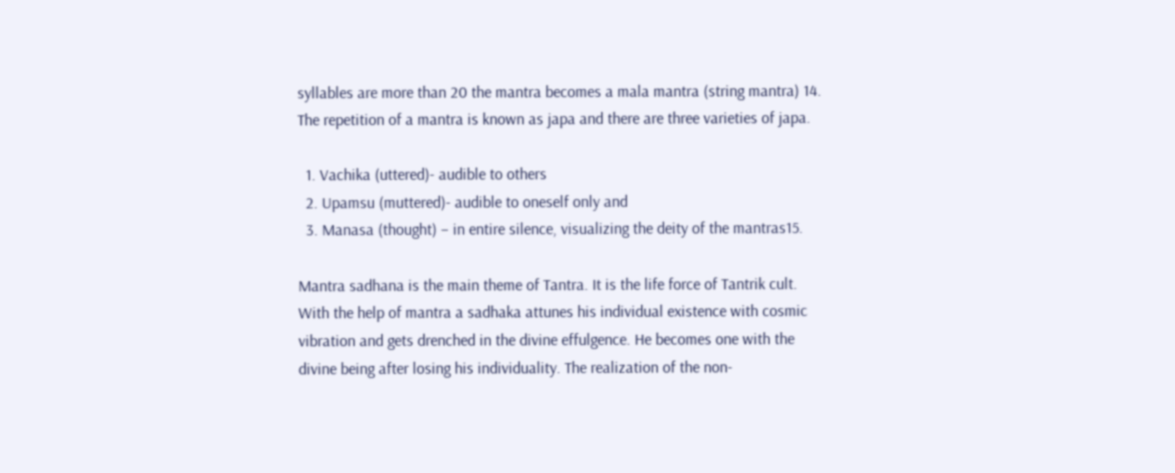syllables are more than 20 the mantra becomes a mala mantra (string mantra) 14. The repetition of a mantra is known as japa and there are three varieties of japa.

  1. Vachika (uttered)- audible to others
  2. Upamsu (muttered)- audible to oneself only and
  3. Manasa (thought) – in entire silence, visualizing the deity of the mantras15.

Mantra sadhana is the main theme of Tantra. It is the life force of Tantrik cult. With the help of mantra a sadhaka attunes his individual existence with cosmic vibration and gets drenched in the divine effulgence. He becomes one with the divine being after losing his individuality. The realization of the non-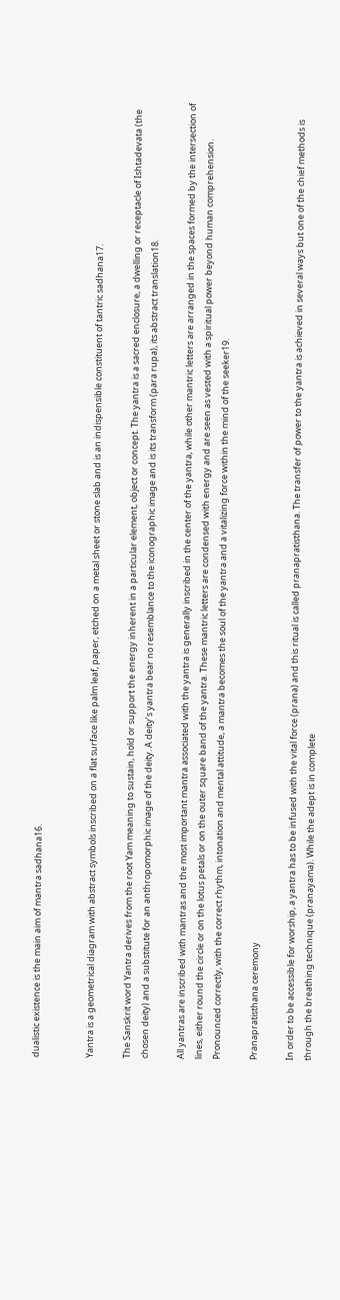dualistic existence is the main aim of mantra sadhana16.


Yantra is a geometrical diagram with abstract symbols inscribed on a flat surface like palm leaf, paper, etched on a metal sheet or stone slab and is an indispensible constituent of tantric sadhana17.

The Sanskrit word Yantra derives from the root Yam meaning to sustain, hold or support the energy inherent in a particular element, object or concept. The yantra is a sacred enclosure, a dwelling or receptacle of Ishtadevata (the chosen deity) and a substitute for an anthropomorphic image of the deity. A deity’s yantra bear no resemblance to the iconographic image and is its transform (para rupa), its abstract translation18.

All yantras are inscribed with mantras and the most important mantra associated with the yantra is generally inscribed in the center of the yantra, while other mantric letters are arranged in the spaces formed by the intersection of lines, either round the circle or on the lotus petals or on the outer square band of the yantra. These mantric letters are condensed with energy and are seen as vested with a spiritual power beyond human comprehension. Pronounced correctly, with the correct rhythm, intonation and mental attitude, a mantra becomes the soul of the yantra and a vitalizing force within the mind of the seeker19.

Pranapratisthana ceremony

In order to be accessible for worship, a yantra has to be infused with the vital force (prana) and this ritual is called pranapratisthana. The transfer of power to the yantra is achieved in several ways but one of the chief methods is through the breathing technique (pranayama). While the adept is in complete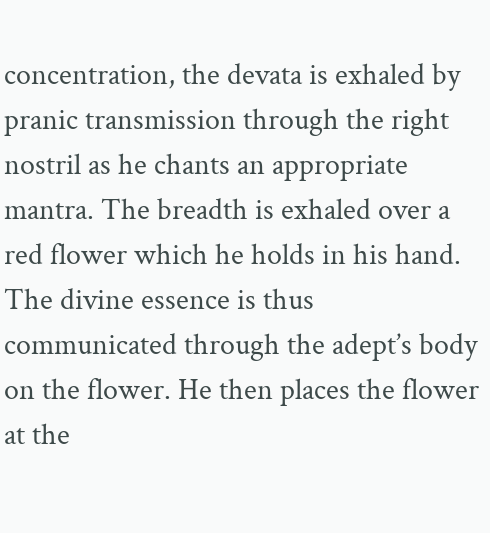concentration, the devata is exhaled by pranic transmission through the right nostril as he chants an appropriate mantra. The breadth is exhaled over a red flower which he holds in his hand. The divine essence is thus communicated through the adept’s body on the flower. He then places the flower at the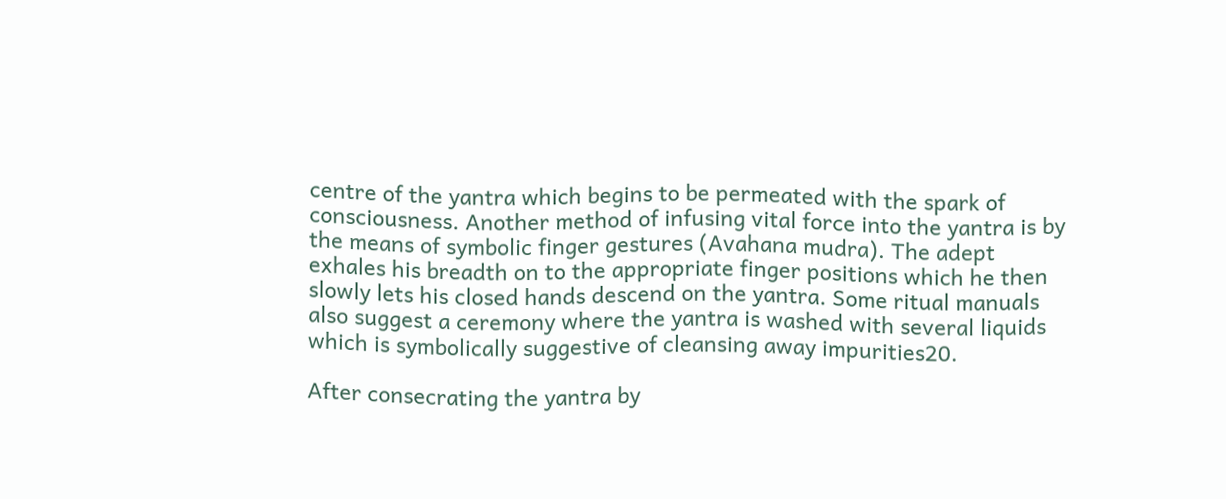centre of the yantra which begins to be permeated with the spark of consciousness. Another method of infusing vital force into the yantra is by the means of symbolic finger gestures (Avahana mudra). The adept exhales his breadth on to the appropriate finger positions which he then slowly lets his closed hands descend on the yantra. Some ritual manuals also suggest a ceremony where the yantra is washed with several liquids which is symbolically suggestive of cleansing away impurities20.

After consecrating the yantra by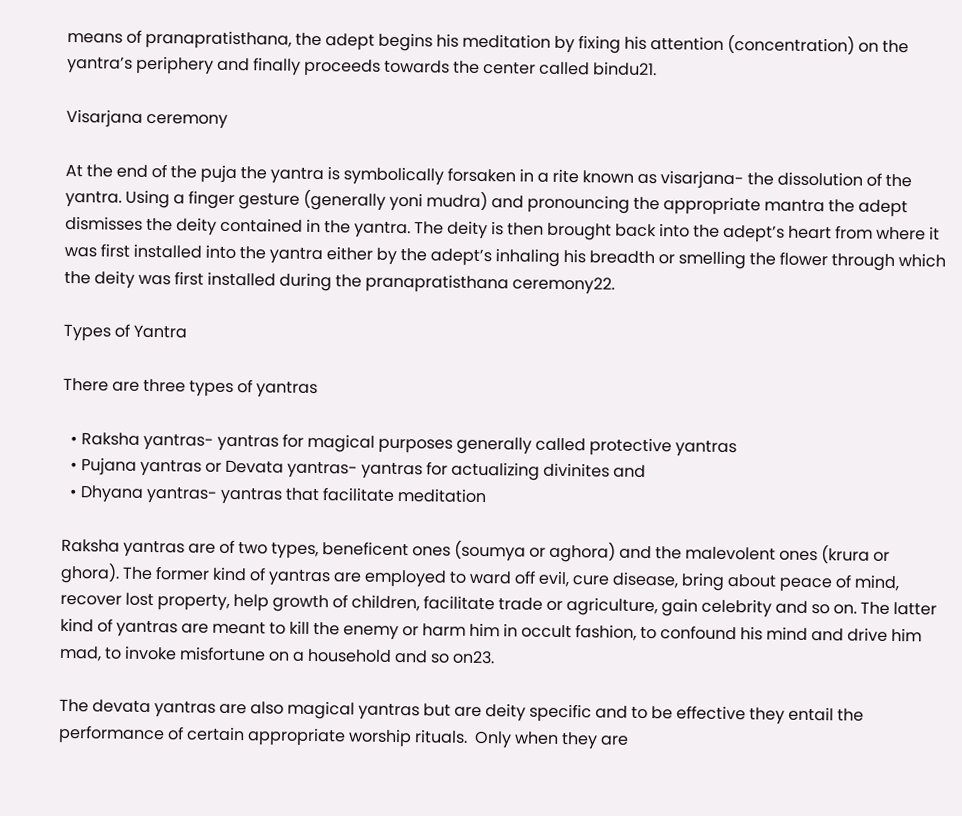means of pranapratisthana, the adept begins his meditation by fixing his attention (concentration) on the yantra’s periphery and finally proceeds towards the center called bindu21.

Visarjana ceremony

At the end of the puja the yantra is symbolically forsaken in a rite known as visarjana- the dissolution of the yantra. Using a finger gesture (generally yoni mudra) and pronouncing the appropriate mantra the adept dismisses the deity contained in the yantra. The deity is then brought back into the adept’s heart from where it was first installed into the yantra either by the adept’s inhaling his breadth or smelling the flower through which the deity was first installed during the pranapratisthana ceremony22.

Types of Yantra

There are three types of yantras

  • Raksha yantras- yantras for magical purposes generally called protective yantras
  • Pujana yantras or Devata yantras- yantras for actualizing divinites and
  • Dhyana yantras- yantras that facilitate meditation

Raksha yantras are of two types, beneficent ones (soumya or aghora) and the malevolent ones (krura or ghora). The former kind of yantras are employed to ward off evil, cure disease, bring about peace of mind, recover lost property, help growth of children, facilitate trade or agriculture, gain celebrity and so on. The latter kind of yantras are meant to kill the enemy or harm him in occult fashion, to confound his mind and drive him mad, to invoke misfortune on a household and so on23.

The devata yantras are also magical yantras but are deity specific and to be effective they entail the performance of certain appropriate worship rituals.  Only when they are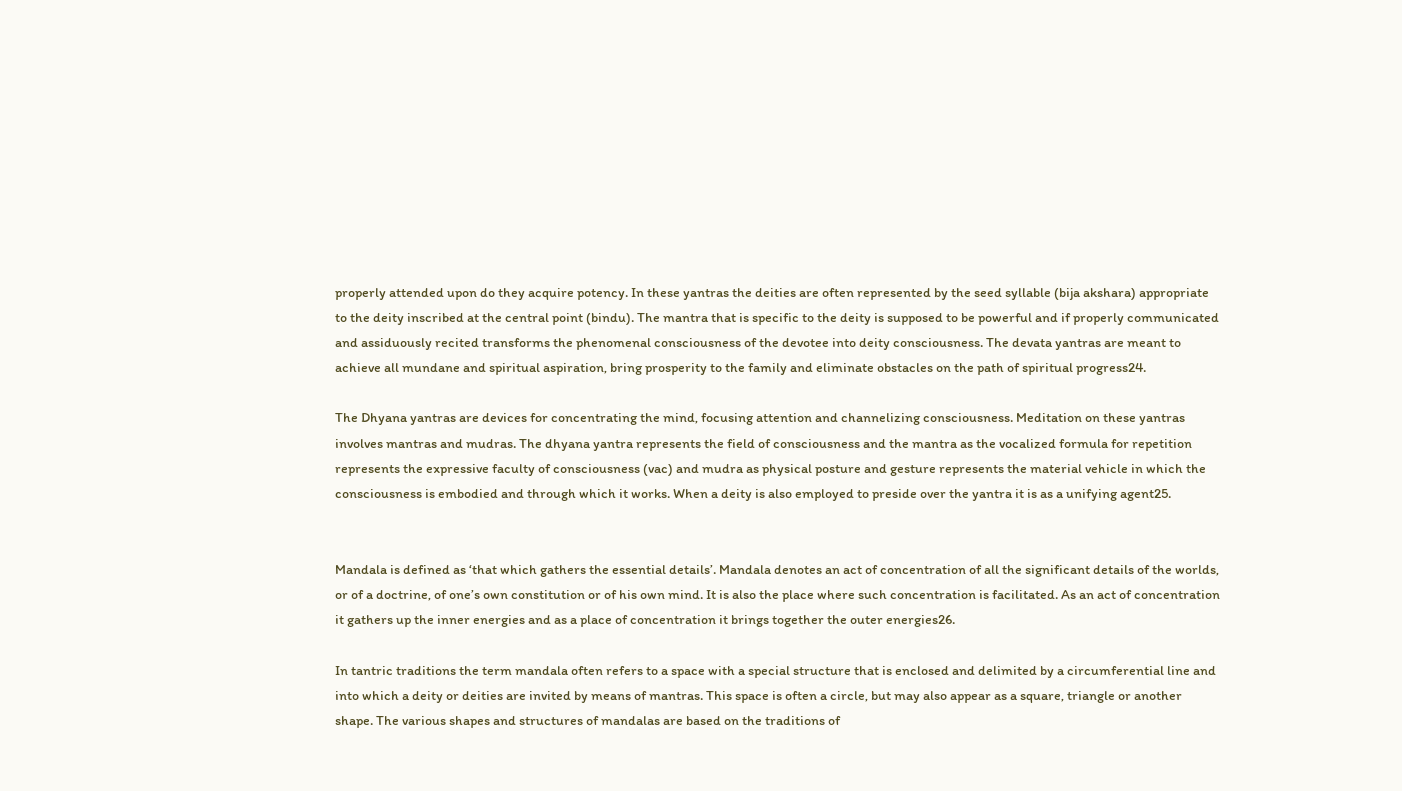properly attended upon do they acquire potency. In these yantras the deities are often represented by the seed syllable (bija akshara) appropriate to the deity inscribed at the central point (bindu). The mantra that is specific to the deity is supposed to be powerful and if properly communicated and assiduously recited transforms the phenomenal consciousness of the devotee into deity consciousness. The devata yantras are meant to achieve all mundane and spiritual aspiration, bring prosperity to the family and eliminate obstacles on the path of spiritual progress24.

The Dhyana yantras are devices for concentrating the mind, focusing attention and channelizing consciousness. Meditation on these yantras involves mantras and mudras. The dhyana yantra represents the field of consciousness and the mantra as the vocalized formula for repetition represents the expressive faculty of consciousness (vac) and mudra as physical posture and gesture represents the material vehicle in which the consciousness is embodied and through which it works. When a deity is also employed to preside over the yantra it is as a unifying agent25.


Mandala is defined as ‘that which gathers the essential details’. Mandala denotes an act of concentration of all the significant details of the worlds, or of a doctrine, of one’s own constitution or of his own mind. It is also the place where such concentration is facilitated. As an act of concentration it gathers up the inner energies and as a place of concentration it brings together the outer energies26.

In tantric traditions the term mandala often refers to a space with a special structure that is enclosed and delimited by a circumferential line and into which a deity or deities are invited by means of mantras. This space is often a circle, but may also appear as a square, triangle or another shape. The various shapes and structures of mandalas are based on the traditions of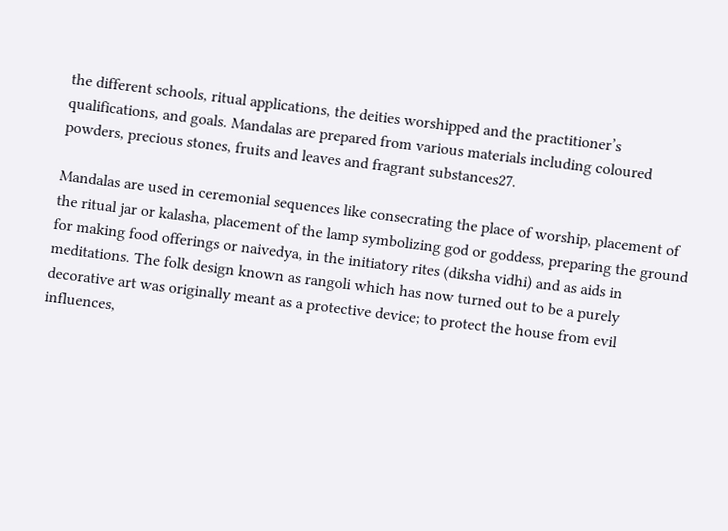the different schools, ritual applications, the deities worshipped and the practitioner’s qualifications, and goals. Mandalas are prepared from various materials including coloured powders, precious stones, fruits and leaves and fragrant substances27.

Mandalas are used in ceremonial sequences like consecrating the place of worship, placement of the ritual jar or kalasha, placement of the lamp symbolizing god or goddess, preparing the ground for making food offerings or naivedya, in the initiatory rites (diksha vidhi) and as aids in meditations. The folk design known as rangoli which has now turned out to be a purely decorative art was originally meant as a protective device; to protect the house from evil influences,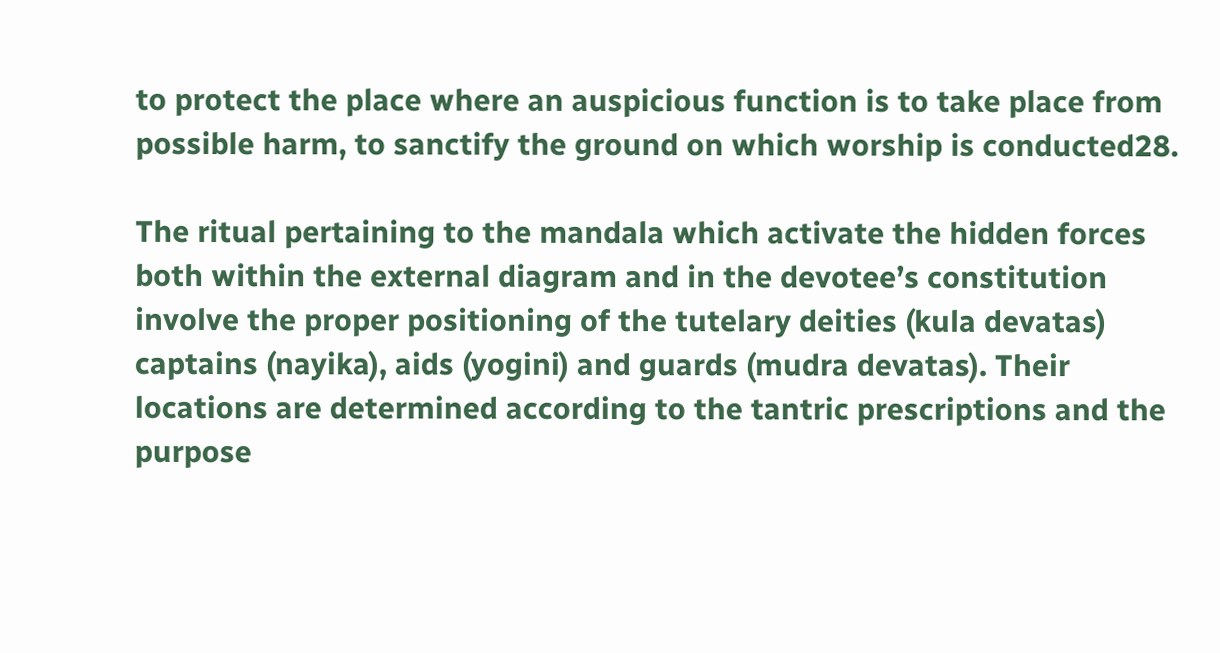to protect the place where an auspicious function is to take place from possible harm, to sanctify the ground on which worship is conducted28.

The ritual pertaining to the mandala which activate the hidden forces both within the external diagram and in the devotee’s constitution involve the proper positioning of the tutelary deities (kula devatas) captains (nayika), aids (yogini) and guards (mudra devatas). Their locations are determined according to the tantric prescriptions and the purpose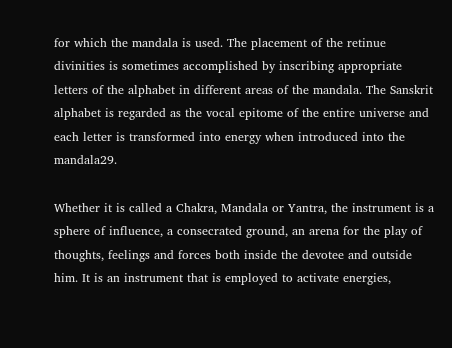for which the mandala is used. The placement of the retinue divinities is sometimes accomplished by inscribing appropriate letters of the alphabet in different areas of the mandala. The Sanskrit alphabet is regarded as the vocal epitome of the entire universe and each letter is transformed into energy when introduced into the mandala29.

Whether it is called a Chakra, Mandala or Yantra, the instrument is a sphere of influence, a consecrated ground, an arena for the play of thoughts, feelings and forces both inside the devotee and outside him. It is an instrument that is employed to activate energies,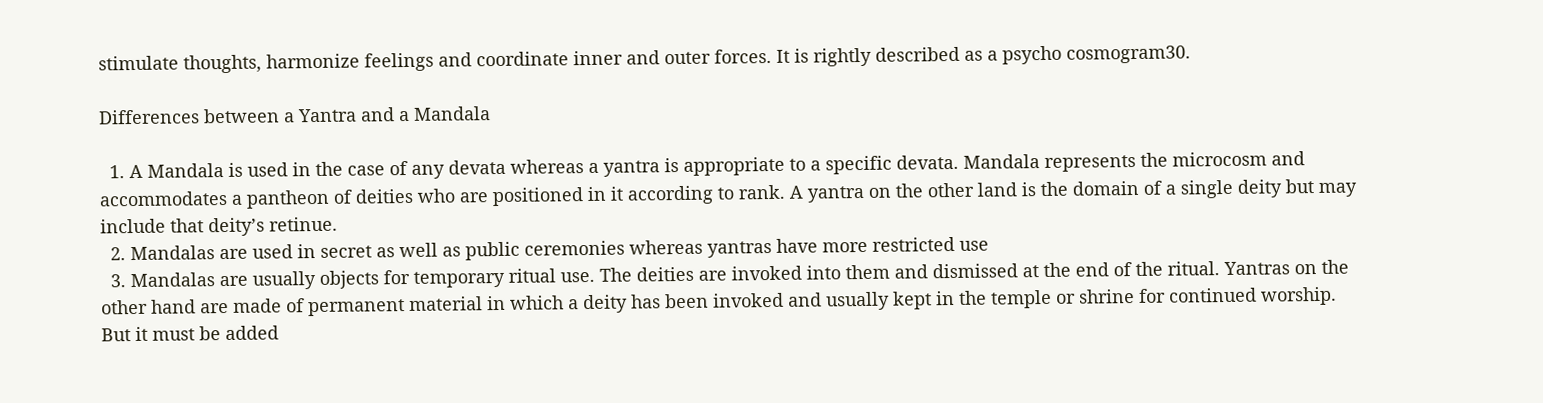stimulate thoughts, harmonize feelings and coordinate inner and outer forces. It is rightly described as a psycho cosmogram30.

Differences between a Yantra and a Mandala

  1. A Mandala is used in the case of any devata whereas a yantra is appropriate to a specific devata. Mandala represents the microcosm and accommodates a pantheon of deities who are positioned in it according to rank. A yantra on the other land is the domain of a single deity but may include that deity’s retinue.
  2. Mandalas are used in secret as well as public ceremonies whereas yantras have more restricted use
  3. Mandalas are usually objects for temporary ritual use. The deities are invoked into them and dismissed at the end of the ritual. Yantras on the other hand are made of permanent material in which a deity has been invoked and usually kept in the temple or shrine for continued worship. But it must be added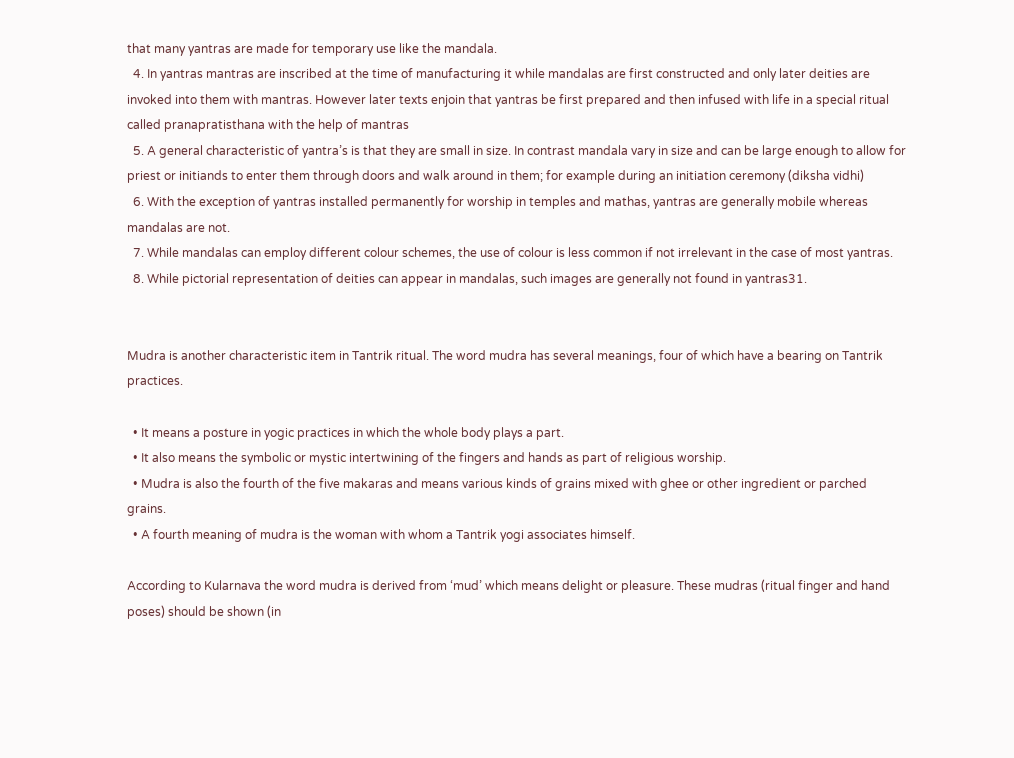that many yantras are made for temporary use like the mandala.
  4. In yantras mantras are inscribed at the time of manufacturing it while mandalas are first constructed and only later deities are invoked into them with mantras. However later texts enjoin that yantras be first prepared and then infused with life in a special ritual called pranapratisthana with the help of mantras
  5. A general characteristic of yantra’s is that they are small in size. In contrast mandala vary in size and can be large enough to allow for priest or initiands to enter them through doors and walk around in them; for example during an initiation ceremony (diksha vidhi)
  6. With the exception of yantras installed permanently for worship in temples and mathas, yantras are generally mobile whereas mandalas are not.
  7. While mandalas can employ different colour schemes, the use of colour is less common if not irrelevant in the case of most yantras.
  8. While pictorial representation of deities can appear in mandalas, such images are generally not found in yantras31.


Mudra is another characteristic item in Tantrik ritual. The word mudra has several meanings, four of which have a bearing on Tantrik practices.

  • It means a posture in yogic practices in which the whole body plays a part.
  • It also means the symbolic or mystic intertwining of the fingers and hands as part of religious worship.
  • Mudra is also the fourth of the five makaras and means various kinds of grains mixed with ghee or other ingredient or parched grains.
  • A fourth meaning of mudra is the woman with whom a Tantrik yogi associates himself.

According to Kularnava the word mudra is derived from ‘mud’ which means delight or pleasure. These mudras (ritual finger and hand poses) should be shown (in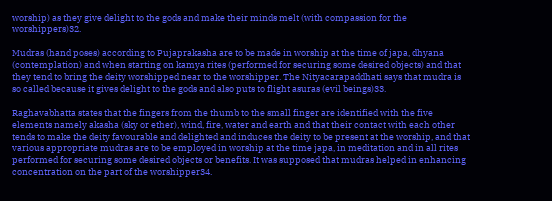worship) as they give delight to the gods and make their minds melt (with compassion for the worshippers)32.

Mudras (hand poses) according to Pujaprakasha are to be made in worship at the time of japa, dhyana (contemplation) and when starting on kamya rites (performed for securing some desired objects) and that they tend to bring the deity worshipped near to the worshipper. The Nityacarapaddhati says that mudra is so called because it gives delight to the gods and also puts to flight asuras (evil beings)33.

Raghavabhatta states that the fingers from the thumb to the small finger are identified with the five elements namely akasha (sky or ether), wind, fire, water and earth and that their contact with each other tends to make the deity favourable and delighted and induces the deity to be present at the worship, and that various appropriate mudras are to be employed in worship at the time japa, in meditation and in all rites performed for securing some desired objects or benefits. It was supposed that mudras helped in enhancing concentration on the part of the worshipper34.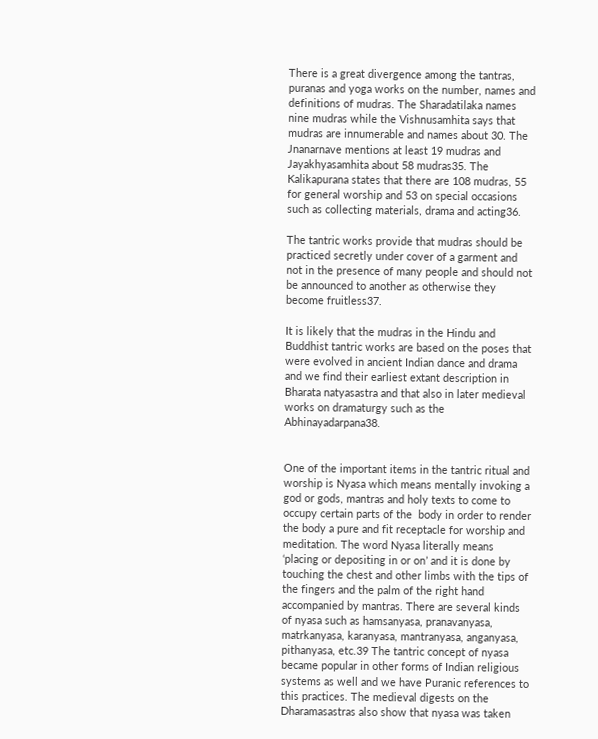There is a great divergence among the tantras, puranas and yoga works on the number, names and definitions of mudras. The Sharadatilaka names nine mudras while the Vishnusamhita says that mudras are innumerable and names about 30. The Jnanarnave mentions at least 19 mudras and Jayakhyasamhita about 58 mudras35. The Kalikapurana states that there are 108 mudras, 55 for general worship and 53 on special occasions such as collecting materials, drama and acting36.

The tantric works provide that mudras should be practiced secretly under cover of a garment and not in the presence of many people and should not be announced to another as otherwise they become fruitless37.

It is likely that the mudras in the Hindu and Buddhist tantric works are based on the poses that were evolved in ancient Indian dance and drama and we find their earliest extant description in Bharata natyasastra and that also in later medieval works on dramaturgy such as the Abhinayadarpana38.


One of the important items in the tantric ritual and worship is Nyasa which means mentally invoking a god or gods, mantras and holy texts to come to occupy certain parts of the  body in order to render the body a pure and fit receptacle for worship and meditation. The word Nyasa literally means ‘placing or depositing in or on’ and it is done by touching the chest and other limbs with the tips of the fingers and the palm of the right hand accompanied by mantras. There are several kinds of nyasa such as hamsanyasa, pranavanyasa, matrkanyasa, karanyasa, mantranyasa, anganyasa, pithanyasa, etc.39 The tantric concept of nyasa became popular in other forms of Indian religious systems as well and we have Puranic references to this practices. The medieval digests on the Dharamasastras also show that nyasa was taken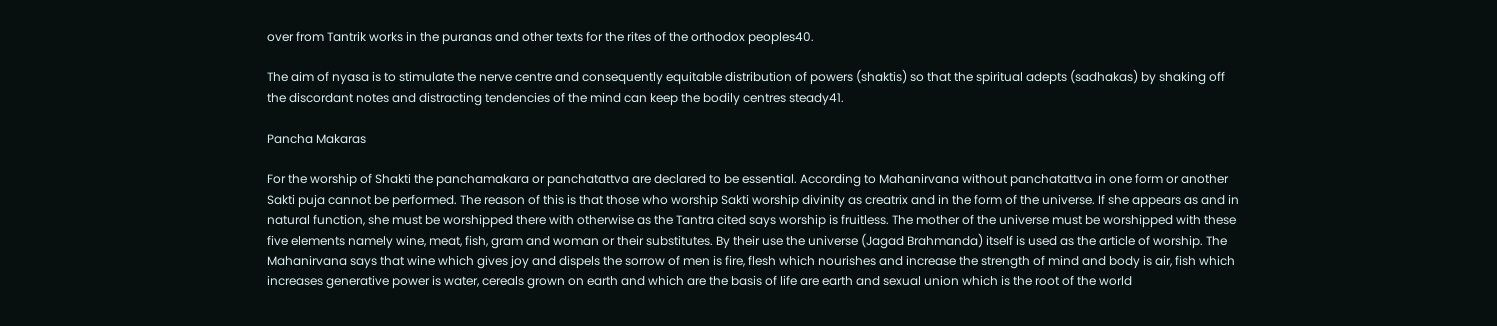over from Tantrik works in the puranas and other texts for the rites of the orthodox peoples40.

The aim of nyasa is to stimulate the nerve centre and consequently equitable distribution of powers (shaktis) so that the spiritual adepts (sadhakas) by shaking off the discordant notes and distracting tendencies of the mind can keep the bodily centres steady41.

Pancha Makaras

For the worship of Shakti the panchamakara or panchatattva are declared to be essential. According to Mahanirvana without panchatattva in one form or another Sakti puja cannot be performed. The reason of this is that those who worship Sakti worship divinity as creatrix and in the form of the universe. If she appears as and in natural function, she must be worshipped there with otherwise as the Tantra cited says worship is fruitless. The mother of the universe must be worshipped with these five elements namely wine, meat, fish, gram and woman or their substitutes. By their use the universe (Jagad Brahmanda) itself is used as the article of worship. The Mahanirvana says that wine which gives joy and dispels the sorrow of men is fire, flesh which nourishes and increase the strength of mind and body is air, fish which increases generative power is water, cereals grown on earth and which are the basis of life are earth and sexual union which is the root of the world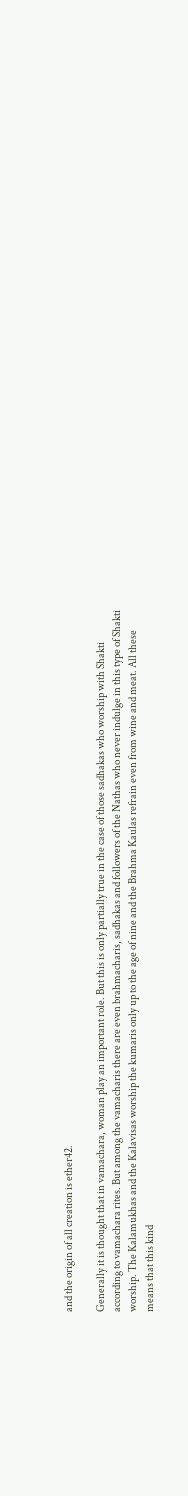and the origin of all creation is ether42.

Generally it is thought that in vamachara, woman play an important role. But this is only partially true in the case of those sadhakas who worship with Shakti according to vamachara rites. But among the vamacharis there are even brahmacharis, sadhakas and followers of the Nathas who never indulge in this type of Shakti worship. The Kalamukhas and the Kalavisas worship the kumaris only up to the age of nine and the Brahma Kaulas refrain even from wine and meat. All these means that this kind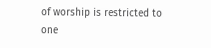of worship is restricted to one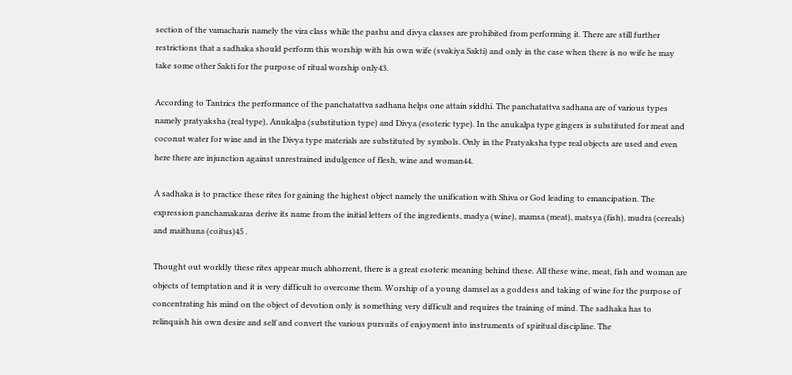section of the vamacharis namely the vira class while the pashu and divya classes are prohibited from performing it. There are still further restrictions that a sadhaka should perform this worship with his own wife (svakiya Sakti) and only in the case when there is no wife he may take some other Sakti for the purpose of ritual worship only43.

According to Tantrics the performance of the panchatattva sadhana helps one attain siddhi. The panchatattva sadhana are of various types namely pratyaksha (real type), Anukalpa (substitution type) and Divya (esoteric type). In the anukalpa type gingers is substituted for meat and coconut water for wine and in the Divya type materials are substituted by symbols. Only in the Pratyaksha type real objects are used and even here there are injunction against unrestrained indulgence of flesh, wine and woman44.

A sadhaka is to practice these rites for gaining the highest object namely the unification with Shiva or God leading to emancipation. The expression panchamakaras derive its name from the initial letters of the ingredients, madya (wine), mamsa (meat), matsya (fish), mudra (cereals) and maithuna (coitus)45 .

Thought out worldly these rites appear much abhorrent, there is a great esoteric meaning behind these. All these wine, meat, fish and woman are objects of temptation and it is very difficult to overcome them. Worship of a young damsel as a goddess and taking of wine for the purpose of concentrating his mind on the object of devotion only is something very difficult and requires the training of mind. The sadhaka has to relinquish his own desire and self and convert the various pursuits of enjoyment into instruments of spiritual discipline. The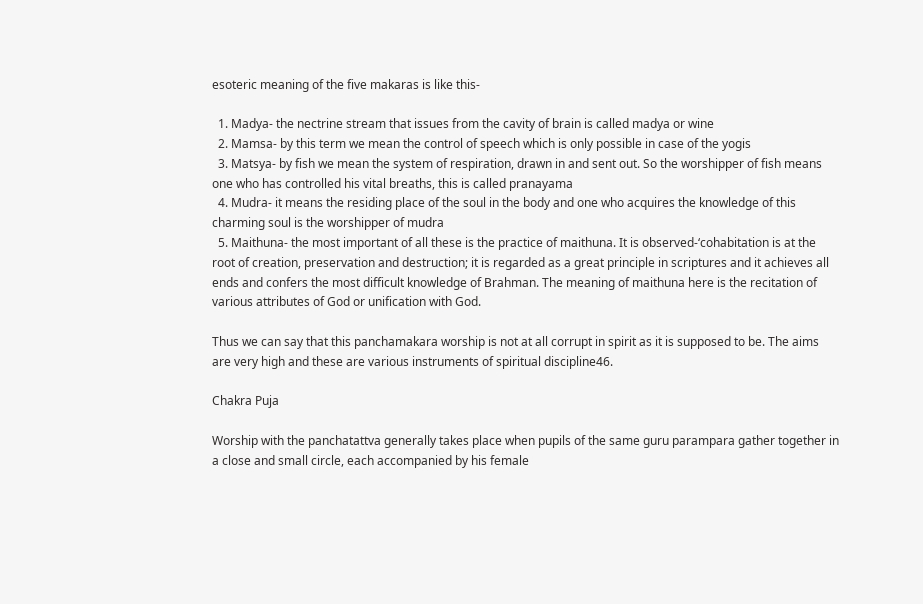esoteric meaning of the five makaras is like this-

  1. Madya- the nectrine stream that issues from the cavity of brain is called madya or wine
  2. Mamsa- by this term we mean the control of speech which is only possible in case of the yogis
  3. Matsya- by fish we mean the system of respiration, drawn in and sent out. So the worshipper of fish means one who has controlled his vital breaths, this is called pranayama
  4. Mudra- it means the residing place of the soul in the body and one who acquires the knowledge of this charming soul is the worshipper of mudra
  5. Maithuna- the most important of all these is the practice of maithuna. It is observed-‘cohabitation is at the root of creation, preservation and destruction; it is regarded as a great principle in scriptures and it achieves all ends and confers the most difficult knowledge of Brahman. The meaning of maithuna here is the recitation of various attributes of God or unification with God.

Thus we can say that this panchamakara worship is not at all corrupt in spirit as it is supposed to be. The aims are very high and these are various instruments of spiritual discipline46.

Chakra Puja

Worship with the panchatattva generally takes place when pupils of the same guru parampara gather together in a close and small circle, each accompanied by his female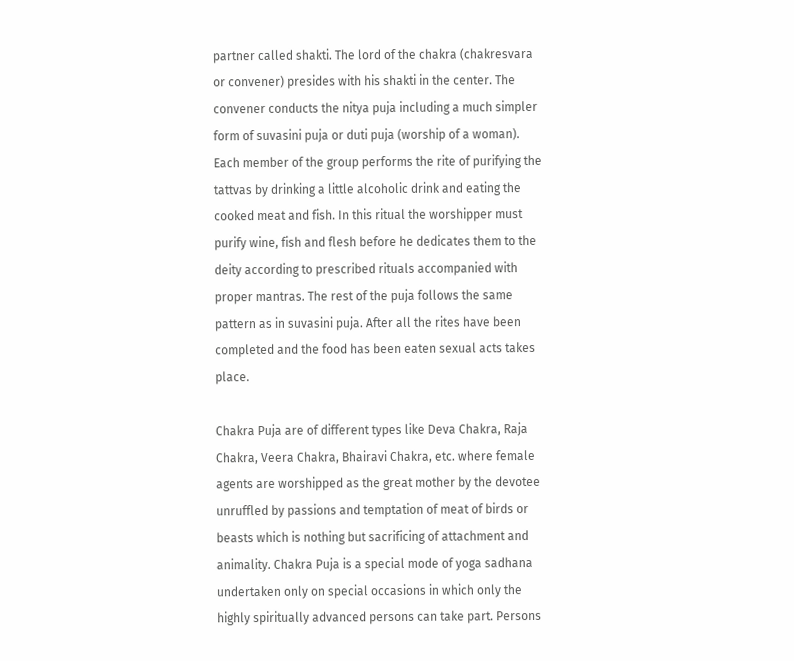partner called shakti. The lord of the chakra (chakresvara or convener) presides with his shakti in the center. The convener conducts the nitya puja including a much simpler form of suvasini puja or duti puja (worship of a woman). Each member of the group performs the rite of purifying the tattvas by drinking a little alcoholic drink and eating the cooked meat and fish. In this ritual the worshipper must purify wine, fish and flesh before he dedicates them to the deity according to prescribed rituals accompanied with proper mantras. The rest of the puja follows the same pattern as in suvasini puja. After all the rites have been completed and the food has been eaten sexual acts takes place.

Chakra Puja are of different types like Deva Chakra, Raja Chakra, Veera Chakra, Bhairavi Chakra, etc. where female agents are worshipped as the great mother by the devotee unruffled by passions and temptation of meat of birds or beasts which is nothing but sacrificing of attachment and animality. Chakra Puja is a special mode of yoga sadhana undertaken only on special occasions in which only the highly spiritually advanced persons can take part. Persons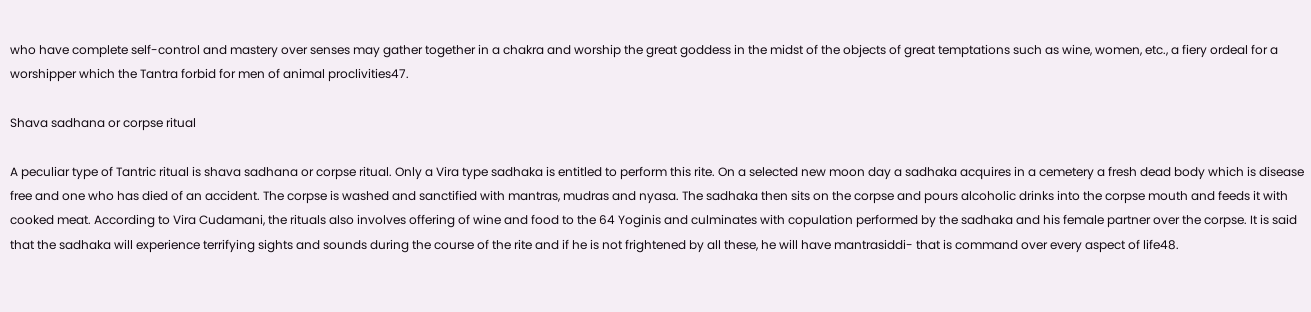who have complete self-control and mastery over senses may gather together in a chakra and worship the great goddess in the midst of the objects of great temptations such as wine, women, etc., a fiery ordeal for a worshipper which the Tantra forbid for men of animal proclivities47.

Shava sadhana or corpse ritual

A peculiar type of Tantric ritual is shava sadhana or corpse ritual. Only a Vira type sadhaka is entitled to perform this rite. On a selected new moon day a sadhaka acquires in a cemetery a fresh dead body which is disease free and one who has died of an accident. The corpse is washed and sanctified with mantras, mudras and nyasa. The sadhaka then sits on the corpse and pours alcoholic drinks into the corpse mouth and feeds it with cooked meat. According to Vira Cudamani, the rituals also involves offering of wine and food to the 64 Yoginis and culminates with copulation performed by the sadhaka and his female partner over the corpse. It is said that the sadhaka will experience terrifying sights and sounds during the course of the rite and if he is not frightened by all these, he will have mantrasiddi- that is command over every aspect of life48.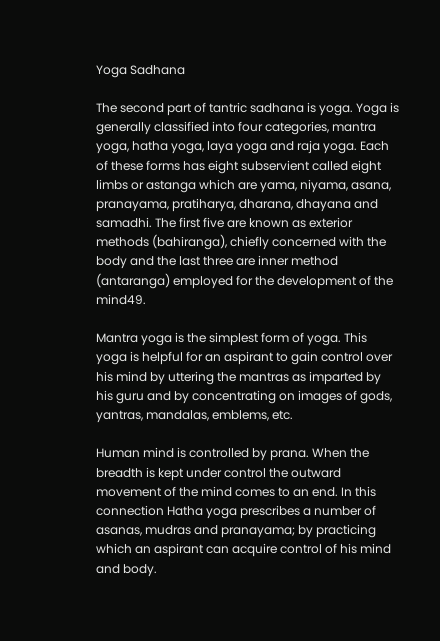Yoga Sadhana

The second part of tantric sadhana is yoga. Yoga is generally classified into four categories, mantra yoga, hatha yoga, laya yoga and raja yoga. Each of these forms has eight subservient called eight limbs or astanga which are yama, niyama, asana, pranayama, pratiharya, dharana, dhayana and samadhi. The first five are known as exterior methods (bahiranga), chiefly concerned with the body and the last three are inner method (antaranga) employed for the development of the mind49.

Mantra yoga is the simplest form of yoga. This yoga is helpful for an aspirant to gain control over his mind by uttering the mantras as imparted by his guru and by concentrating on images of gods, yantras, mandalas, emblems, etc.

Human mind is controlled by prana. When the breadth is kept under control the outward movement of the mind comes to an end. In this connection Hatha yoga prescribes a number of asanas, mudras and pranayama; by practicing which an aspirant can acquire control of his mind and body.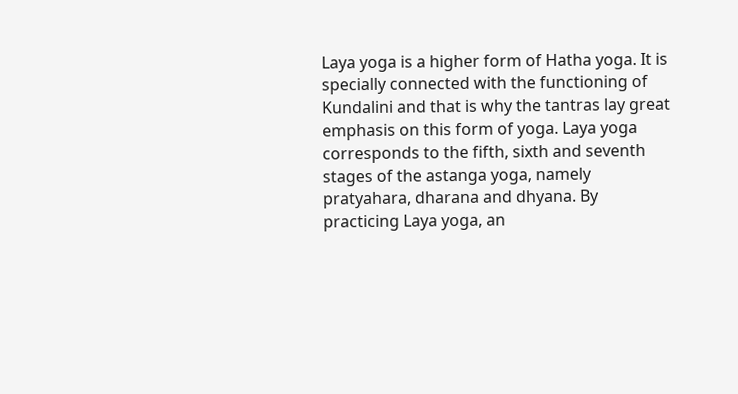Laya yoga is a higher form of Hatha yoga. It is specially connected with the functioning of Kundalini and that is why the tantras lay great emphasis on this form of yoga. Laya yoga corresponds to the fifth, sixth and seventh stages of the astanga yoga, namely pratyahara, dharana and dhyana. By practicing Laya yoga, an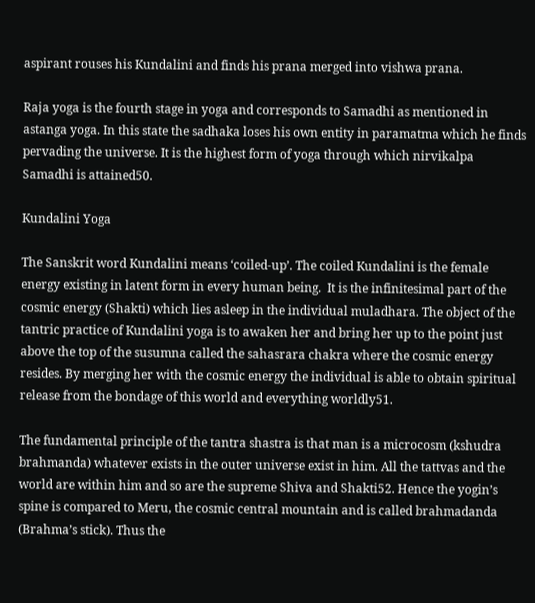aspirant rouses his Kundalini and finds his prana merged into vishwa prana.

Raja yoga is the fourth stage in yoga and corresponds to Samadhi as mentioned in astanga yoga. In this state the sadhaka loses his own entity in paramatma which he finds pervading the universe. It is the highest form of yoga through which nirvikalpa Samadhi is attained50.

Kundalini Yoga

The Sanskrit word Kundalini means ‘coiled-up’. The coiled Kundalini is the female energy existing in latent form in every human being.  It is the infinitesimal part of the cosmic energy (Shakti) which lies asleep in the individual muladhara. The object of the tantric practice of Kundalini yoga is to awaken her and bring her up to the point just above the top of the susumna called the sahasrara chakra where the cosmic energy resides. By merging her with the cosmic energy the individual is able to obtain spiritual release from the bondage of this world and everything worldly51.

The fundamental principle of the tantra shastra is that man is a microcosm (kshudra brahmanda) whatever exists in the outer universe exist in him. All the tattvas and the world are within him and so are the supreme Shiva and Shakti52. Hence the yogin’s spine is compared to Meru, the cosmic central mountain and is called brahmadanda (Brahma’s stick). Thus the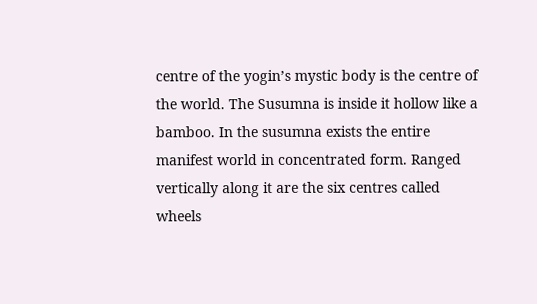centre of the yogin’s mystic body is the centre of the world. The Susumna is inside it hollow like a bamboo. In the susumna exists the entire manifest world in concentrated form. Ranged vertically along it are the six centres called wheels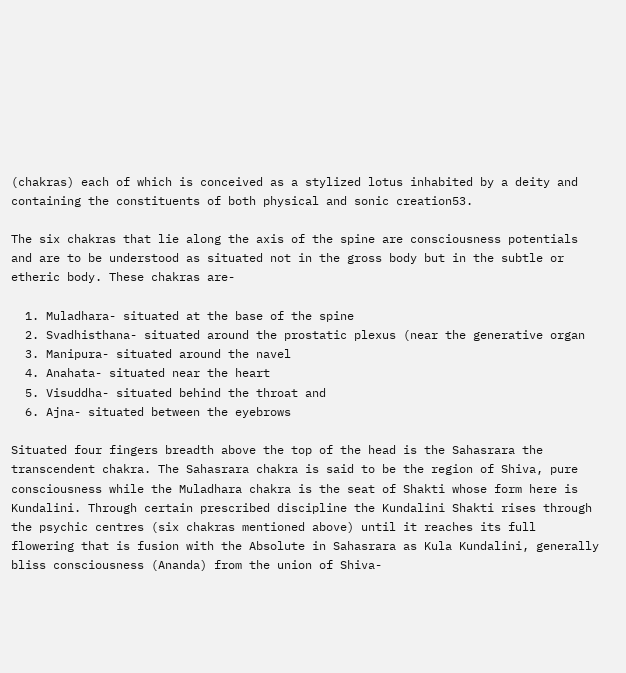(chakras) each of which is conceived as a stylized lotus inhabited by a deity and containing the constituents of both physical and sonic creation53.

The six chakras that lie along the axis of the spine are consciousness potentials and are to be understood as situated not in the gross body but in the subtle or etheric body. These chakras are-

  1. Muladhara- situated at the base of the spine
  2. Svadhisthana- situated around the prostatic plexus (near the generative organ
  3. Manipura- situated around the navel
  4. Anahata- situated near the heart
  5. Visuddha- situated behind the throat and
  6. Ajna- situated between the eyebrows

Situated four fingers breadth above the top of the head is the Sahasrara the transcendent chakra. The Sahasrara chakra is said to be the region of Shiva, pure consciousness while the Muladhara chakra is the seat of Shakti whose form here is Kundalini. Through certain prescribed discipline the Kundalini Shakti rises through the psychic centres (six chakras mentioned above) until it reaches its full flowering that is fusion with the Absolute in Sahasrara as Kula Kundalini, generally bliss consciousness (Ananda) from the union of Shiva-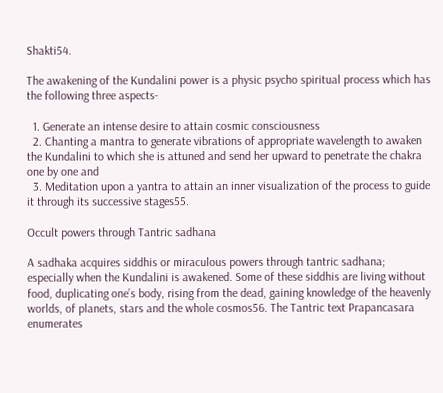Shakti54.

The awakening of the Kundalini power is a physic psycho spiritual process which has the following three aspects-

  1. Generate an intense desire to attain cosmic consciousness
  2. Chanting a mantra to generate vibrations of appropriate wavelength to awaken the Kundalini to which she is attuned and send her upward to penetrate the chakra one by one and
  3. Meditation upon a yantra to attain an inner visualization of the process to guide it through its successive stages55.

Occult powers through Tantric sadhana

A sadhaka acquires siddhis or miraculous powers through tantric sadhana; especially when the Kundalini is awakened. Some of these siddhis are living without food, duplicating one’s body, rising from the dead, gaining knowledge of the heavenly worlds, of planets, stars and the whole cosmos56. The Tantric text Prapancasara enumerates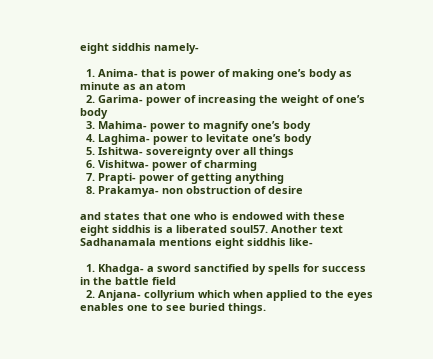eight siddhis namely-

  1. Anima- that is power of making one’s body as minute as an atom
  2. Garima- power of increasing the weight of one’s body
  3. Mahima- power to magnify one’s body
  4. Laghima- power to levitate one’s body
  5. Ishitwa- sovereignty over all things
  6. Vishitwa- power of charming
  7. Prapti- power of getting anything
  8. Prakamya- non obstruction of desire

and states that one who is endowed with these eight siddhis is a liberated soul57. Another text Sadhanamala mentions eight siddhis like-

  1. Khadga- a sword sanctified by spells for success in the battle field
  2. Anjana- collyrium which when applied to the eyes enables one to see buried things.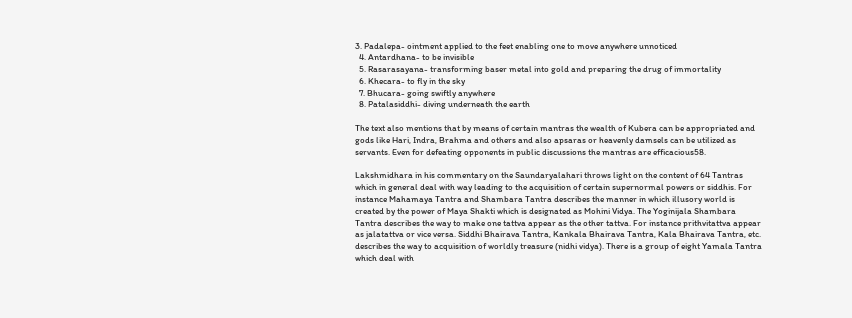3. Padalepa- ointment applied to the feet enabling one to move anywhere unnoticed
  4. Antardhana- to be invisible
  5. Rasarasayana- transforming baser metal into gold and preparing the drug of immortality
  6. Khecara- to fly in the sky
  7. Bhucara- going swiftly anywhere
  8. Patalasiddhi- diving underneath the earth

The text also mentions that by means of certain mantras the wealth of Kubera can be appropriated and gods like Hari, Indra, Brahma and others and also apsaras or heavenly damsels can be utilized as servants. Even for defeating opponents in public discussions the mantras are efficacious58.

Lakshmidhara in his commentary on the Saundaryalahari throws light on the content of 64 Tantras which in general deal with way leading to the acquisition of certain supernormal powers or siddhis. For instance Mahamaya Tantra and Shambara Tantra describes the manner in which illusory world is created by the power of Maya Shakti which is designated as Mohini Vidya. The Yoginijala Shambara Tantra describes the way to make one tattva appear as the other tattva. For instance prithvitattva appear as jalatattva or vice versa. Siddhi Bhairava Tantra, Kankala Bhairava Tantra, Kala Bhairava Tantra, etc. describes the way to acquisition of worldly treasure (nidhi vidya). There is a group of eight Yamala Tantra which deal with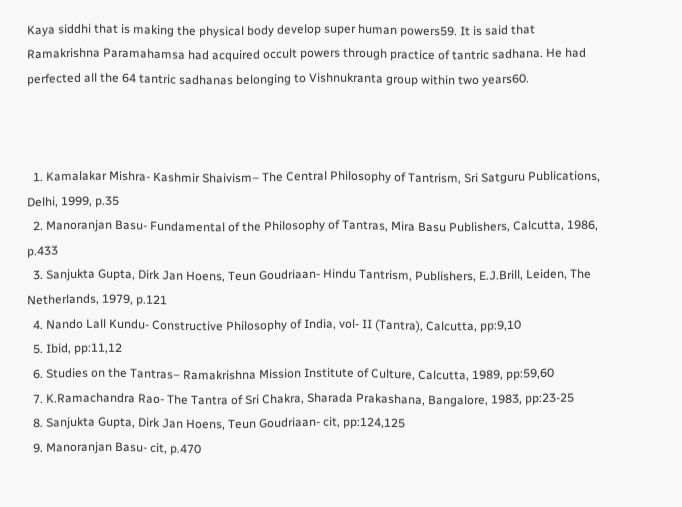Kaya siddhi that is making the physical body develop super human powers59. It is said that Ramakrishna Paramahamsa had acquired occult powers through practice of tantric sadhana. He had perfected all the 64 tantric sadhanas belonging to Vishnukranta group within two years60.



  1. Kamalakar Mishra- Kashmir Shaivism– The Central Philosophy of Tantrism, Sri Satguru Publications, Delhi, 1999, p.35
  2. Manoranjan Basu- Fundamental of the Philosophy of Tantras, Mira Basu Publishers, Calcutta, 1986, p.433
  3. Sanjukta Gupta, Dirk Jan Hoens, Teun Goudriaan- Hindu Tantrism, Publishers, E.J.Brill, Leiden, The Netherlands, 1979, p.121
  4. Nando Lall Kundu- Constructive Philosophy of India, vol- II (Tantra), Calcutta, pp:9,10
  5. Ibid, pp:11,12
  6. Studies on the Tantras– Ramakrishna Mission Institute of Culture, Calcutta, 1989, pp:59,60
  7. K.Ramachandra Rao- The Tantra of Sri Chakra, Sharada Prakashana, Bangalore, 1983, pp:23-25
  8. Sanjukta Gupta, Dirk Jan Hoens, Teun Goudriaan- cit, pp:124,125
  9. Manoranjan Basu- cit, p.470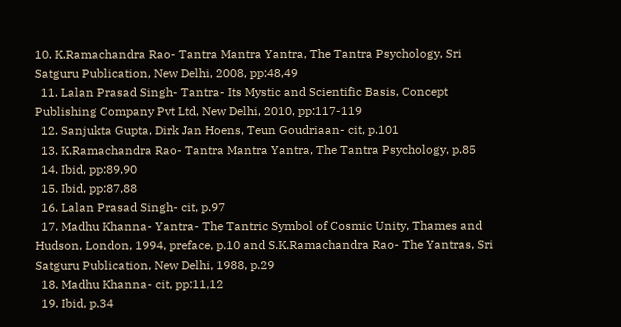10. K.Ramachandra Rao- Tantra Mantra Yantra, The Tantra Psychology, Sri Satguru Publication, New Delhi, 2008, pp:48,49
  11. Lalan Prasad Singh- Tantra- Its Mystic and Scientific Basis, Concept Publishing Company Pvt Ltd, New Delhi, 2010, pp:117-119
  12. Sanjukta Gupta, Dirk Jan Hoens, Teun Goudriaan- cit, p.101
  13. K.Ramachandra Rao- Tantra Mantra Yantra, The Tantra Psychology, p.85
  14. Ibid, pp:89,90
  15. Ibid, pp:87,88
  16. Lalan Prasad Singh- cit, p.97
  17. Madhu Khanna- Yantra- The Tantric Symbol of Cosmic Unity, Thames and Hudson, London, 1994, preface, p.10 and S.K.Ramachandra Rao- The Yantras, Sri Satguru Publication, New Delhi, 1988, p.29
  18. Madhu Khanna- cit, pp:11,12
  19. Ibid, p.34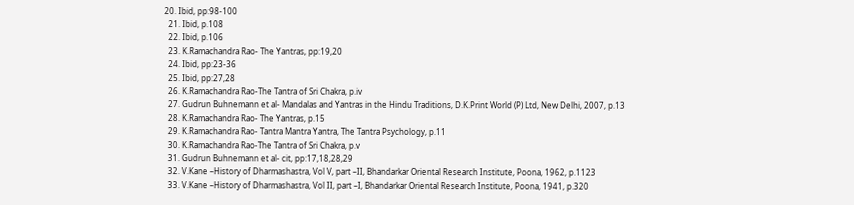20. Ibid, pp:98-100
  21. Ibid, p.108
  22. Ibid, p.106
  23. K.Ramachandra Rao- The Yantras, pp:19,20
  24. Ibid, pp:23-36
  25. Ibid, pp:27,28
  26. K.Ramachandra Rao-The Tantra of Sri Chakra, p.iv
  27. Gudrun Buhnemann et al- Mandalas and Yantras in the Hindu Traditions, D.K.Print World (P) Ltd, New Delhi, 2007, p.13
  28. K.Ramachandra Rao- The Yantras, p.15
  29. K.Ramachandra Rao- Tantra Mantra Yantra, The Tantra Psychology, p.11
  30. K.Ramachandra Rao-The Tantra of Sri Chakra, p.v
  31. Gudrun Buhnemann et al- cit, pp:17,18,28,29
  32. V.Kane –History of Dharmashastra, Vol V, part –II, Bhandarkar Oriental Research Institute, Poona, 1962, p.1123
  33. V.Kane –History of Dharmashastra, Vol II, part –I, Bhandarkar Oriental Research Institute, Poona, 1941, p.320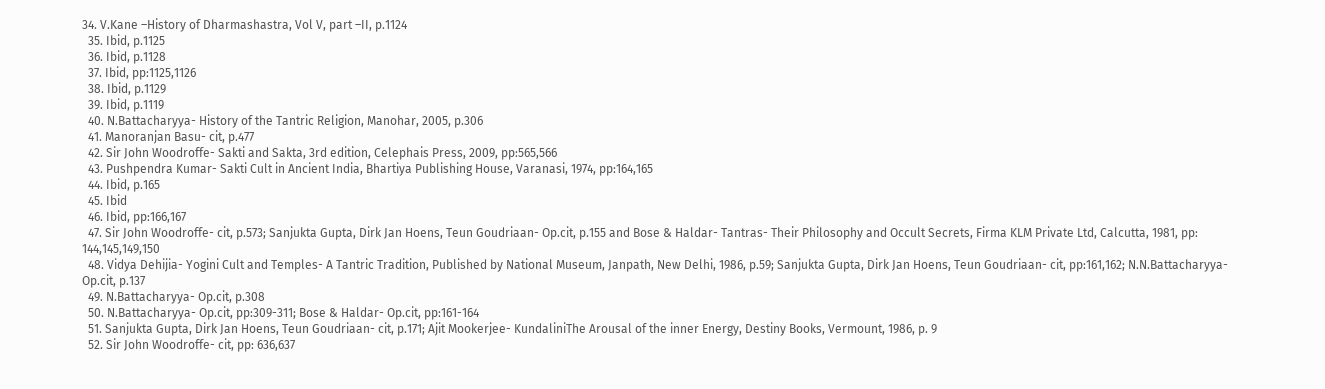34. V.Kane –History of Dharmashastra, Vol V, part –II, p.1124
  35. Ibid, p.1125
  36. Ibid, p.1128
  37. Ibid, pp:1125,1126
  38. Ibid, p.1129
  39. Ibid, p.1119
  40. N.Battacharyya- History of the Tantric Religion, Manohar, 2005, p.306
  41. Manoranjan Basu- cit, p.477
  42. Sir John Woodroffe- Sakti and Sakta, 3rd edition, Celephais Press, 2009, pp:565,566
  43. Pushpendra Kumar- Sakti Cult in Ancient India, Bhartiya Publishing House, Varanasi, 1974, pp:164,165
  44. Ibid, p.165
  45. Ibid
  46. Ibid, pp:166,167
  47. Sir John Woodroffe- cit, p.573; Sanjukta Gupta, Dirk Jan Hoens, Teun Goudriaan- Op.cit, p.155 and Bose & Haldar- Tantras- Their Philosophy and Occult Secrets, Firma KLM Private Ltd, Calcutta, 1981, pp: 144,145,149,150
  48. Vidya Dehijia- Yogini Cult and Temples- A Tantric Tradition, Published by National Museum, Janpath, New Delhi, 1986, p.59; Sanjukta Gupta, Dirk Jan Hoens, Teun Goudriaan- cit, pp:161,162; N.N.Battacharyya- Op.cit, p.137
  49. N.Battacharyya- Op.cit, p.308
  50. N.Battacharyya- Op.cit, pp:309-311; Bose & Haldar- Op.cit, pp:161-164
  51. Sanjukta Gupta, Dirk Jan Hoens, Teun Goudriaan- cit, p.171; Ajit Mookerjee- KundaliniThe Arousal of the inner Energy, Destiny Books, Vermount, 1986, p. 9
  52. Sir John Woodroffe- cit, pp: 636,637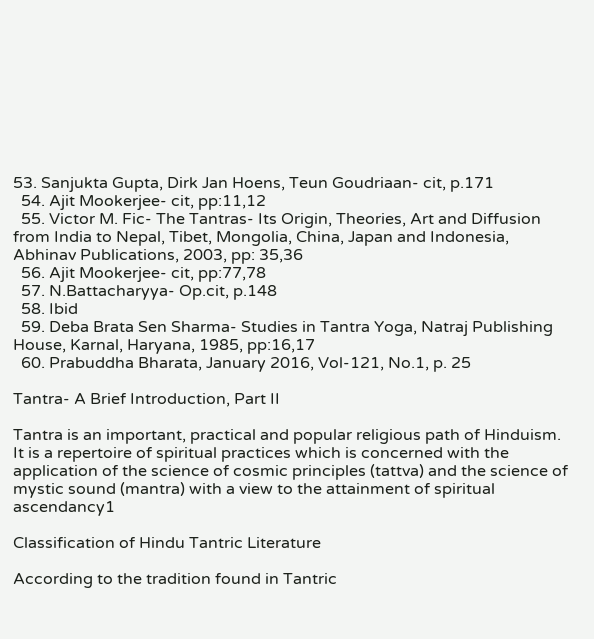53. Sanjukta Gupta, Dirk Jan Hoens, Teun Goudriaan- cit, p.171
  54. Ajit Mookerjee- cit, pp:11,12
  55. Victor M. Fic- The Tantras- Its Origin, Theories, Art and Diffusion from India to Nepal, Tibet, Mongolia, China, Japan and Indonesia, Abhinav Publications, 2003, pp: 35,36
  56. Ajit Mookerjee- cit, pp:77,78
  57. N.Battacharyya- Op.cit, p.148
  58. Ibid
  59. Deba Brata Sen Sharma- Studies in Tantra Yoga, Natraj Publishing House, Karnal, Haryana, 1985, pp:16,17
  60. Prabuddha Bharata, January 2016, Vol-121, No.1, p. 25

Tantra- A Brief Introduction, Part II

Tantra is an important, practical and popular religious path of Hinduism. It is a repertoire of spiritual practices which is concerned with the application of the science of cosmic principles (tattva) and the science of mystic sound (mantra) with a view to the attainment of spiritual ascendancy1

Classification of Hindu Tantric Literature

According to the tradition found in Tantric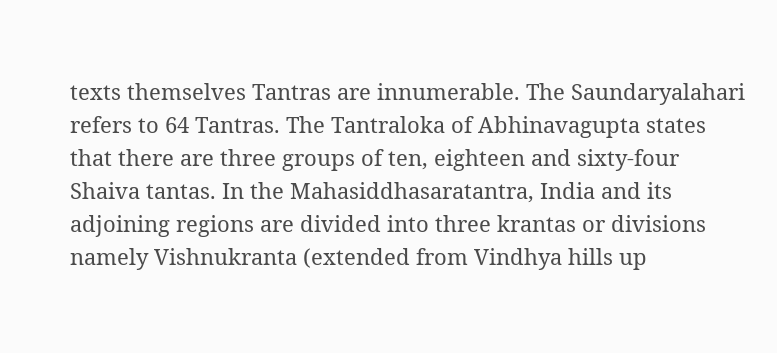texts themselves Tantras are innumerable. The Saundaryalahari refers to 64 Tantras. The Tantraloka of Abhinavagupta states that there are three groups of ten, eighteen and sixty-four Shaiva tantas. In the Mahasiddhasaratantra, India and its adjoining regions are divided into three krantas or divisions namely Vishnukranta (extended from Vindhya hills up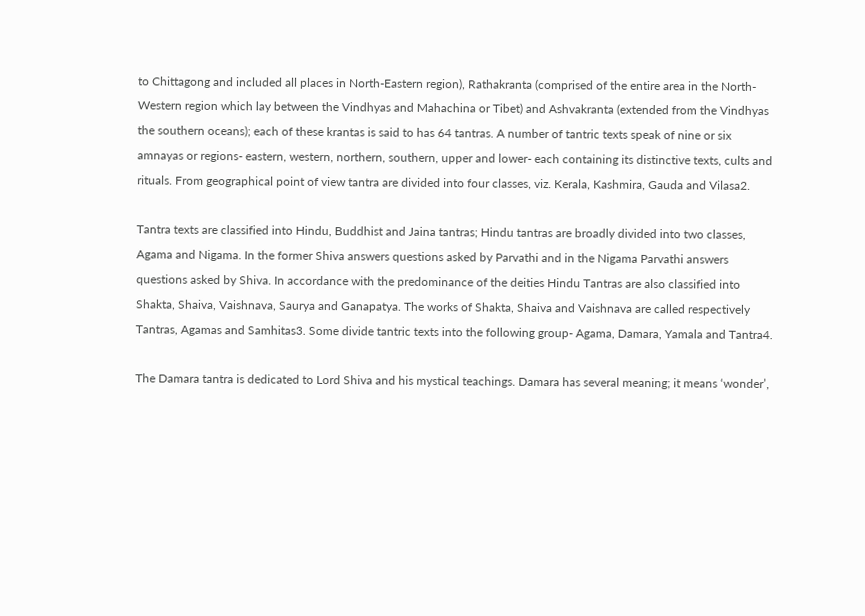to Chittagong and included all places in North-Eastern region), Rathakranta (comprised of the entire area in the North-Western region which lay between the Vindhyas and Mahachina or Tibet) and Ashvakranta (extended from the Vindhyas the southern oceans); each of these krantas is said to has 64 tantras. A number of tantric texts speak of nine or six amnayas or regions- eastern, western, northern, southern, upper and lower- each containing its distinctive texts, cults and rituals. From geographical point of view tantra are divided into four classes, viz. Kerala, Kashmira, Gauda and Vilasa2.

Tantra texts are classified into Hindu, Buddhist and Jaina tantras; Hindu tantras are broadly divided into two classes, Agama and Nigama. In the former Shiva answers questions asked by Parvathi and in the Nigama Parvathi answers questions asked by Shiva. In accordance with the predominance of the deities Hindu Tantras are also classified into Shakta, Shaiva, Vaishnava, Saurya and Ganapatya. The works of Shakta, Shaiva and Vaishnava are called respectively Tantras, Agamas and Samhitas3. Some divide tantric texts into the following group- Agama, Damara, Yamala and Tantra4.

The Damara tantra is dedicated to Lord Shiva and his mystical teachings. Damara has several meaning; it means ‘wonder’,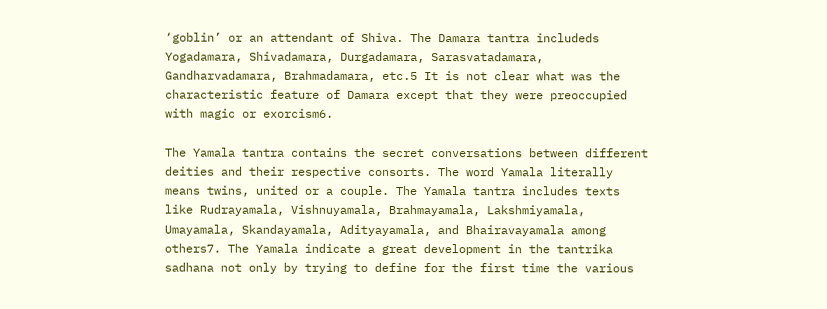‘goblin’ or an attendant of Shiva. The Damara tantra includeds Yogadamara, Shivadamara, Durgadamara, Sarasvatadamara, Gandharvadamara, Brahmadamara, etc.5 It is not clear what was the characteristic feature of Damara except that they were preoccupied with magic or exorcism6.

The Yamala tantra contains the secret conversations between different deities and their respective consorts. The word Yamala literally means twins, united or a couple. The Yamala tantra includes texts like Rudrayamala, Vishnuyamala, Brahmayamala, Lakshmiyamala, Umayamala, Skandayamala, Adityayamala, and Bhairavayamala among others7. The Yamala indicate a great development in the tantrika sadhana not only by trying to define for the first time the various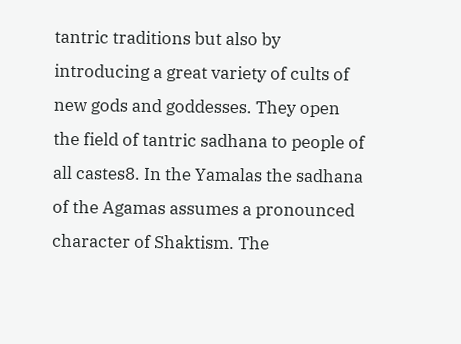tantric traditions but also by introducing a great variety of cults of new gods and goddesses. They open the field of tantric sadhana to people of all castes8. In the Yamalas the sadhana of the Agamas assumes a pronounced character of Shaktism. The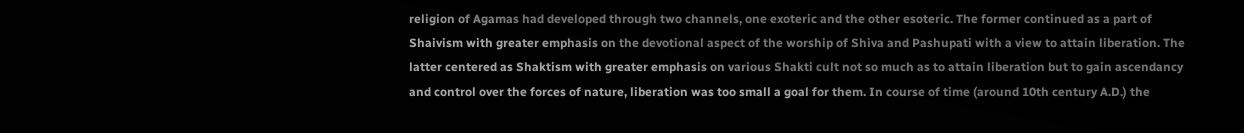religion of Agamas had developed through two channels, one exoteric and the other esoteric. The former continued as a part of Shaivism with greater emphasis on the devotional aspect of the worship of Shiva and Pashupati with a view to attain liberation. The latter centered as Shaktism with greater emphasis on various Shakti cult not so much as to attain liberation but to gain ascendancy and control over the forces of nature, liberation was too small a goal for them. In course of time (around 10th century A.D.) the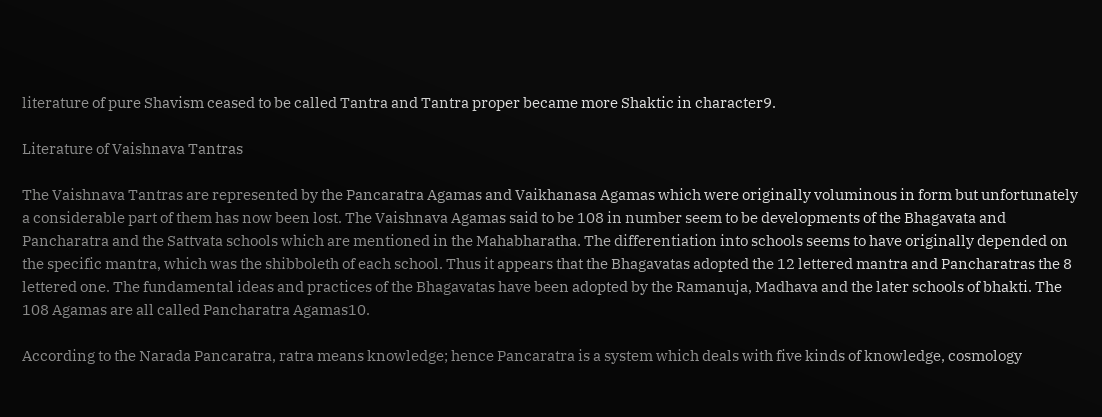literature of pure Shavism ceased to be called Tantra and Tantra proper became more Shaktic in character9.

Literature of Vaishnava Tantras

The Vaishnava Tantras are represented by the Pancaratra Agamas and Vaikhanasa Agamas which were originally voluminous in form but unfortunately a considerable part of them has now been lost. The Vaishnava Agamas said to be 108 in number seem to be developments of the Bhagavata and Pancharatra and the Sattvata schools which are mentioned in the Mahabharatha. The differentiation into schools seems to have originally depended on the specific mantra, which was the shibboleth of each school. Thus it appears that the Bhagavatas adopted the 12 lettered mantra and Pancharatras the 8 lettered one. The fundamental ideas and practices of the Bhagavatas have been adopted by the Ramanuja, Madhava and the later schools of bhakti. The 108 Agamas are all called Pancharatra Agamas10.

According to the Narada Pancaratra, ratra means knowledge; hence Pancaratra is a system which deals with five kinds of knowledge, cosmology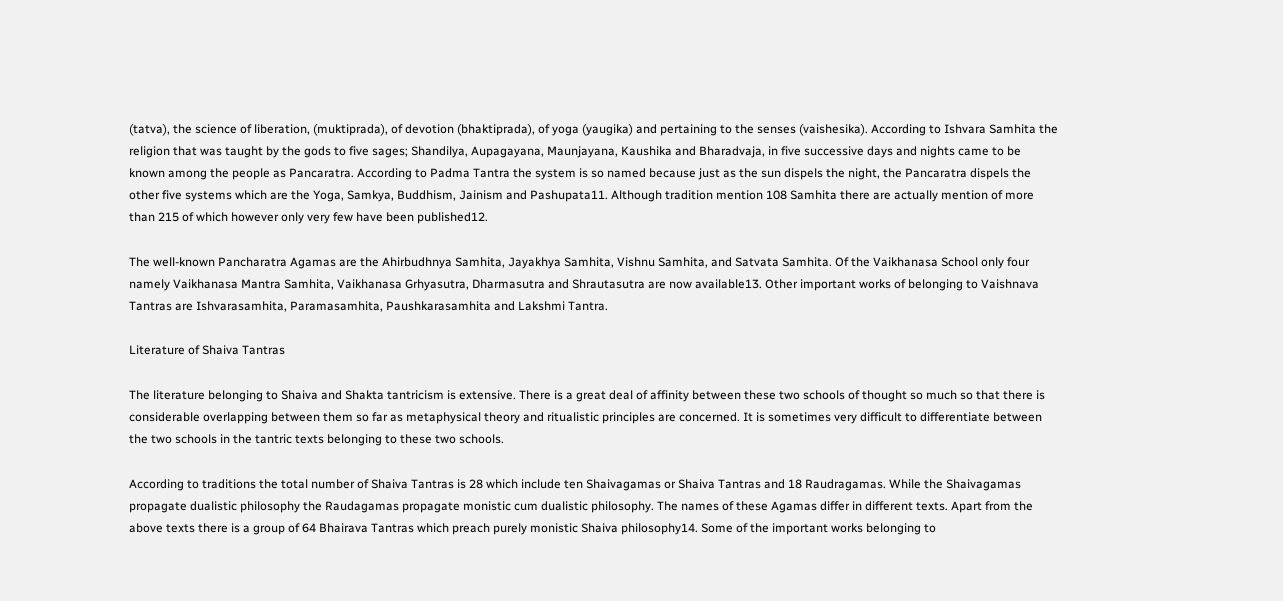(tatva), the science of liberation, (muktiprada), of devotion (bhaktiprada), of yoga (yaugika) and pertaining to the senses (vaishesika). According to Ishvara Samhita the religion that was taught by the gods to five sages; Shandilya, Aupagayana, Maunjayana, Kaushika and Bharadvaja, in five successive days and nights came to be known among the people as Pancaratra. According to Padma Tantra the system is so named because just as the sun dispels the night, the Pancaratra dispels the other five systems which are the Yoga, Samkya, Buddhism, Jainism and Pashupata11. Although tradition mention 108 Samhita there are actually mention of more than 215 of which however only very few have been published12.

The well-known Pancharatra Agamas are the Ahirbudhnya Samhita, Jayakhya Samhita, Vishnu Samhita, and Satvata Samhita. Of the Vaikhanasa School only four namely Vaikhanasa Mantra Samhita, Vaikhanasa Grhyasutra, Dharmasutra and Shrautasutra are now available13. Other important works of belonging to Vaishnava Tantras are Ishvarasamhita, Paramasamhita, Paushkarasamhita and Lakshmi Tantra.

Literature of Shaiva Tantras

The literature belonging to Shaiva and Shakta tantricism is extensive. There is a great deal of affinity between these two schools of thought so much so that there is considerable overlapping between them so far as metaphysical theory and ritualistic principles are concerned. It is sometimes very difficult to differentiate between the two schools in the tantric texts belonging to these two schools.

According to traditions the total number of Shaiva Tantras is 28 which include ten Shaivagamas or Shaiva Tantras and 18 Raudragamas. While the Shaivagamas propagate dualistic philosophy the Raudagamas propagate monistic cum dualistic philosophy. The names of these Agamas differ in different texts. Apart from the above texts there is a group of 64 Bhairava Tantras which preach purely monistic Shaiva philosophy14. Some of the important works belonging to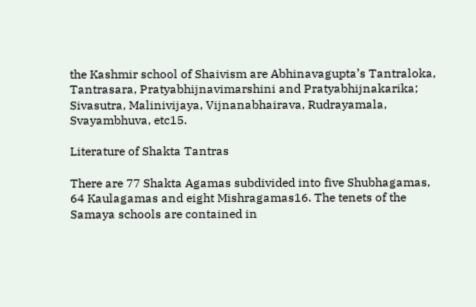the Kashmir school of Shaivism are Abhinavagupta’s Tantraloka, Tantrasara, Pratyabhijnavimarshini and Pratyabhijnakarika; Sivasutra, Malinivijaya, Vijnanabhairava, Rudrayamala, Svayambhuva, etc15.

Literature of Shakta Tantras

There are 77 Shakta Agamas subdivided into five Shubhagamas, 64 Kaulagamas and eight Mishragamas16. The tenets of the Samaya schools are contained in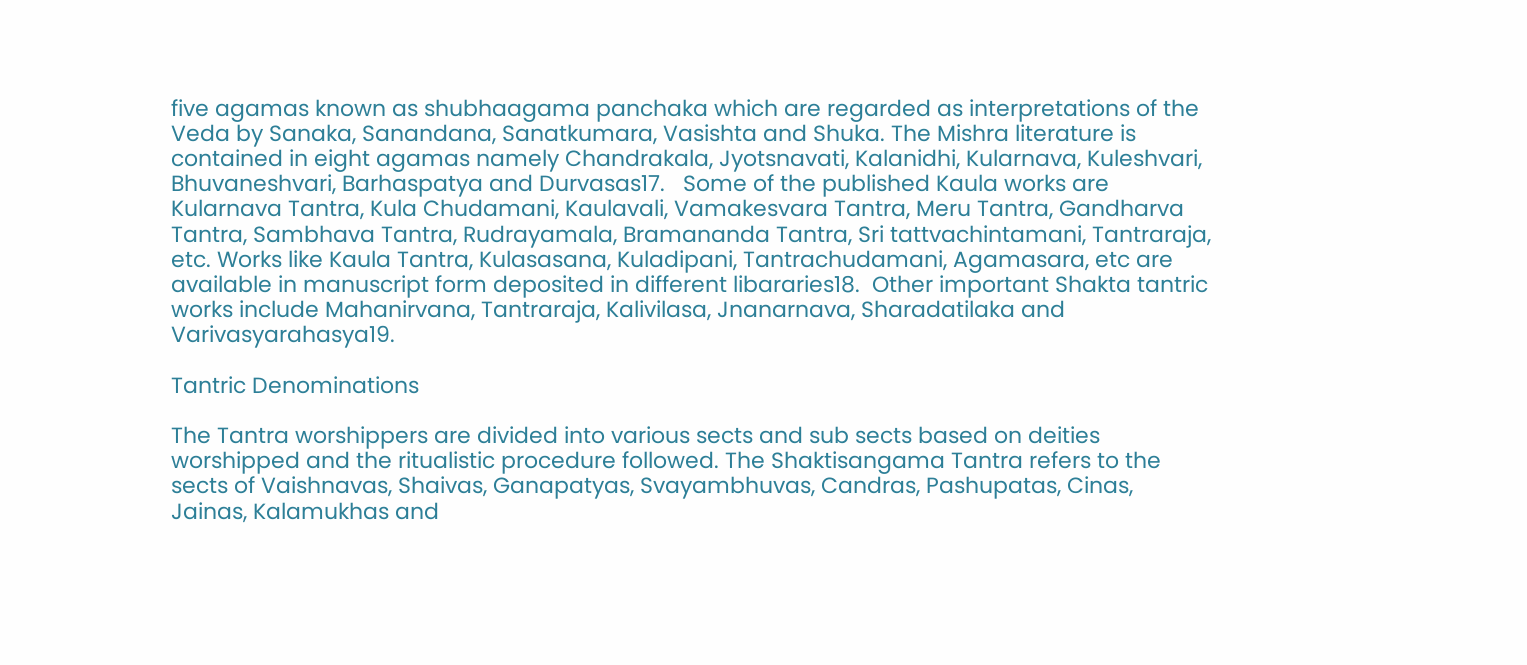five agamas known as shubhaagama panchaka which are regarded as interpretations of the Veda by Sanaka, Sanandana, Sanatkumara, Vasishta and Shuka. The Mishra literature is contained in eight agamas namely Chandrakala, Jyotsnavati, Kalanidhi, Kularnava, Kuleshvari, Bhuvaneshvari, Barhaspatya and Durvasas17.   Some of the published Kaula works are Kularnava Tantra, Kula Chudamani, Kaulavali, Vamakesvara Tantra, Meru Tantra, Gandharva Tantra, Sambhava Tantra, Rudrayamala, Bramananda Tantra, Sri tattvachintamani, Tantraraja, etc. Works like Kaula Tantra, Kulasasana, Kuladipani, Tantrachudamani, Agamasara, etc are available in manuscript form deposited in different libararies18.  Other important Shakta tantric works include Mahanirvana, Tantraraja, Kalivilasa, Jnanarnava, Sharadatilaka and Varivasyarahasya19.

Tantric Denominations

The Tantra worshippers are divided into various sects and sub sects based on deities worshipped and the ritualistic procedure followed. The Shaktisangama Tantra refers to the sects of Vaishnavas, Shaivas, Ganapatyas, Svayambhuvas, Candras, Pashupatas, Cinas, Jainas, Kalamukhas and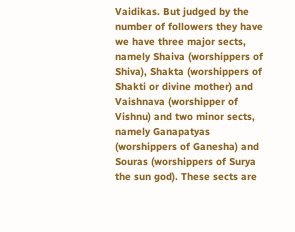Vaidikas. But judged by the number of followers they have we have three major sects, namely Shaiva (worshippers of Shiva), Shakta (worshippers of Shakti or divine mother) and Vaishnava (worshipper of Vishnu) and two minor sects, namely Ganapatyas (worshippers of Ganesha) and Souras (worshippers of Surya the sun god). These sects are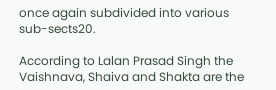once again subdivided into various sub-sects20.

According to Lalan Prasad Singh the Vaishnava, Shaiva and Shakta are the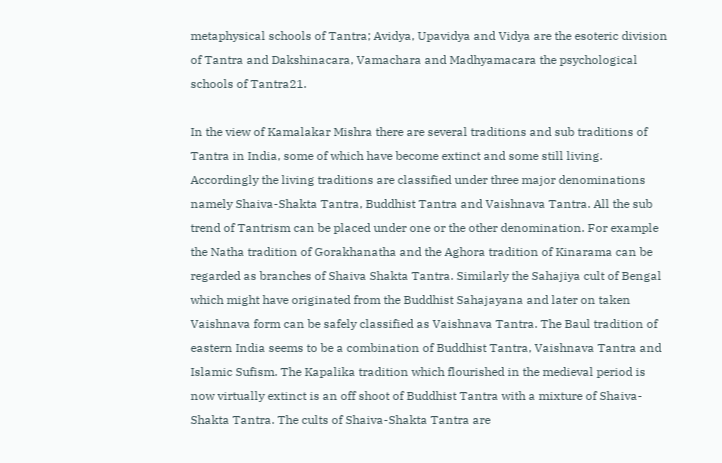metaphysical schools of Tantra; Avidya, Upavidya and Vidya are the esoteric division of Tantra and Dakshinacara, Vamachara and Madhyamacara the psychological schools of Tantra21.

In the view of Kamalakar Mishra there are several traditions and sub traditions of Tantra in India, some of which have become extinct and some still living. Accordingly the living traditions are classified under three major denominations namely Shaiva-Shakta Tantra, Buddhist Tantra and Vaishnava Tantra. All the sub trend of Tantrism can be placed under one or the other denomination. For example the Natha tradition of Gorakhanatha and the Aghora tradition of Kinarama can be regarded as branches of Shaiva Shakta Tantra. Similarly the Sahajiya cult of Bengal which might have originated from the Buddhist Sahajayana and later on taken Vaishnava form can be safely classified as Vaishnava Tantra. The Baul tradition of eastern India seems to be a combination of Buddhist Tantra, Vaishnava Tantra and Islamic Sufism. The Kapalika tradition which flourished in the medieval period is now virtually extinct is an off shoot of Buddhist Tantra with a mixture of Shaiva-Shakta Tantra. The cults of Shaiva-Shakta Tantra are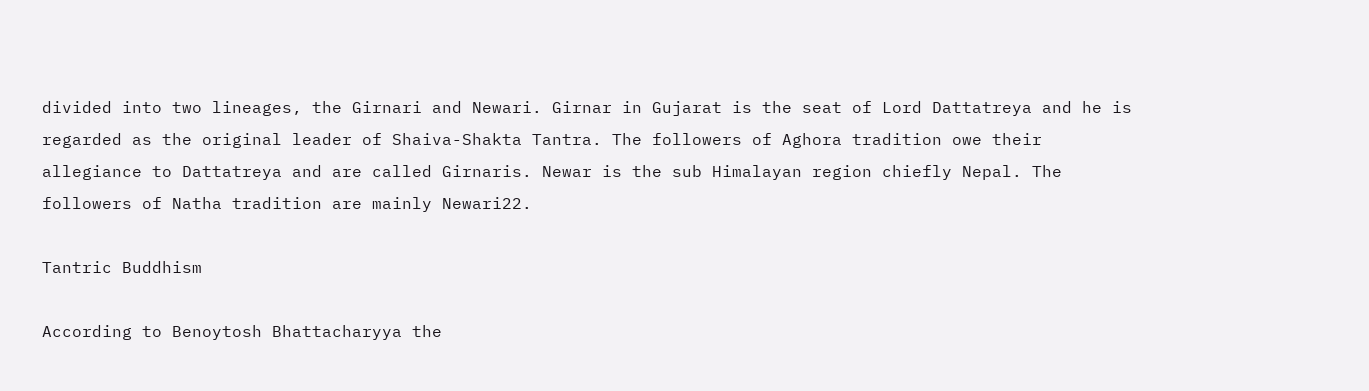divided into two lineages, the Girnari and Newari. Girnar in Gujarat is the seat of Lord Dattatreya and he is regarded as the original leader of Shaiva-Shakta Tantra. The followers of Aghora tradition owe their allegiance to Dattatreya and are called Girnaris. Newar is the sub Himalayan region chiefly Nepal. The followers of Natha tradition are mainly Newari22.

Tantric Buddhism

According to Benoytosh Bhattacharyya the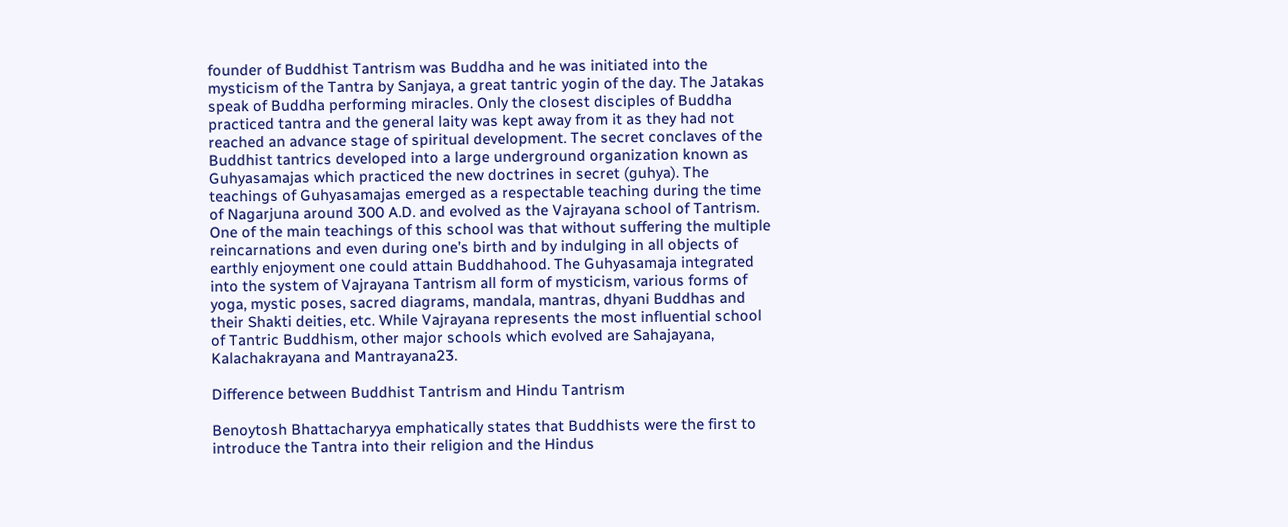founder of Buddhist Tantrism was Buddha and he was initiated into the mysticism of the Tantra by Sanjaya, a great tantric yogin of the day. The Jatakas speak of Buddha performing miracles. Only the closest disciples of Buddha practiced tantra and the general laity was kept away from it as they had not reached an advance stage of spiritual development. The secret conclaves of the Buddhist tantrics developed into a large underground organization known as Guhyasamajas which practiced the new doctrines in secret (guhya). The teachings of Guhyasamajas emerged as a respectable teaching during the time of Nagarjuna around 300 A.D. and evolved as the Vajrayana school of Tantrism. One of the main teachings of this school was that without suffering the multiple reincarnations and even during one’s birth and by indulging in all objects of earthly enjoyment one could attain Buddhahood. The Guhyasamaja integrated into the system of Vajrayana Tantrism all form of mysticism, various forms of yoga, mystic poses, sacred diagrams, mandala, mantras, dhyani Buddhas and their Shakti deities, etc. While Vajrayana represents the most influential school of Tantric Buddhism, other major schools which evolved are Sahajayana, Kalachakrayana and Mantrayana23.

Difference between Buddhist Tantrism and Hindu Tantrism

Benoytosh Bhattacharyya emphatically states that Buddhists were the first to introduce the Tantra into their religion and the Hindus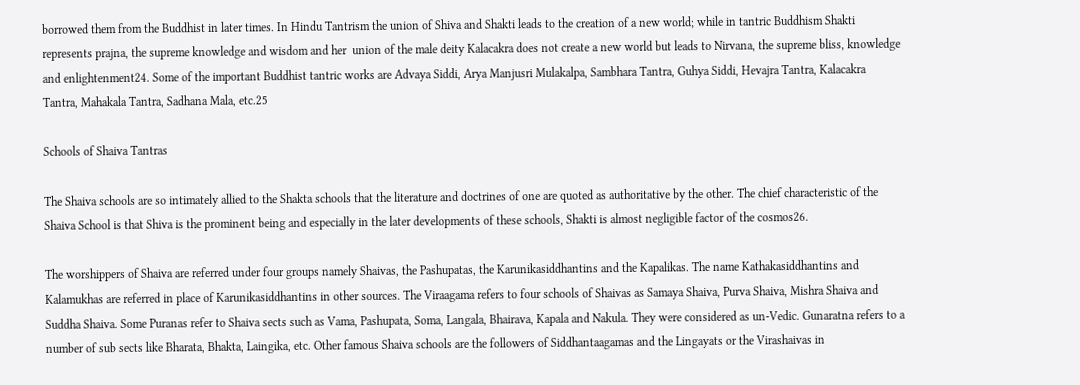borrowed them from the Buddhist in later times. In Hindu Tantrism the union of Shiva and Shakti leads to the creation of a new world; while in tantric Buddhism Shakti represents prajna, the supreme knowledge and wisdom and her  union of the male deity Kalacakra does not create a new world but leads to Nirvana, the supreme bliss, knowledge and enlightenment24. Some of the important Buddhist tantric works are Advaya Siddi, Arya Manjusri Mulakalpa, Sambhara Tantra, Guhya Siddi, Hevajra Tantra, Kalacakra Tantra, Mahakala Tantra, Sadhana Mala, etc.25

Schools of Shaiva Tantras

The Shaiva schools are so intimately allied to the Shakta schools that the literature and doctrines of one are quoted as authoritative by the other. The chief characteristic of the Shaiva School is that Shiva is the prominent being and especially in the later developments of these schools, Shakti is almost negligible factor of the cosmos26.

The worshippers of Shaiva are referred under four groups namely Shaivas, the Pashupatas, the Karunikasiddhantins and the Kapalikas. The name Kathakasiddhantins and Kalamukhas are referred in place of Karunikasiddhantins in other sources. The Viraagama refers to four schools of Shaivas as Samaya Shaiva, Purva Shaiva, Mishra Shaiva and Suddha Shaiva. Some Puranas refer to Shaiva sects such as Vama, Pashupata, Soma, Langala, Bhairava, Kapala and Nakula. They were considered as un-Vedic. Gunaratna refers to a number of sub sects like Bharata, Bhakta, Laingika, etc. Other famous Shaiva schools are the followers of Siddhantaagamas and the Lingayats or the Virashaivas in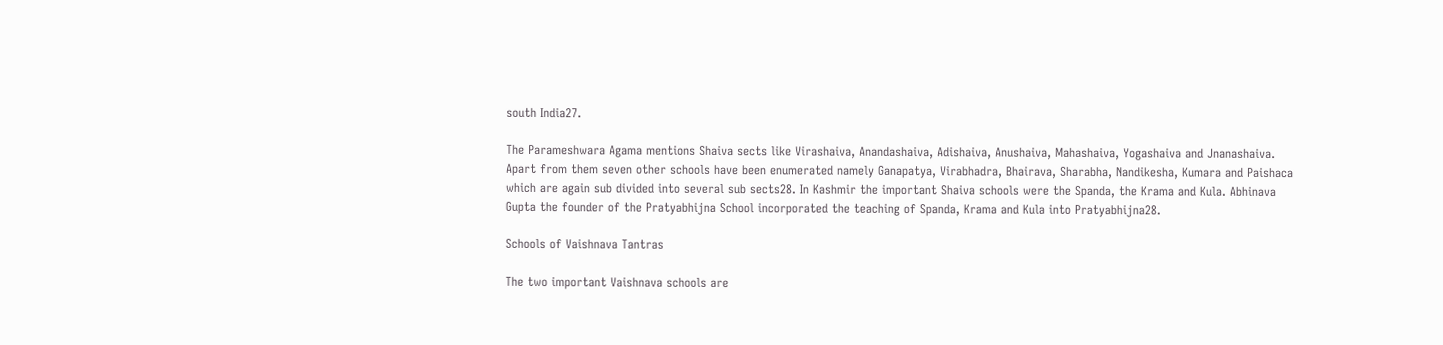south India27.

The Parameshwara Agama mentions Shaiva sects like Virashaiva, Anandashaiva, Adishaiva, Anushaiva, Mahashaiva, Yogashaiva and Jnanashaiva. Apart from them seven other schools have been enumerated namely Ganapatya, Virabhadra, Bhairava, Sharabha, Nandikesha, Kumara and Paishaca which are again sub divided into several sub sects28. In Kashmir the important Shaiva schools were the Spanda, the Krama and Kula. Abhinava Gupta the founder of the Pratyabhijna School incorporated the teaching of Spanda, Krama and Kula into Pratyabhijna28.

Schools of Vaishnava Tantras

The two important Vaishnava schools are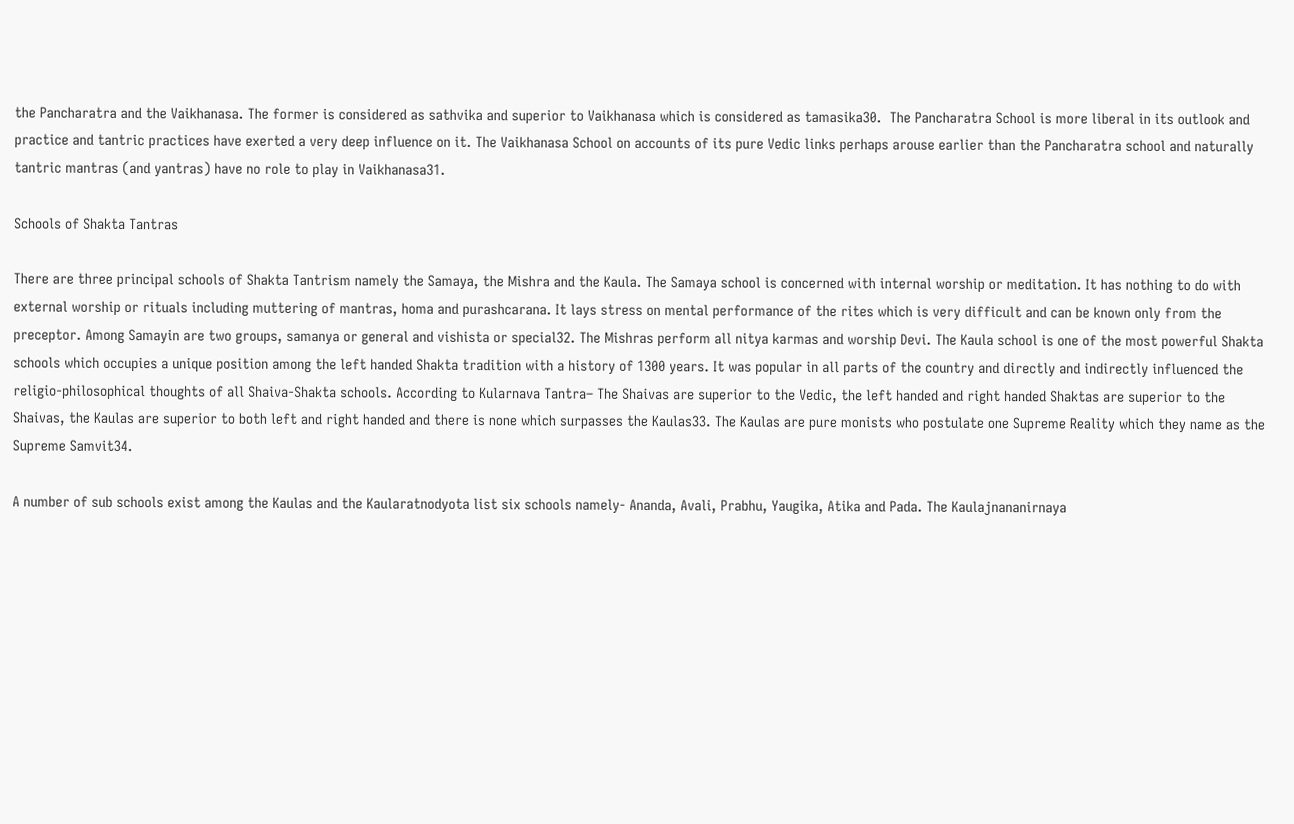the Pancharatra and the Vaikhanasa. The former is considered as sathvika and superior to Vaikhanasa which is considered as tamasika30.  The Pancharatra School is more liberal in its outlook and practice and tantric practices have exerted a very deep influence on it. The Vaikhanasa School on accounts of its pure Vedic links perhaps arouse earlier than the Pancharatra school and naturally tantric mantras (and yantras) have no role to play in Vaikhanasa31.

Schools of Shakta Tantras

There are three principal schools of Shakta Tantrism namely the Samaya, the Mishra and the Kaula. The Samaya school is concerned with internal worship or meditation. It has nothing to do with external worship or rituals including muttering of mantras, homa and purashcarana. It lays stress on mental performance of the rites which is very difficult and can be known only from the preceptor. Among Samayin are two groups, samanya or general and vishista or special32. The Mishras perform all nitya karmas and worship Devi. The Kaula school is one of the most powerful Shakta schools which occupies a unique position among the left handed Shakta tradition with a history of 1300 years. It was popular in all parts of the country and directly and indirectly influenced the religio-philosophical thoughts of all Shaiva-Shakta schools. According to Kularnava Tantra– The Shaivas are superior to the Vedic, the left handed and right handed Shaktas are superior to the Shaivas, the Kaulas are superior to both left and right handed and there is none which surpasses the Kaulas33. The Kaulas are pure monists who postulate one Supreme Reality which they name as the Supreme Samvit34.

A number of sub schools exist among the Kaulas and the Kaularatnodyota list six schools namely- Ananda, Avali, Prabhu, Yaugika, Atika and Pada. The Kaulajnananirnaya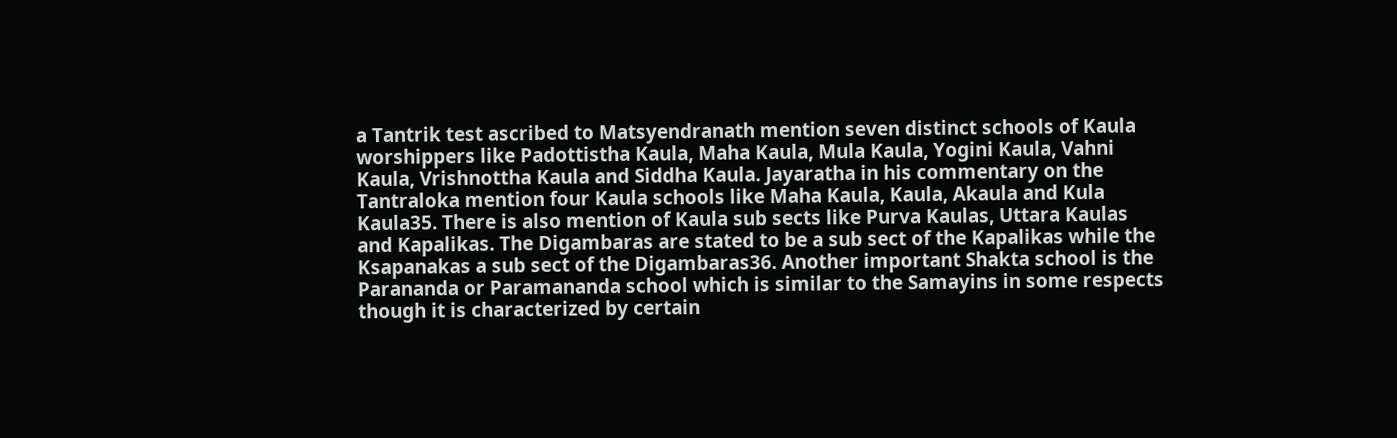a Tantrik test ascribed to Matsyendranath mention seven distinct schools of Kaula worshippers like Padottistha Kaula, Maha Kaula, Mula Kaula, Yogini Kaula, Vahni Kaula, Vrishnottha Kaula and Siddha Kaula. Jayaratha in his commentary on the Tantraloka mention four Kaula schools like Maha Kaula, Kaula, Akaula and Kula Kaula35. There is also mention of Kaula sub sects like Purva Kaulas, Uttara Kaulas and Kapalikas. The Digambaras are stated to be a sub sect of the Kapalikas while the Ksapanakas a sub sect of the Digambaras36. Another important Shakta school is the Parananda or Paramananda school which is similar to the Samayins in some respects though it is characterized by certain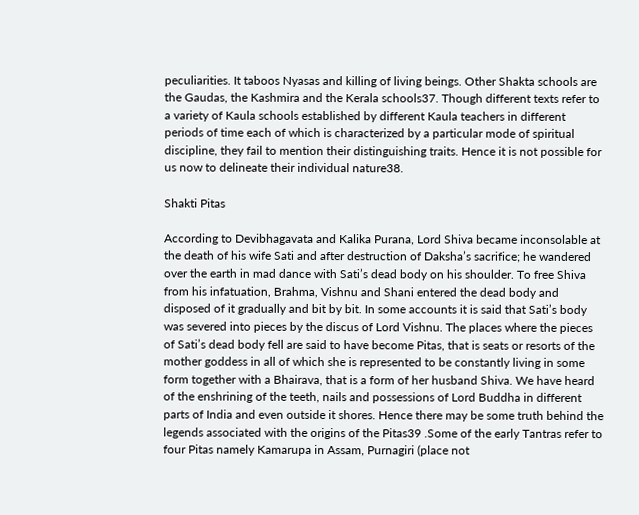peculiarities. It taboos Nyasas and killing of living beings. Other Shakta schools are the Gaudas, the Kashmira and the Kerala schools37. Though different texts refer to a variety of Kaula schools established by different Kaula teachers in different periods of time each of which is characterized by a particular mode of spiritual discipline, they fail to mention their distinguishing traits. Hence it is not possible for us now to delineate their individual nature38.

Shakti Pitas

According to Devibhagavata and Kalika Purana, Lord Shiva became inconsolable at the death of his wife Sati and after destruction of Daksha’s sacrifice; he wandered over the earth in mad dance with Sati’s dead body on his shoulder. To free Shiva from his infatuation, Brahma, Vishnu and Shani entered the dead body and disposed of it gradually and bit by bit. In some accounts it is said that Sati’s body was severed into pieces by the discus of Lord Vishnu. The places where the pieces of Sati’s dead body fell are said to have become Pitas, that is seats or resorts of the mother goddess in all of which she is represented to be constantly living in some form together with a Bhairava, that is a form of her husband Shiva. We have heard of the enshrining of the teeth, nails and possessions of Lord Buddha in different parts of India and even outside it shores. Hence there may be some truth behind the legends associated with the origins of the Pitas39 .Some of the early Tantras refer to four Pitas namely Kamarupa in Assam, Purnagiri (place not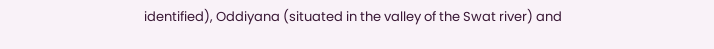identified), Oddiyana (situated in the valley of the Swat river) and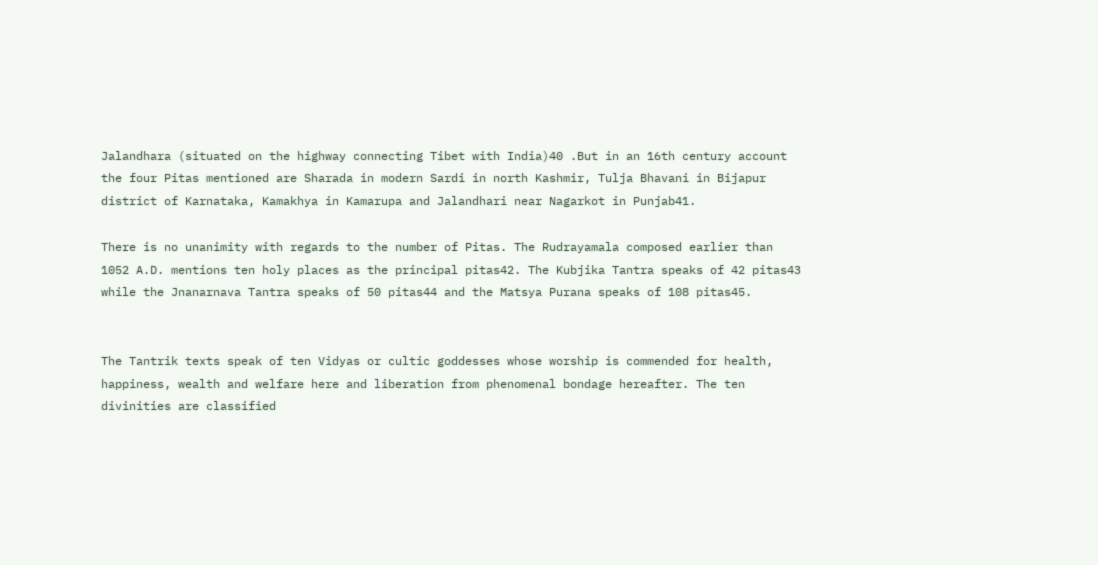Jalandhara (situated on the highway connecting Tibet with India)40 .But in an 16th century account the four Pitas mentioned are Sharada in modern Sardi in north Kashmir, Tulja Bhavani in Bijapur district of Karnataka, Kamakhya in Kamarupa and Jalandhari near Nagarkot in Punjab41.

There is no unanimity with regards to the number of Pitas. The Rudrayamala composed earlier than 1052 A.D. mentions ten holy places as the principal pitas42. The Kubjika Tantra speaks of 42 pitas43 while the Jnanarnava Tantra speaks of 50 pitas44 and the Matsya Purana speaks of 108 pitas45.


The Tantrik texts speak of ten Vidyas or cultic goddesses whose worship is commended for health, happiness, wealth and welfare here and liberation from phenomenal bondage hereafter. The ten divinities are classified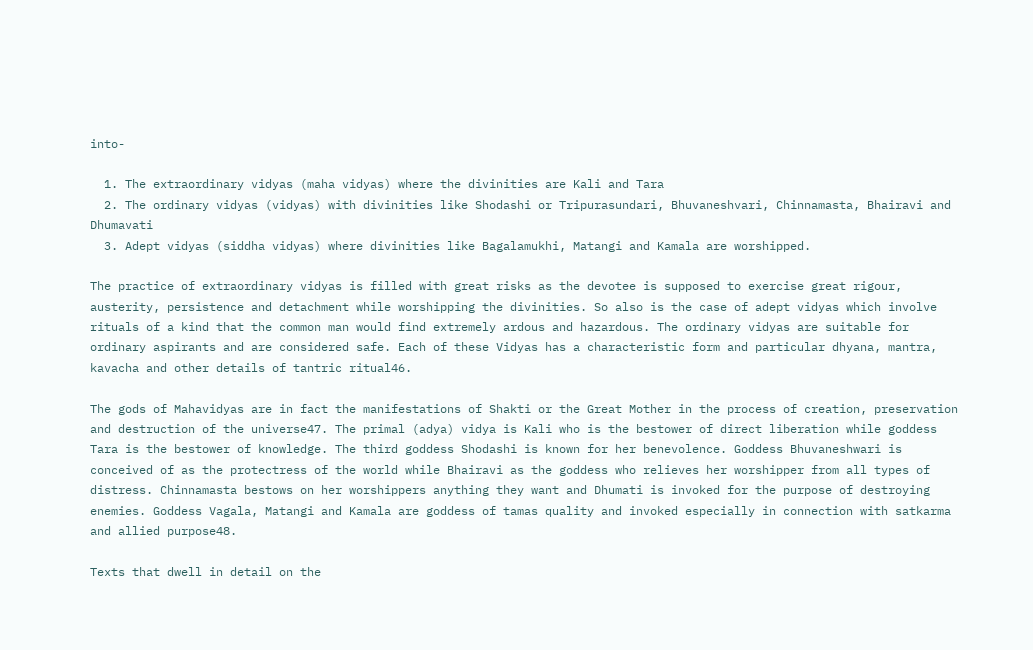into-

  1. The extraordinary vidyas (maha vidyas) where the divinities are Kali and Tara
  2. The ordinary vidyas (vidyas) with divinities like Shodashi or Tripurasundari, Bhuvaneshvari, Chinnamasta, Bhairavi and Dhumavati
  3. Adept vidyas (siddha vidyas) where divinities like Bagalamukhi, Matangi and Kamala are worshipped.

The practice of extraordinary vidyas is filled with great risks as the devotee is supposed to exercise great rigour, austerity, persistence and detachment while worshipping the divinities. So also is the case of adept vidyas which involve rituals of a kind that the common man would find extremely ardous and hazardous. The ordinary vidyas are suitable for ordinary aspirants and are considered safe. Each of these Vidyas has a characteristic form and particular dhyana, mantra, kavacha and other details of tantric ritual46.

The gods of Mahavidyas are in fact the manifestations of Shakti or the Great Mother in the process of creation, preservation and destruction of the universe47. The primal (adya) vidya is Kali who is the bestower of direct liberation while goddess Tara is the bestower of knowledge. The third goddess Shodashi is known for her benevolence. Goddess Bhuvaneshwari is conceived of as the protectress of the world while Bhairavi as the goddess who relieves her worshipper from all types of distress. Chinnamasta bestows on her worshippers anything they want and Dhumati is invoked for the purpose of destroying enemies. Goddess Vagala, Matangi and Kamala are goddess of tamas quality and invoked especially in connection with satkarma and allied purpose48.

Texts that dwell in detail on the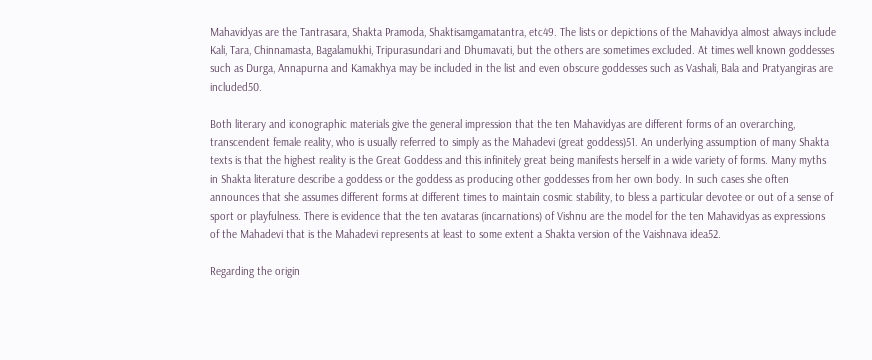Mahavidyas are the Tantrasara, Shakta Pramoda, Shaktisamgamatantra, etc49. The lists or depictions of the Mahavidya almost always include Kali, Tara, Chinnamasta, Bagalamukhi, Tripurasundari and Dhumavati, but the others are sometimes excluded. At times well known goddesses such as Durga, Annapurna and Kamakhya may be included in the list and even obscure goddesses such as Vashali, Bala and Pratyangiras are included50.

Both literary and iconographic materials give the general impression that the ten Mahavidyas are different forms of an overarching, transcendent female reality, who is usually referred to simply as the Mahadevi (great goddess)51. An underlying assumption of many Shakta texts is that the highest reality is the Great Goddess and this infinitely great being manifests herself in a wide variety of forms. Many myths in Shakta literature describe a goddess or the goddess as producing other goddesses from her own body. In such cases she often announces that she assumes different forms at different times to maintain cosmic stability, to bless a particular devotee or out of a sense of sport or playfulness. There is evidence that the ten avataras (incarnations) of Vishnu are the model for the ten Mahavidyas as expressions of the Mahadevi that is the Mahadevi represents at least to some extent a Shakta version of the Vaishnava idea52.

Regarding the origin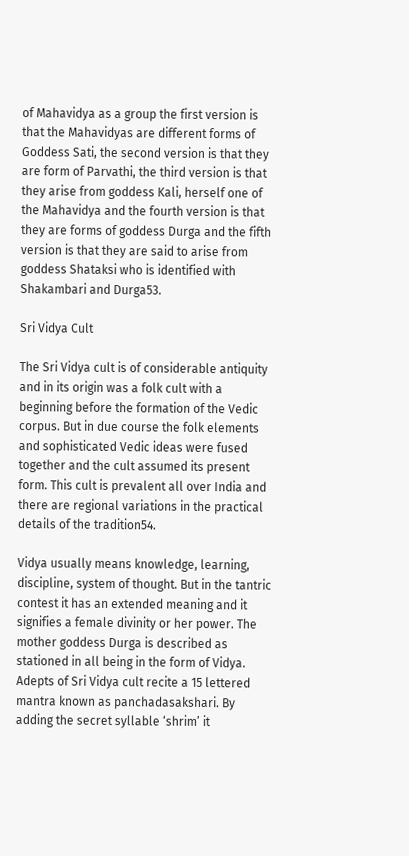of Mahavidya as a group the first version is that the Mahavidyas are different forms of Goddess Sati, the second version is that they are form of Parvathi, the third version is that they arise from goddess Kali, herself one of the Mahavidya and the fourth version is that they are forms of goddess Durga and the fifth version is that they are said to arise from goddess Shataksi who is identified with Shakambari and Durga53.

Sri Vidya Cult

The Sri Vidya cult is of considerable antiquity and in its origin was a folk cult with a beginning before the formation of the Vedic corpus. But in due course the folk elements and sophisticated Vedic ideas were fused together and the cult assumed its present form. This cult is prevalent all over India and there are regional variations in the practical details of the tradition54.

Vidya usually means knowledge, learning, discipline, system of thought. But in the tantric contest it has an extended meaning and it signifies a female divinity or her power. The mother goddess Durga is described as stationed in all being in the form of Vidya. Adepts of Sri Vidya cult recite a 15 lettered mantra known as panchadasakshari. By adding the secret syllable ‘shrim’ it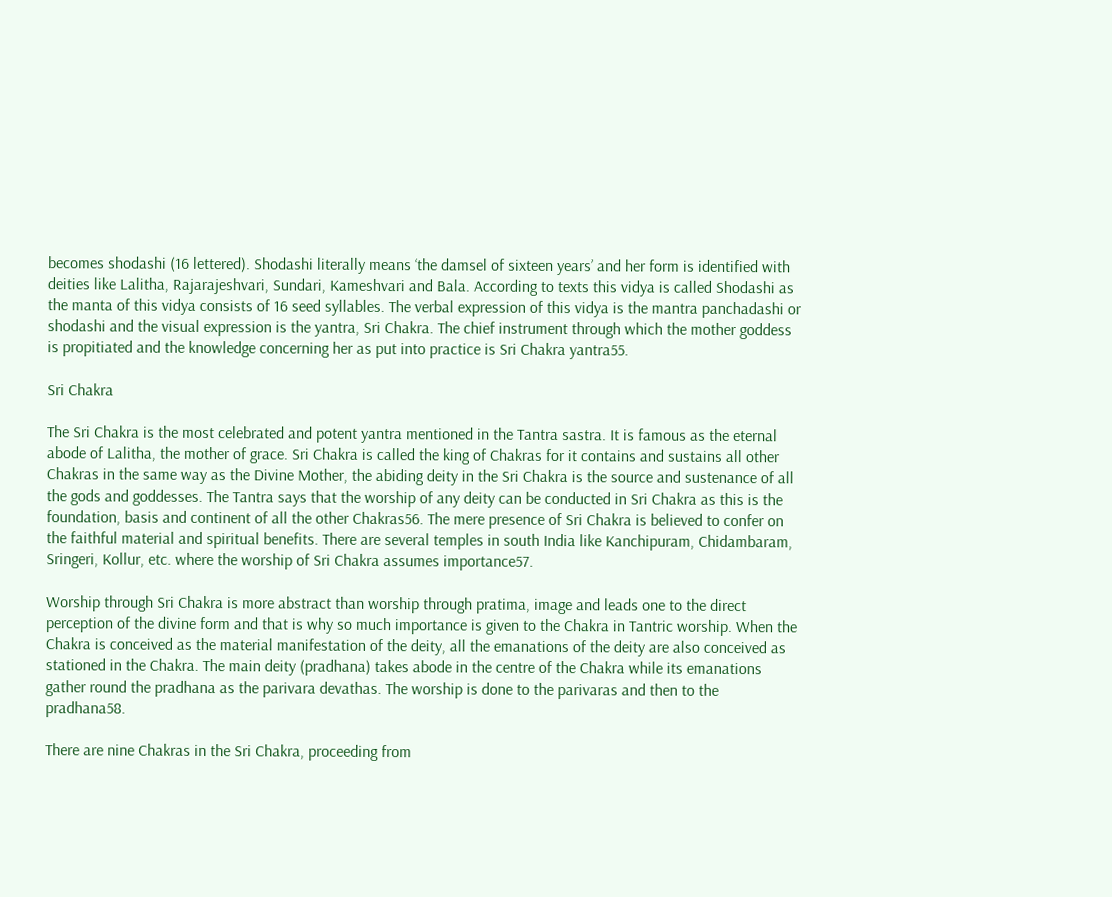becomes shodashi (16 lettered). Shodashi literally means ‘the damsel of sixteen years’ and her form is identified with deities like Lalitha, Rajarajeshvari, Sundari, Kameshvari and Bala. According to texts this vidya is called Shodashi as the manta of this vidya consists of 16 seed syllables. The verbal expression of this vidya is the mantra panchadashi or shodashi and the visual expression is the yantra, Sri Chakra. The chief instrument through which the mother goddess is propitiated and the knowledge concerning her as put into practice is Sri Chakra yantra55.

Sri Chakra

The Sri Chakra is the most celebrated and potent yantra mentioned in the Tantra sastra. It is famous as the eternal abode of Lalitha, the mother of grace. Sri Chakra is called the king of Chakras for it contains and sustains all other Chakras in the same way as the Divine Mother, the abiding deity in the Sri Chakra is the source and sustenance of all the gods and goddesses. The Tantra says that the worship of any deity can be conducted in Sri Chakra as this is the foundation, basis and continent of all the other Chakras56. The mere presence of Sri Chakra is believed to confer on the faithful material and spiritual benefits. There are several temples in south India like Kanchipuram, Chidambaram, Sringeri, Kollur, etc. where the worship of Sri Chakra assumes importance57.

Worship through Sri Chakra is more abstract than worship through pratima, image and leads one to the direct perception of the divine form and that is why so much importance is given to the Chakra in Tantric worship. When the Chakra is conceived as the material manifestation of the deity, all the emanations of the deity are also conceived as stationed in the Chakra. The main deity (pradhana) takes abode in the centre of the Chakra while its emanations gather round the pradhana as the parivara devathas. The worship is done to the parivaras and then to the pradhana58.

There are nine Chakras in the Sri Chakra, proceeding from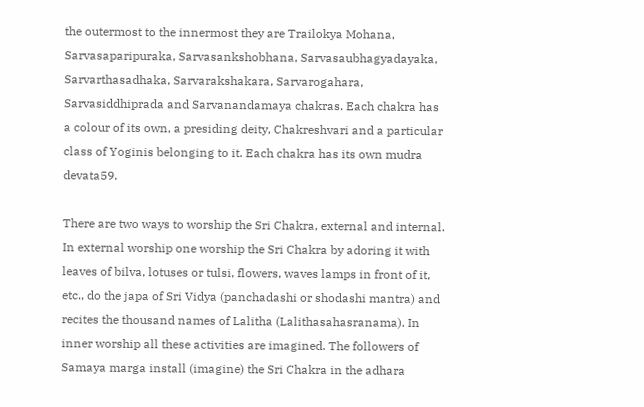the outermost to the innermost they are Trailokya Mohana, Sarvasaparipuraka, Sarvasankshobhana, Sarvasaubhagyadayaka, Sarvarthasadhaka, Sarvarakshakara, Sarvarogahara, Sarvasiddhiprada and Sarvanandamaya chakras. Each chakra has a colour of its own, a presiding deity, Chakreshvari and a particular class of Yoginis belonging to it. Each chakra has its own mudra devata59.

There are two ways to worship the Sri Chakra, external and internal. In external worship one worship the Sri Chakra by adoring it with leaves of bilva, lotuses or tulsi, flowers, waves lamps in front of it, etc., do the japa of Sri Vidya (panchadashi or shodashi mantra) and recites the thousand names of Lalitha (Lalithasahasranama). In inner worship all these activities are imagined. The followers of Samaya marga install (imagine) the Sri Chakra in the adhara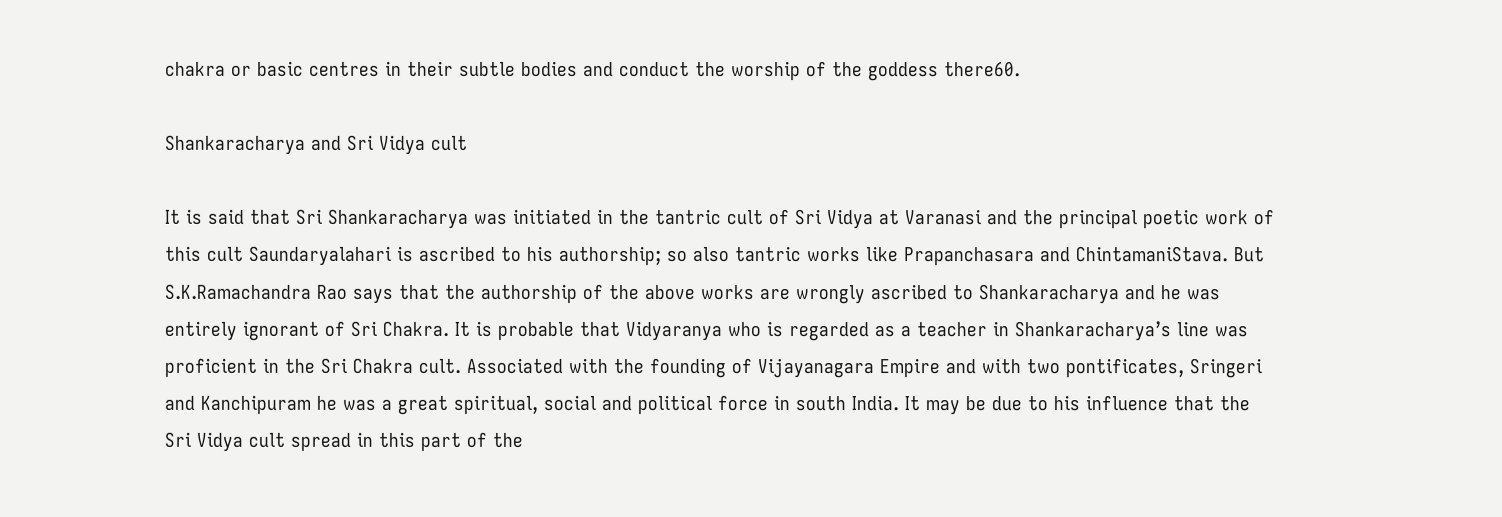chakra or basic centres in their subtle bodies and conduct the worship of the goddess there60.

Shankaracharya and Sri Vidya cult

It is said that Sri Shankaracharya was initiated in the tantric cult of Sri Vidya at Varanasi and the principal poetic work of this cult Saundaryalahari is ascribed to his authorship; so also tantric works like Prapanchasara and ChintamaniStava. But S.K.Ramachandra Rao says that the authorship of the above works are wrongly ascribed to Shankaracharya and he was entirely ignorant of Sri Chakra. It is probable that Vidyaranya who is regarded as a teacher in Shankaracharya’s line was proficient in the Sri Chakra cult. Associated with the founding of Vijayanagara Empire and with two pontificates, Sringeri and Kanchipuram he was a great spiritual, social and political force in south India. It may be due to his influence that the Sri Vidya cult spread in this part of the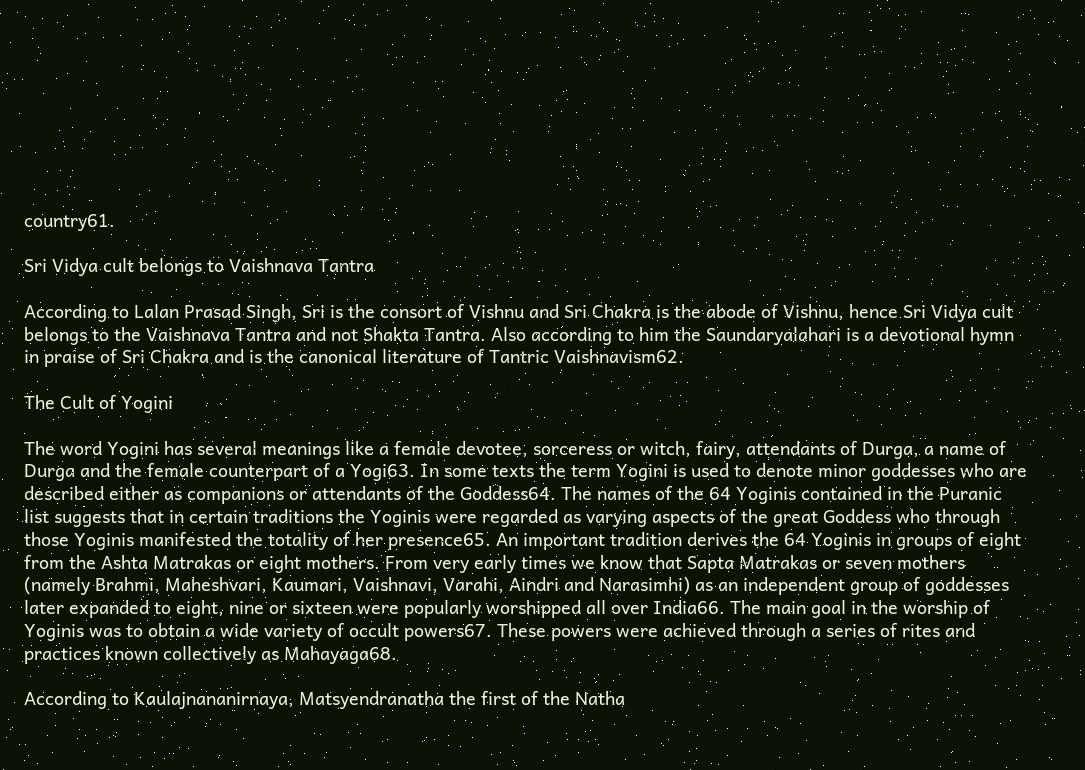country61.

Sri Vidya cult belongs to Vaishnava Tantra

According to Lalan Prasad Singh, Sri is the consort of Vishnu and Sri Chakra is the abode of Vishnu, hence Sri Vidya cult belongs to the Vaishnava Tantra and not Shakta Tantra. Also according to him the Saundaryalahari is a devotional hymn in praise of Sri Chakra and is the canonical literature of Tantric Vaishnavism62.

The Cult of Yogini

The word Yogini has several meanings like a female devotee, sorceress or witch, fairy, attendants of Durga, a name of Durga and the female counterpart of a Yogi63. In some texts the term Yogini is used to denote minor goddesses who are described either as companions or attendants of the Goddess64. The names of the 64 Yoginis contained in the Puranic list suggests that in certain traditions the Yoginis were regarded as varying aspects of the great Goddess who through those Yoginis manifested the totality of her presence65. An important tradition derives the 64 Yoginis in groups of eight from the Ashta Matrakas or eight mothers. From very early times we know that Sapta Matrakas or seven mothers (namely Brahmi, Maheshvari, Kaumari, Vaishnavi, Varahi, Aindri and Narasimhi) as an independent group of goddesses later expanded to eight, nine or sixteen were popularly worshipped all over India66. The main goal in the worship of Yoginis was to obtain a wide variety of occult powers67. These powers were achieved through a series of rites and practices known collectively as Mahayaga68.

According to Kaulajnananirnaya, Matsyendranatha the first of the Natha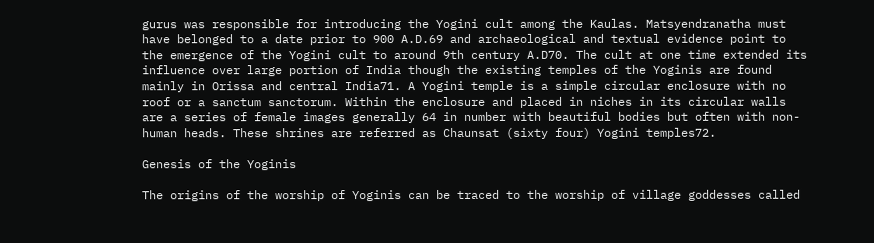gurus was responsible for introducing the Yogini cult among the Kaulas. Matsyendranatha must have belonged to a date prior to 900 A.D.69 and archaeological and textual evidence point to the emergence of the Yogini cult to around 9th century A.D70. The cult at one time extended its influence over large portion of India though the existing temples of the Yoginis are found mainly in Orissa and central India71. A Yogini temple is a simple circular enclosure with no roof or a sanctum sanctorum. Within the enclosure and placed in niches in its circular walls are a series of female images generally 64 in number with beautiful bodies but often with non-human heads. These shrines are referred as Chaunsat (sixty four) Yogini temples72.

Genesis of the Yoginis

The origins of the worship of Yoginis can be traced to the worship of village goddesses called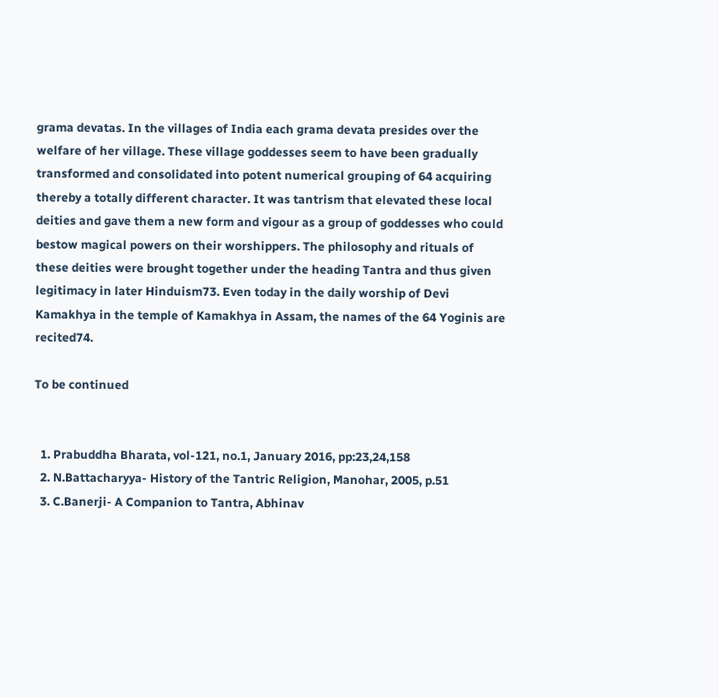grama devatas. In the villages of India each grama devata presides over the welfare of her village. These village goddesses seem to have been gradually transformed and consolidated into potent numerical grouping of 64 acquiring thereby a totally different character. It was tantrism that elevated these local deities and gave them a new form and vigour as a group of goddesses who could bestow magical powers on their worshippers. The philosophy and rituals of these deities were brought together under the heading Tantra and thus given legitimacy in later Hinduism73. Even today in the daily worship of Devi Kamakhya in the temple of Kamakhya in Assam, the names of the 64 Yoginis are recited74.

To be continued


  1. Prabuddha Bharata, vol-121, no.1, January 2016, pp:23,24,158
  2. N.Battacharyya- History of the Tantric Religion, Manohar, 2005, p.51
  3. C.Banerji- A Companion to Tantra, Abhinav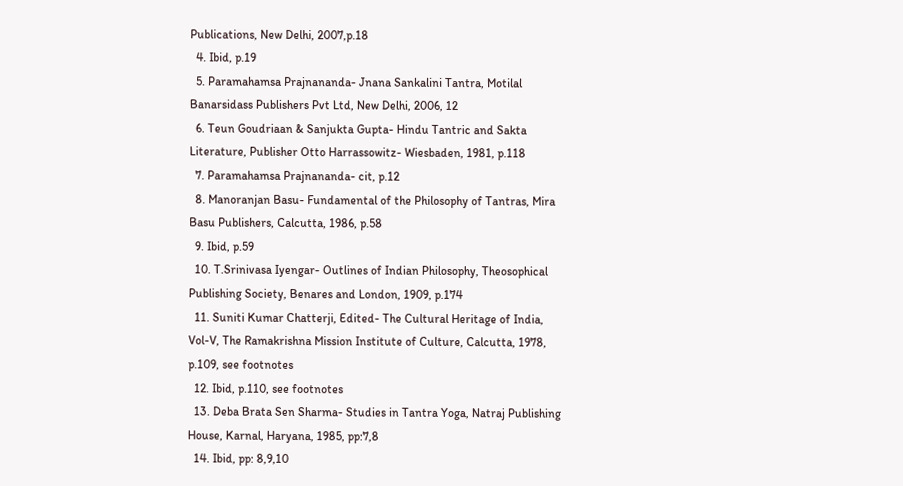Publications, New Delhi, 2007,p.18
  4. Ibid, p.19
  5. Paramahamsa Prajnananda- Jnana Sankalini Tantra, Motilal Banarsidass Publishers Pvt Ltd, New Delhi, 2006, 12
  6. Teun Goudriaan & Sanjukta Gupta- Hindu Tantric and Sakta Literature, Publisher Otto Harrassowitz- Wiesbaden, 1981, p.118
  7. Paramahamsa Prajnananda- cit, p.12
  8. Manoranjan Basu- Fundamental of the Philosophy of Tantras, Mira Basu Publishers, Calcutta, 1986, p.58
  9. Ibid, p.59
  10. T.Srinivasa Iyengar- Outlines of Indian Philosophy, Theosophical Publishing Society, Benares and London, 1909, p.174
  11. Suniti Kumar Chatterji, Edited- The Cultural Heritage of India, Vol-V, The Ramakrishna Mission Institute of Culture, Calcutta, 1978, p.109, see footnotes
  12. Ibid, p.110, see footnotes
  13. Deba Brata Sen Sharma- Studies in Tantra Yoga, Natraj Publishing House, Karnal, Haryana, 1985, pp:7,8
  14. Ibid, pp: 8,9,10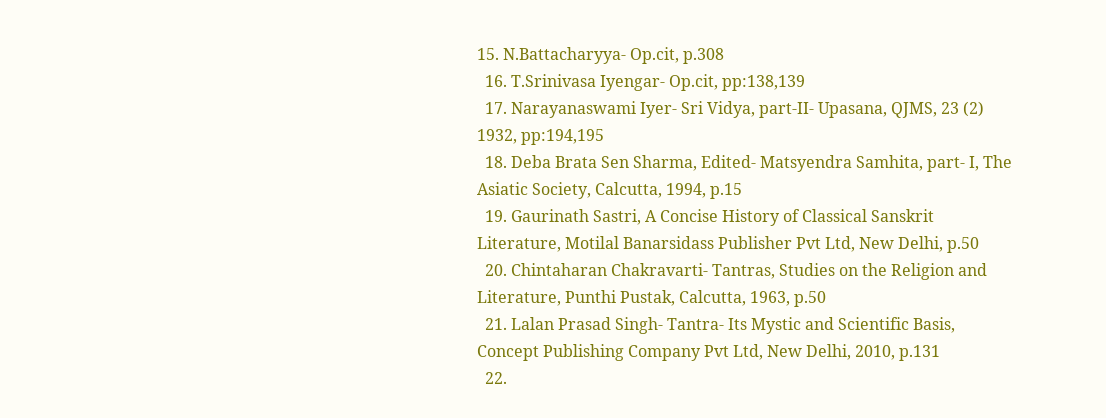15. N.Battacharyya- Op.cit, p.308
  16. T.Srinivasa Iyengar- Op.cit, pp:138,139
  17. Narayanaswami Iyer- Sri Vidya, part-II- Upasana, QJMS, 23 (2) 1932, pp:194,195
  18. Deba Brata Sen Sharma, Edited- Matsyendra Samhita, part- I, The Asiatic Society, Calcutta, 1994, p.15
  19. Gaurinath Sastri, A Concise History of Classical Sanskrit Literature, Motilal Banarsidass Publisher Pvt Ltd, New Delhi, p.50
  20. Chintaharan Chakravarti- Tantras, Studies on the Religion and Literature, Punthi Pustak, Calcutta, 1963, p.50
  21. Lalan Prasad Singh- Tantra- Its Mystic and Scientific Basis, Concept Publishing Company Pvt Ltd, New Delhi, 2010, p.131
  22.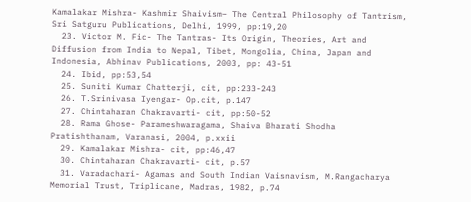Kamalakar Mishra- Kashmir Shaivism– The Central Philosophy of Tantrism, Sri Satguru Publications, Delhi, 1999, pp:19,20
  23. Victor M. Fic- The Tantras- Its Origin, Theories, Art and Diffusion from India to Nepal, Tibet, Mongolia, China, Japan and Indonesia, Abhinav Publications, 2003, pp: 43-51
  24. Ibid, pp:53,54
  25. Suniti Kumar Chatterji, cit, pp:233-243
  26. T.Srinivasa Iyengar- Op.cit, p.147
  27. Chintaharan Chakravarti- cit, pp:50-52
  28. Rama Ghose- Parameshwaragama, Shaiva Bharati Shodha Pratishthanam, Varanasi, 2004, p.xxii
  29. Kamalakar Mishra- cit, pp:46,47
  30. Chintaharan Chakravarti- cit, p.57
  31. Varadachari- Agamas and South Indian Vaisnavism, M.Rangacharya Memorial Trust, Triplicane, Madras, 1982, p.74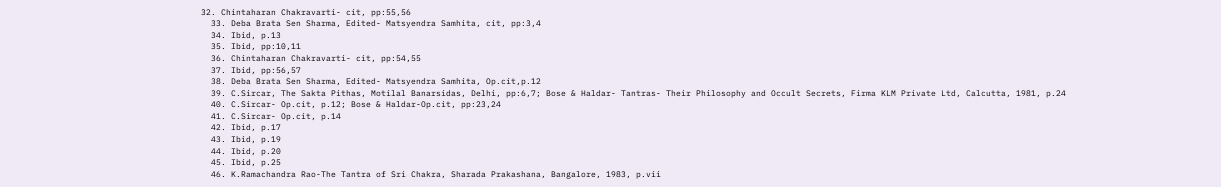32. Chintaharan Chakravarti- cit, pp:55,56
  33. Deba Brata Sen Sharma, Edited- Matsyendra Samhita, cit, pp:3,4
  34. Ibid, p.13
  35. Ibid, pp:10,11
  36. Chintaharan Chakravarti- cit, pp:54,55
  37. Ibid, pp:56,57
  38. Deba Brata Sen Sharma, Edited- Matsyendra Samhita, Op.cit,p.12
  39. C.Sircar, The Sakta Pithas, Motilal Banarsidas, Delhi, pp:6,7; Bose & Haldar- Tantras- Their Philosophy and Occult Secrets, Firma KLM Private Ltd, Calcutta, 1981, p.24
  40. C.Sircar- Op.cit, p.12; Bose & Haldar-Op.cit, pp:23,24
  41. C.Sircar- Op.cit, p.14
  42. Ibid, p.17
  43. Ibid, p.19
  44. Ibid, p.20
  45. Ibid, p.25
  46. K.Ramachandra Rao-The Tantra of Sri Chakra, Sharada Prakashana, Bangalore, 1983, p.vii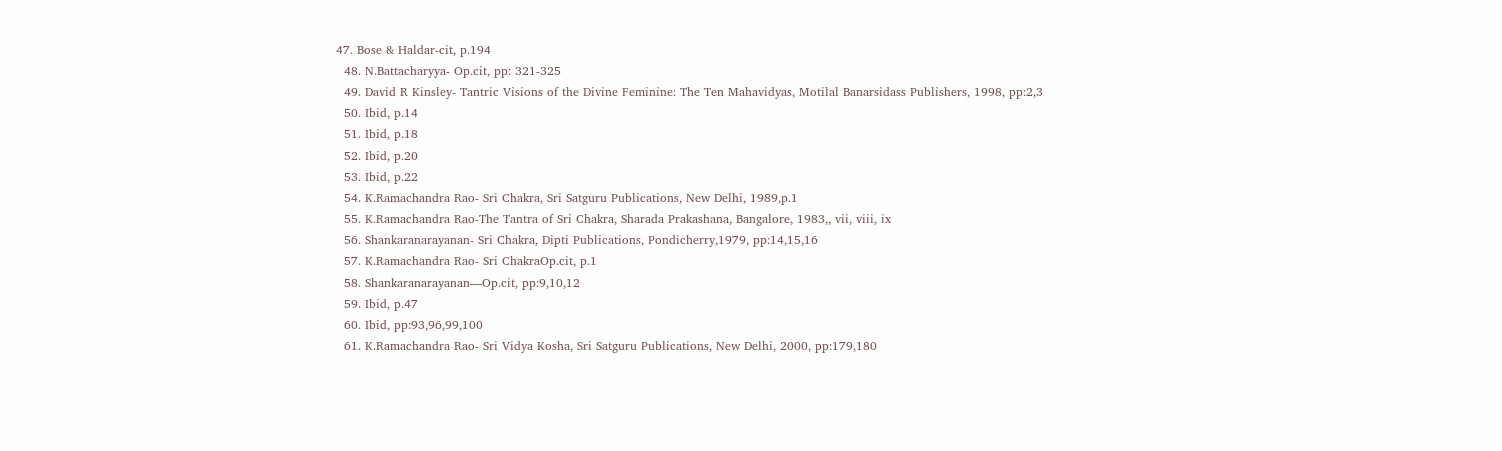47. Bose & Haldar-cit, p.194
  48. N.Battacharyya- Op.cit, pp: 321-325
  49. David R Kinsley- Tantric Visions of the Divine Feminine: The Ten Mahavidyas, Motilal Banarsidass Publishers, 1998, pp:2,3
  50. Ibid, p.14
  51. Ibid, p.18
  52. Ibid, p.20
  53. Ibid, p.22
  54. K.Ramachandra Rao- Sri Chakra, Sri Satguru Publications, New Delhi, 1989,p.1
  55. K.Ramachandra Rao-The Tantra of Sri Chakra, Sharada Prakashana, Bangalore, 1983,, vii, viii, ix
  56. Shankaranarayanan- Sri Chakra, Dipti Publications, Pondicherry,1979, pp:14,15,16
  57. K.Ramachandra Rao- Sri ChakraOp.cit, p.1
  58. Shankaranarayanan—Op.cit, pp:9,10,12
  59. Ibid, p.47
  60. Ibid, pp:93,96,99,100
  61. K.Ramachandra Rao- Sri Vidya Kosha, Sri Satguru Publications, New Delhi, 2000, pp:179,180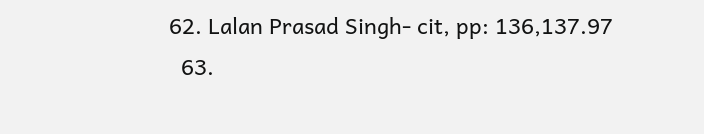62. Lalan Prasad Singh- cit, pp: 136,137.97
  63.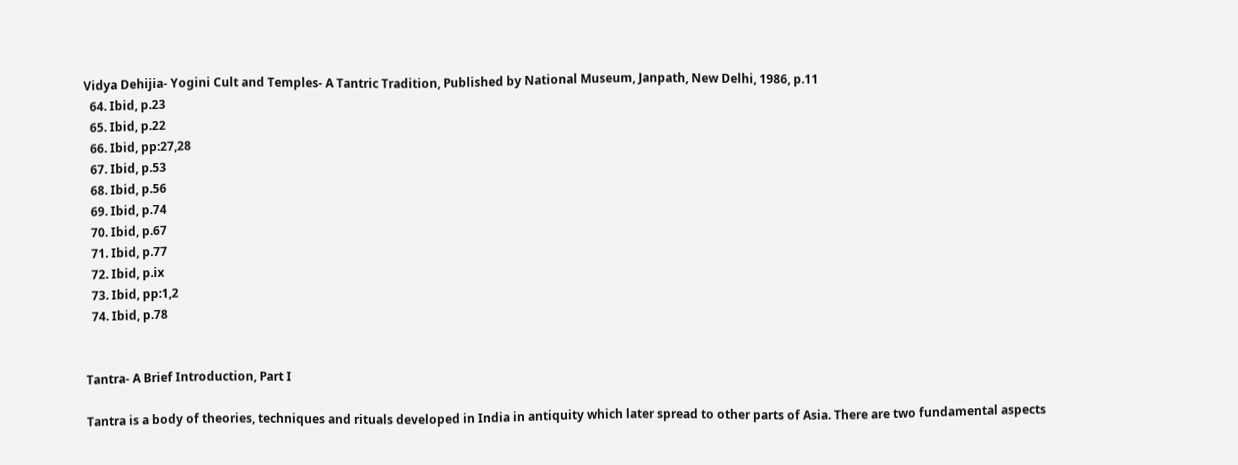Vidya Dehijia- Yogini Cult and Temples- A Tantric Tradition, Published by National Museum, Janpath, New Delhi, 1986, p.11
  64. Ibid, p.23
  65. Ibid, p.22
  66. Ibid, pp:27,28
  67. Ibid, p.53
  68. Ibid, p.56
  69. Ibid, p.74
  70. Ibid, p.67
  71. Ibid, p.77
  72. Ibid, p.ix
  73. Ibid, pp:1,2
  74. Ibid, p.78


Tantra- A Brief Introduction, Part I

Tantra is a body of theories, techniques and rituals developed in India in antiquity which later spread to other parts of Asia. There are two fundamental aspects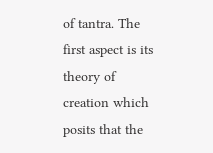of tantra. The first aspect is its theory of creation which posits that the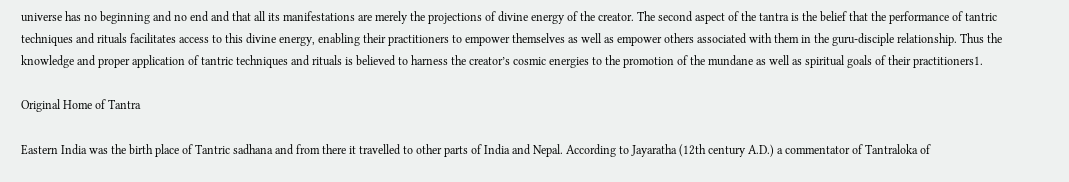universe has no beginning and no end and that all its manifestations are merely the projections of divine energy of the creator. The second aspect of the tantra is the belief that the performance of tantric techniques and rituals facilitates access to this divine energy, enabling their practitioners to empower themselves as well as empower others associated with them in the guru-disciple relationship. Thus the knowledge and proper application of tantric techniques and rituals is believed to harness the creator’s cosmic energies to the promotion of the mundane as well as spiritual goals of their practitioners1.

Original Home of Tantra

Eastern India was the birth place of Tantric sadhana and from there it travelled to other parts of India and Nepal. According to Jayaratha (12th century A.D.) a commentator of Tantraloka of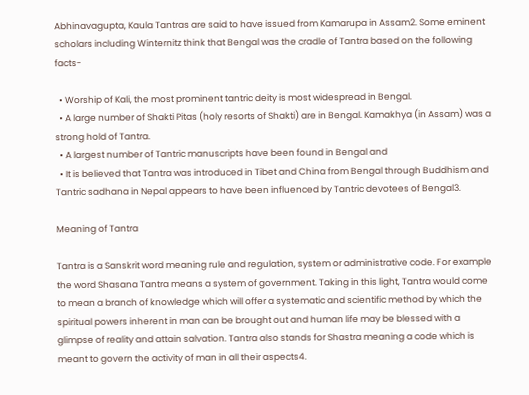Abhinavagupta, Kaula Tantras are said to have issued from Kamarupa in Assam2. Some eminent scholars including Winternitz think that Bengal was the cradle of Tantra based on the following facts-

  • Worship of Kali, the most prominent tantric deity is most widespread in Bengal.
  • A large number of Shakti Pitas (holy resorts of Shakti) are in Bengal. Kamakhya (in Assam) was a strong hold of Tantra.
  • A largest number of Tantric manuscripts have been found in Bengal and
  • It is believed that Tantra was introduced in Tibet and China from Bengal through Buddhism and Tantric sadhana in Nepal appears to have been influenced by Tantric devotees of Bengal3.

Meaning of Tantra

Tantra is a Sanskrit word meaning rule and regulation, system or administrative code. For example the word Shasana Tantra means a system of government. Taking in this light, Tantra would come to mean a branch of knowledge which will offer a systematic and scientific method by which the spiritual powers inherent in man can be brought out and human life may be blessed with a glimpse of reality and attain salvation. Tantra also stands for Shastra meaning a code which is meant to govern the activity of man in all their aspects4.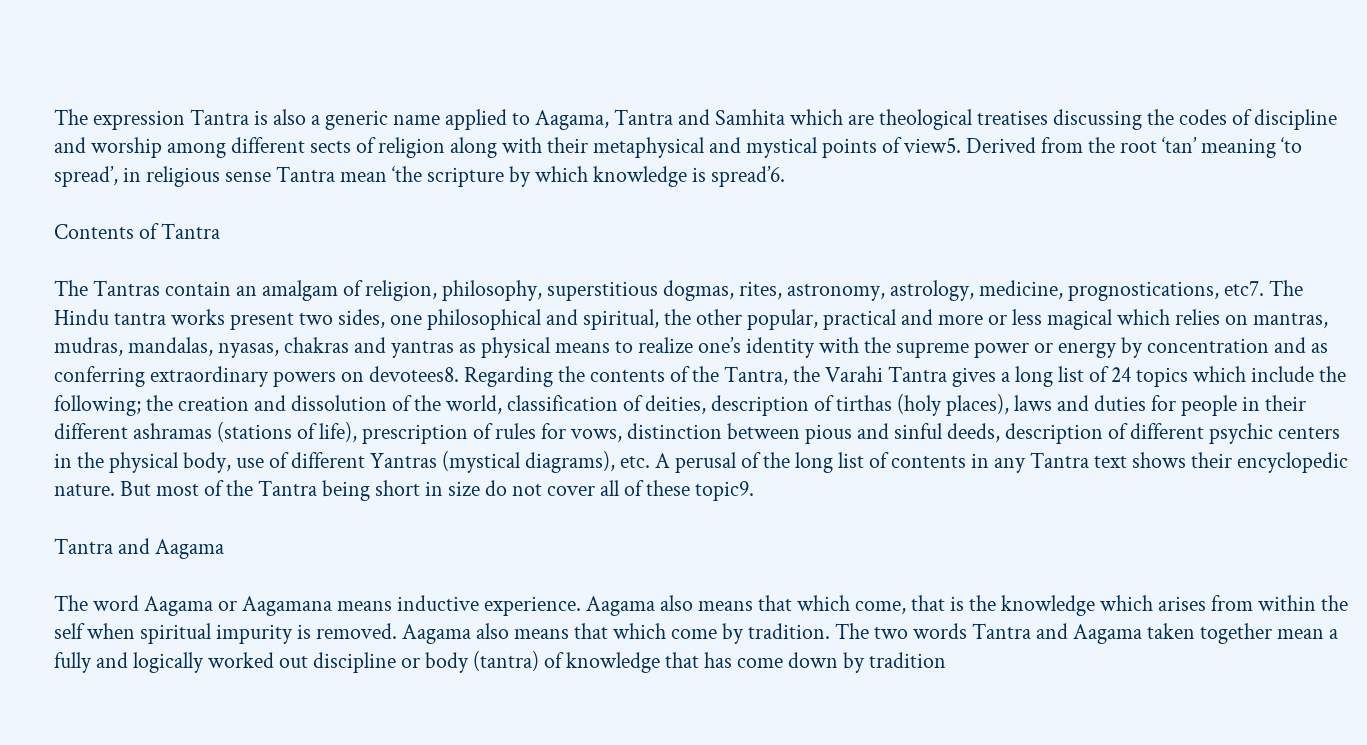The expression Tantra is also a generic name applied to Aagama, Tantra and Samhita which are theological treatises discussing the codes of discipline and worship among different sects of religion along with their metaphysical and mystical points of view5. Derived from the root ‘tan’ meaning ‘to spread’, in religious sense Tantra mean ‘the scripture by which knowledge is spread’6.

Contents of Tantra

The Tantras contain an amalgam of religion, philosophy, superstitious dogmas, rites, astronomy, astrology, medicine, prognostications, etc7. The Hindu tantra works present two sides, one philosophical and spiritual, the other popular, practical and more or less magical which relies on mantras, mudras, mandalas, nyasas, chakras and yantras as physical means to realize one’s identity with the supreme power or energy by concentration and as conferring extraordinary powers on devotees8. Regarding the contents of the Tantra, the Varahi Tantra gives a long list of 24 topics which include the following; the creation and dissolution of the world, classification of deities, description of tirthas (holy places), laws and duties for people in their different ashramas (stations of life), prescription of rules for vows, distinction between pious and sinful deeds, description of different psychic centers in the physical body, use of different Yantras (mystical diagrams), etc. A perusal of the long list of contents in any Tantra text shows their encyclopedic nature. But most of the Tantra being short in size do not cover all of these topic9.

Tantra and Aagama

The word Aagama or Aagamana means inductive experience. Aagama also means that which come, that is the knowledge which arises from within the self when spiritual impurity is removed. Aagama also means that which come by tradition. The two words Tantra and Aagama taken together mean a fully and logically worked out discipline or body (tantra) of knowledge that has come down by tradition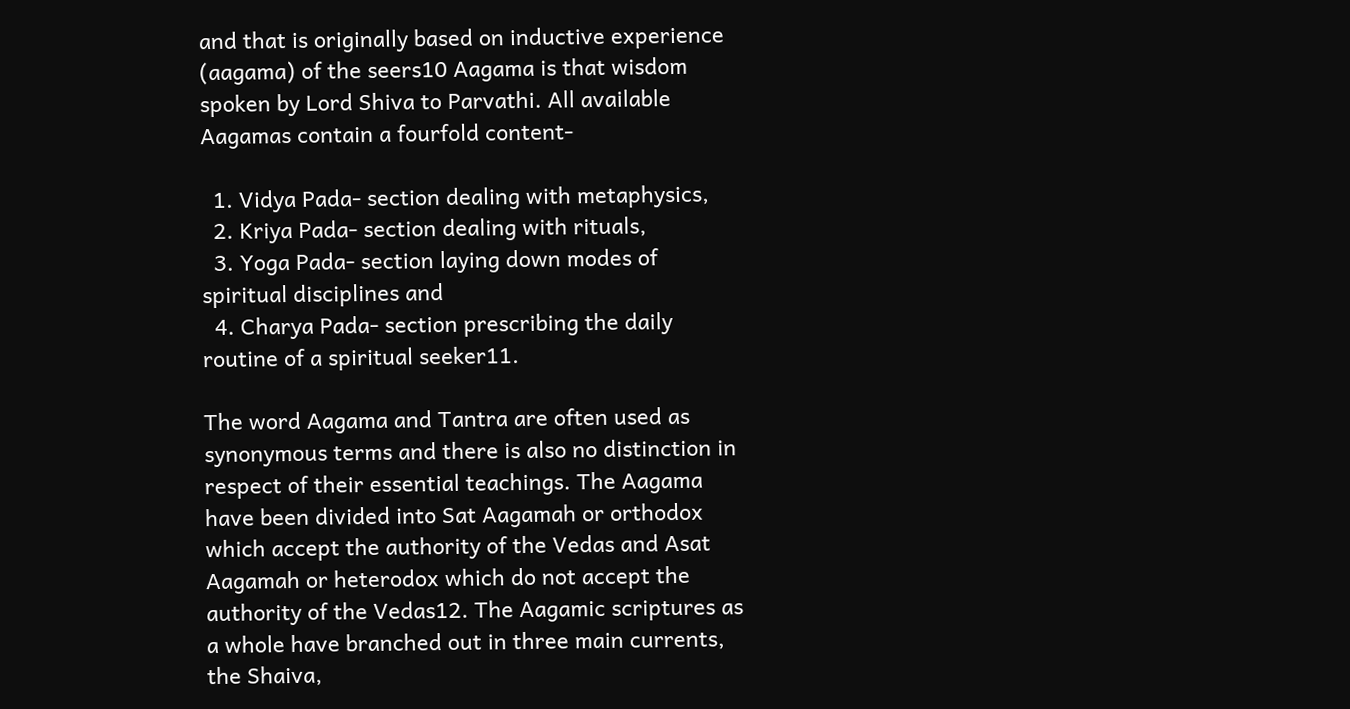and that is originally based on inductive experience (aagama) of the seers10 Aagama is that wisdom spoken by Lord Shiva to Parvathi. All available Aagamas contain a fourfold content-

  1. Vidya Pada- section dealing with metaphysics,
  2. Kriya Pada- section dealing with rituals,
  3. Yoga Pada- section laying down modes of spiritual disciplines and
  4. Charya Pada- section prescribing the daily routine of a spiritual seeker11.

The word Aagama and Tantra are often used as synonymous terms and there is also no distinction in respect of their essential teachings. The Aagama have been divided into Sat Aagamah or orthodox which accept the authority of the Vedas and Asat Aagamah or heterodox which do not accept the authority of the Vedas12. The Aagamic scriptures as a whole have branched out in three main currents, the Shaiva,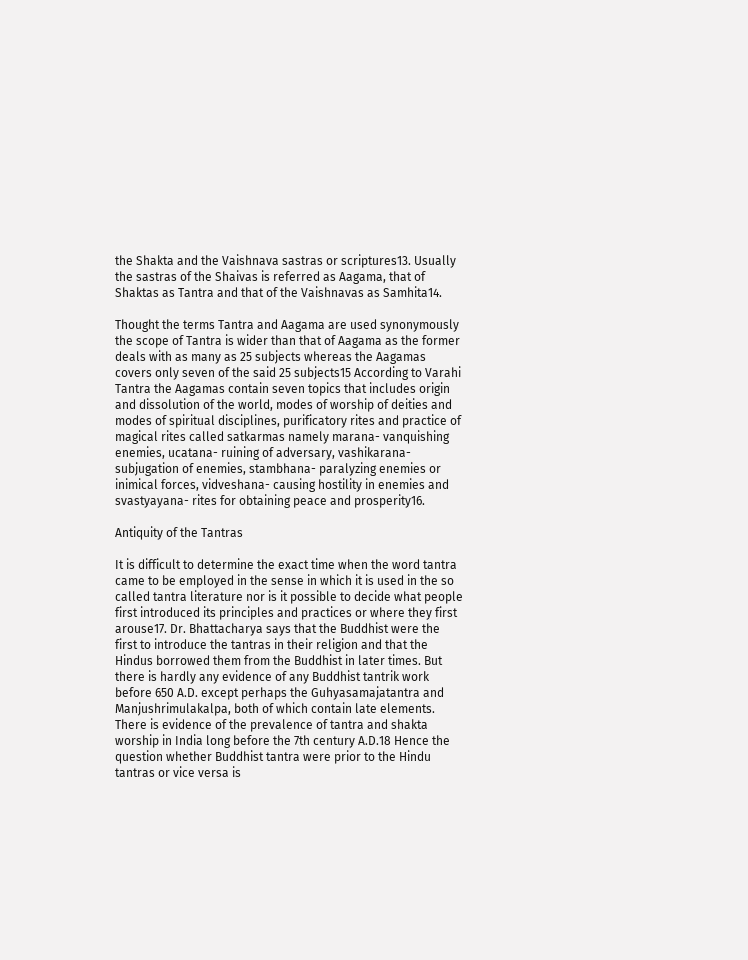the Shakta and the Vaishnava sastras or scriptures13. Usually the sastras of the Shaivas is referred as Aagama, that of Shaktas as Tantra and that of the Vaishnavas as Samhita14.

Thought the terms Tantra and Aagama are used synonymously the scope of Tantra is wider than that of Aagama as the former deals with as many as 25 subjects whereas the Aagamas covers only seven of the said 25 subjects15 According to Varahi Tantra the Aagamas contain seven topics that includes origin and dissolution of the world, modes of worship of deities and modes of spiritual disciplines, purificatory rites and practice of magical rites called satkarmas namely marana- vanquishing enemies, ucatana- ruining of adversary, vashikarana- subjugation of enemies, stambhana- paralyzing enemies or inimical forces, vidveshana- causing hostility in enemies and svastyayana- rites for obtaining peace and prosperity16.

Antiquity of the Tantras

It is difficult to determine the exact time when the word tantra came to be employed in the sense in which it is used in the so called tantra literature nor is it possible to decide what people first introduced its principles and practices or where they first arouse17. Dr. Bhattacharya says that the Buddhist were the first to introduce the tantras in their religion and that the Hindus borrowed them from the Buddhist in later times. But there is hardly any evidence of any Buddhist tantrik work before 650 A.D. except perhaps the Guhyasamajatantra and Manjushrimulakalpa, both of which contain late elements. There is evidence of the prevalence of tantra and shakta worship in India long before the 7th century A.D.18 Hence the question whether Buddhist tantra were prior to the Hindu tantras or vice versa is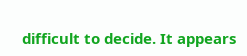difficult to decide. It appears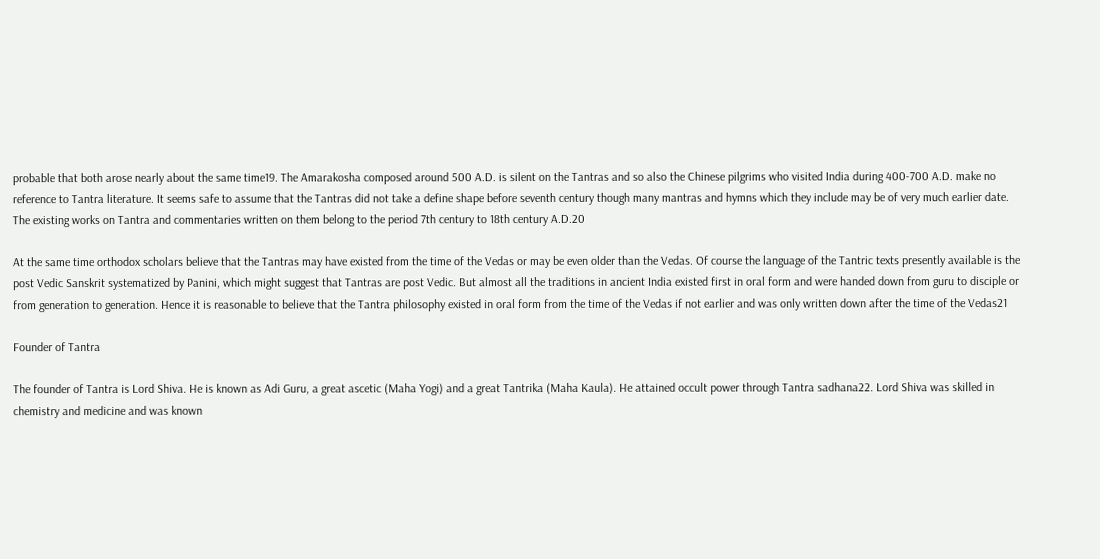probable that both arose nearly about the same time19. The Amarakosha composed around 500 A.D. is silent on the Tantras and so also the Chinese pilgrims who visited India during 400-700 A.D. make no reference to Tantra literature. It seems safe to assume that the Tantras did not take a define shape before seventh century though many mantras and hymns which they include may be of very much earlier date. The existing works on Tantra and commentaries written on them belong to the period 7th century to 18th century A.D.20

At the same time orthodox scholars believe that the Tantras may have existed from the time of the Vedas or may be even older than the Vedas. Of course the language of the Tantric texts presently available is the post Vedic Sanskrit systematized by Panini, which might suggest that Tantras are post Vedic. But almost all the traditions in ancient India existed first in oral form and were handed down from guru to disciple or from generation to generation. Hence it is reasonable to believe that the Tantra philosophy existed in oral form from the time of the Vedas if not earlier and was only written down after the time of the Vedas21

Founder of Tantra

The founder of Tantra is Lord Shiva. He is known as Adi Guru, a great ascetic (Maha Yogi) and a great Tantrika (Maha Kaula). He attained occult power through Tantra sadhana22. Lord Shiva was skilled in chemistry and medicine and was known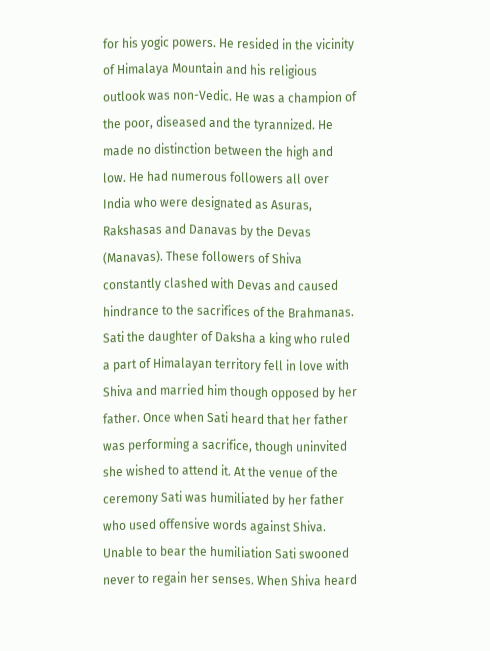for his yogic powers. He resided in the vicinity of Himalaya Mountain and his religious outlook was non-Vedic. He was a champion of the poor, diseased and the tyrannized. He made no distinction between the high and low. He had numerous followers all over India who were designated as Asuras, Rakshasas and Danavas by the Devas (Manavas). These followers of Shiva constantly clashed with Devas and caused hindrance to the sacrifices of the Brahmanas. Sati the daughter of Daksha a king who ruled a part of Himalayan territory fell in love with Shiva and married him though opposed by her father. Once when Sati heard that her father was performing a sacrifice, though uninvited she wished to attend it. At the venue of the ceremony Sati was humiliated by her father who used offensive words against Shiva. Unable to bear the humiliation Sati swooned never to regain her senses. When Shiva heard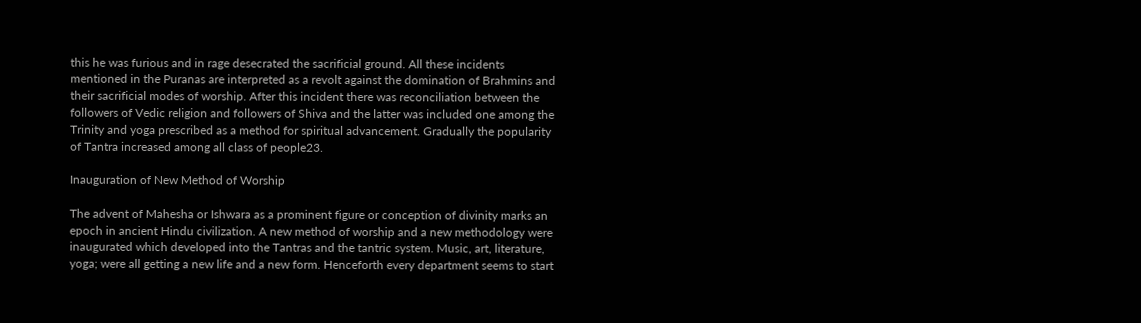this he was furious and in rage desecrated the sacrificial ground. All these incidents mentioned in the Puranas are interpreted as a revolt against the domination of Brahmins and their sacrificial modes of worship. After this incident there was reconciliation between the followers of Vedic religion and followers of Shiva and the latter was included one among the Trinity and yoga prescribed as a method for spiritual advancement. Gradually the popularity of Tantra increased among all class of people23.

Inauguration of New Method of Worship

The advent of Mahesha or Ishwara as a prominent figure or conception of divinity marks an epoch in ancient Hindu civilization. A new method of worship and a new methodology were inaugurated which developed into the Tantras and the tantric system. Music, art, literature, yoga; were all getting a new life and a new form. Henceforth every department seems to start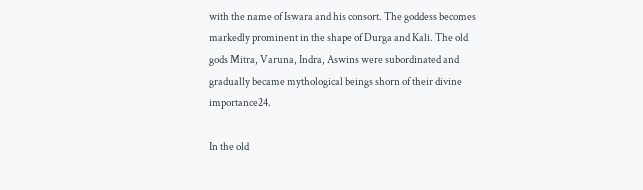with the name of Iswara and his consort. The goddess becomes markedly prominent in the shape of Durga and Kali. The old gods Mitra, Varuna, Indra, Aswins were subordinated and gradually became mythological beings shorn of their divine importance24.

In the old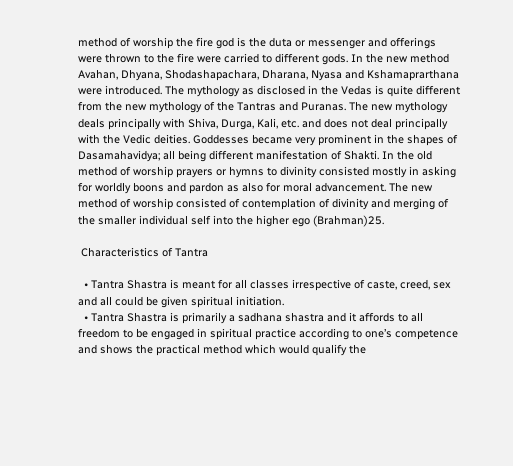method of worship the fire god is the duta or messenger and offerings were thrown to the fire were carried to different gods. In the new method Avahan, Dhyana, Shodashapachara, Dharana, Nyasa and Kshamaprarthana were introduced. The mythology as disclosed in the Vedas is quite different from the new mythology of the Tantras and Puranas. The new mythology deals principally with Shiva, Durga, Kali, etc. and does not deal principally with the Vedic deities. Goddesses became very prominent in the shapes of Dasamahavidya; all being different manifestation of Shakti. In the old method of worship prayers or hymns to divinity consisted mostly in asking for worldly boons and pardon as also for moral advancement. The new method of worship consisted of contemplation of divinity and merging of the smaller individual self into the higher ego (Brahman)25.

 Characteristics of Tantra

  • Tantra Shastra is meant for all classes irrespective of caste, creed, sex and all could be given spiritual initiation.
  • Tantra Shastra is primarily a sadhana shastra and it affords to all freedom to be engaged in spiritual practice according to one’s competence and shows the practical method which would qualify the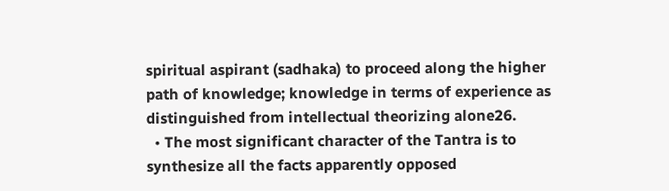spiritual aspirant (sadhaka) to proceed along the higher path of knowledge; knowledge in terms of experience as distinguished from intellectual theorizing alone26.
  • The most significant character of the Tantra is to synthesize all the facts apparently opposed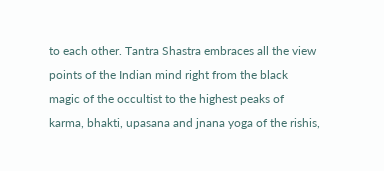to each other. Tantra Shastra embraces all the view points of the Indian mind right from the black magic of the occultist to the highest peaks of karma, bhakti, upasana and jnana yoga of the rishis,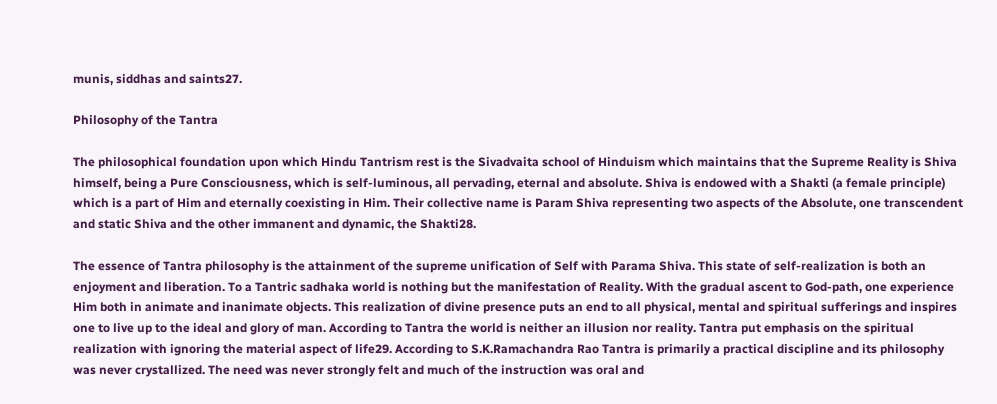munis, siddhas and saints27.

Philosophy of the Tantra

The philosophical foundation upon which Hindu Tantrism rest is the Sivadvaita school of Hinduism which maintains that the Supreme Reality is Shiva himself, being a Pure Consciousness, which is self-luminous, all pervading, eternal and absolute. Shiva is endowed with a Shakti (a female principle) which is a part of Him and eternally coexisting in Him. Their collective name is Param Shiva representing two aspects of the Absolute, one transcendent and static Shiva and the other immanent and dynamic, the Shakti28.

The essence of Tantra philosophy is the attainment of the supreme unification of Self with Parama Shiva. This state of self-realization is both an enjoyment and liberation. To a Tantric sadhaka world is nothing but the manifestation of Reality. With the gradual ascent to God-path, one experience Him both in animate and inanimate objects. This realization of divine presence puts an end to all physical, mental and spiritual sufferings and inspires one to live up to the ideal and glory of man. According to Tantra the world is neither an illusion nor reality. Tantra put emphasis on the spiritual realization with ignoring the material aspect of life29. According to S.K.Ramachandra Rao Tantra is primarily a practical discipline and its philosophy was never crystallized. The need was never strongly felt and much of the instruction was oral and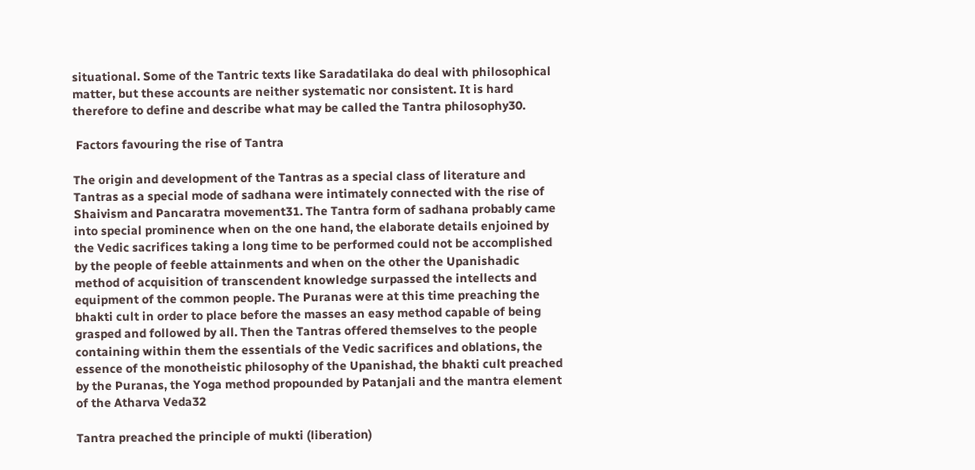situational. Some of the Tantric texts like Saradatilaka do deal with philosophical matter, but these accounts are neither systematic nor consistent. It is hard therefore to define and describe what may be called the Tantra philosophy30.

 Factors favouring the rise of Tantra

The origin and development of the Tantras as a special class of literature and Tantras as a special mode of sadhana were intimately connected with the rise of Shaivism and Pancaratra movement31. The Tantra form of sadhana probably came into special prominence when on the one hand, the elaborate details enjoined by the Vedic sacrifices taking a long time to be performed could not be accomplished by the people of feeble attainments and when on the other the Upanishadic method of acquisition of transcendent knowledge surpassed the intellects and equipment of the common people. The Puranas were at this time preaching the bhakti cult in order to place before the masses an easy method capable of being grasped and followed by all. Then the Tantras offered themselves to the people containing within them the essentials of the Vedic sacrifices and oblations, the essence of the monotheistic philosophy of the Upanishad, the bhakti cult preached by the Puranas, the Yoga method propounded by Patanjali and the mantra element of the Atharva Veda32

Tantra preached the principle of mukti (liberation)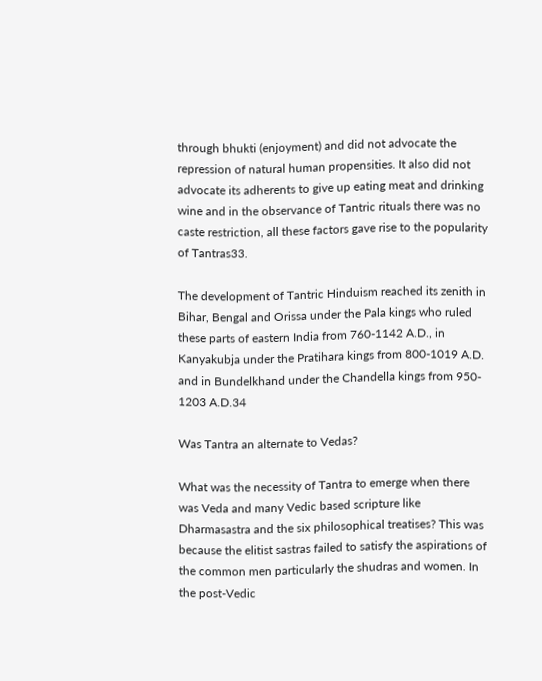through bhukti (enjoyment) and did not advocate the repression of natural human propensities. It also did not advocate its adherents to give up eating meat and drinking wine and in the observance of Tantric rituals there was no caste restriction, all these factors gave rise to the popularity of Tantras33.

The development of Tantric Hinduism reached its zenith in Bihar, Bengal and Orissa under the Pala kings who ruled these parts of eastern India from 760-1142 A.D., in Kanyakubja under the Pratihara kings from 800-1019 A.D. and in Bundelkhand under the Chandella kings from 950- 1203 A.D.34

Was Tantra an alternate to Vedas?

What was the necessity of Tantra to emerge when there was Veda and many Vedic based scripture like Dharmasastra and the six philosophical treatises? This was because the elitist sastras failed to satisfy the aspirations of the common men particularly the shudras and women. In the post-Vedic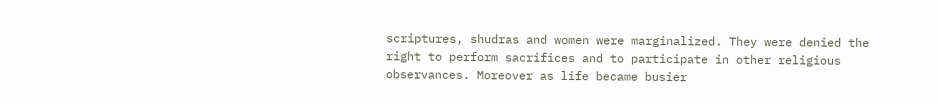scriptures, shudras and women were marginalized. They were denied the right to perform sacrifices and to participate in other religious observances. Moreover as life became busier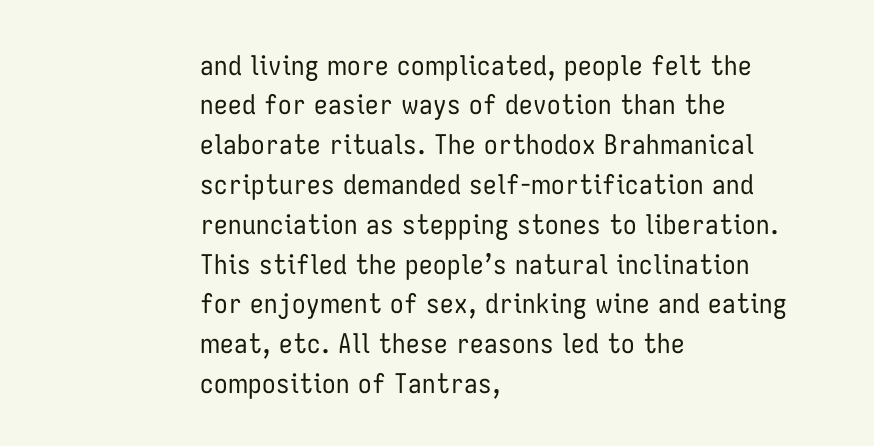and living more complicated, people felt the need for easier ways of devotion than the elaborate rituals. The orthodox Brahmanical scriptures demanded self-mortification and renunciation as stepping stones to liberation. This stifled the people’s natural inclination for enjoyment of sex, drinking wine and eating meat, etc. All these reasons led to the composition of Tantras,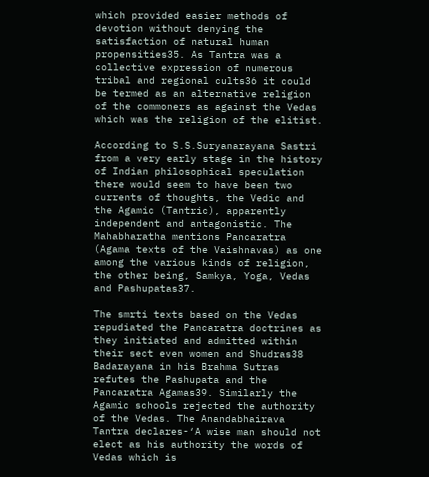which provided easier methods of devotion without denying the satisfaction of natural human propensities35. As Tantra was a collective expression of numerous tribal and regional cults36 it could be termed as an alternative religion of the commoners as against the Vedas which was the religion of the elitist.

According to S.S.Suryanarayana Sastri from a very early stage in the history of Indian philosophical speculation there would seem to have been two currents of thoughts, the Vedic and the Agamic (Tantric), apparently independent and antagonistic. The Mahabharatha mentions Pancaratra (Agama texts of the Vaishnavas) as one among the various kinds of religion, the other being, Samkya, Yoga, Vedas and Pashupatas37.

The smrti texts based on the Vedas repudiated the Pancaratra doctrines as they initiated and admitted within their sect even women and Shudras38 Badarayana in his Brahma Sutras refutes the Pashupata and the Pancaratra Agamas39. Similarly the Agamic schools rejected the authority of the Vedas. The Anandabhairava Tantra declares-‘A wise man should not elect as his authority the words of Vedas which is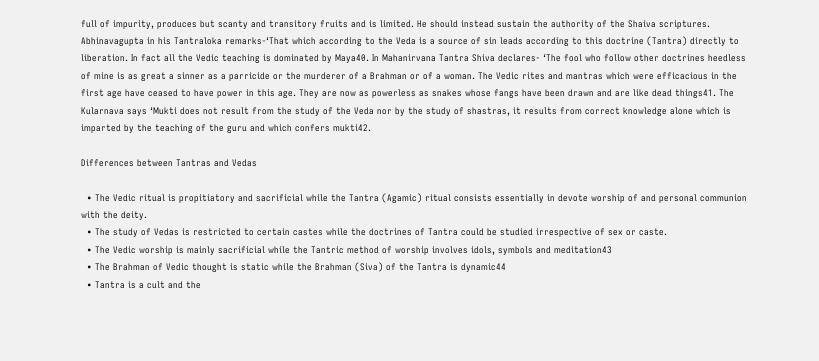full of impurity, produces but scanty and transitory fruits and is limited. He should instead sustain the authority of the Shaiva scriptures. Abhinavagupta in his Tantraloka remarks-‘That which according to the Veda is a source of sin leads according to this doctrine (Tantra) directly to liberation. In fact all the Vedic teaching is dominated by Maya40. In Mahanirvana Tantra Shiva declares- ‘The fool who follow other doctrines heedless of mine is as great a sinner as a parricide or the murderer of a Brahman or of a woman. The Vedic rites and mantras which were efficacious in the first age have ceased to have power in this age. They are now as powerless as snakes whose fangs have been drawn and are like dead things41. The Kularnava says ‘Mukti does not result from the study of the Veda nor by the study of shastras, it results from correct knowledge alone which is imparted by the teaching of the guru and which confers mukti42.

Differences between Tantras and Vedas

  • The Vedic ritual is propitiatory and sacrificial while the Tantra (Agamic) ritual consists essentially in devote worship of and personal communion with the deity.
  • The study of Vedas is restricted to certain castes while the doctrines of Tantra could be studied irrespective of sex or caste.
  • The Vedic worship is mainly sacrificial while the Tantric method of worship involves idols, symbols and meditation43
  • The Brahman of Vedic thought is static while the Brahman (Siva) of the Tantra is dynamic44
  • Tantra is a cult and the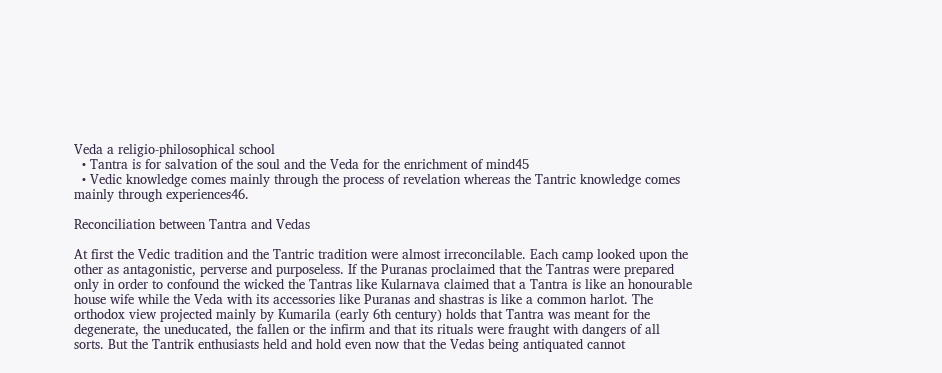Veda a religio-philosophical school
  • Tantra is for salvation of the soul and the Veda for the enrichment of mind45
  • Vedic knowledge comes mainly through the process of revelation whereas the Tantric knowledge comes mainly through experiences46.

Reconciliation between Tantra and Vedas

At first the Vedic tradition and the Tantric tradition were almost irreconcilable. Each camp looked upon the other as antagonistic, perverse and purposeless. If the Puranas proclaimed that the Tantras were prepared only in order to confound the wicked the Tantras like Kularnava claimed that a Tantra is like an honourable house wife while the Veda with its accessories like Puranas and shastras is like a common harlot. The orthodox view projected mainly by Kumarila (early 6th century) holds that Tantra was meant for the degenerate, the uneducated, the fallen or the infirm and that its rituals were fraught with dangers of all sorts. But the Tantrik enthusiasts held and hold even now that the Vedas being antiquated cannot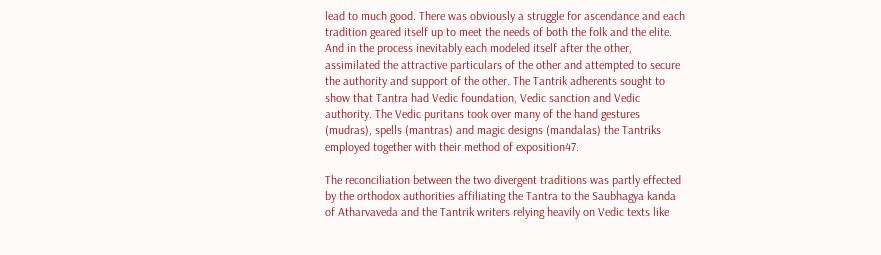lead to much good. There was obviously a struggle for ascendance and each tradition geared itself up to meet the needs of both the folk and the elite. And in the process inevitably each modeled itself after the other, assimilated the attractive particulars of the other and attempted to secure the authority and support of the other. The Tantrik adherents sought to show that Tantra had Vedic foundation, Vedic sanction and Vedic authority. The Vedic puritans took over many of the hand gestures (mudras), spells (mantras) and magic designs (mandalas) the Tantriks employed together with their method of exposition47.

The reconciliation between the two divergent traditions was partly effected by the orthodox authorities affiliating the Tantra to the Saubhagya kanda of Atharvaveda and the Tantrik writers relying heavily on Vedic texts like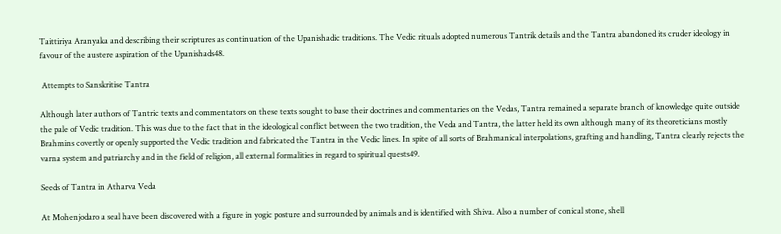Taittiriya Aranyaka and describing their scriptures as continuation of the Upanishadic traditions. The Vedic rituals adopted numerous Tantrik details and the Tantra abandoned its cruder ideology in favour of the austere aspiration of the Upanishads48.

 Attempts to Sanskritise Tantra

Although later authors of Tantric texts and commentators on these texts sought to base their doctrines and commentaries on the Vedas, Tantra remained a separate branch of knowledge quite outside the pale of Vedic tradition. This was due to the fact that in the ideological conflict between the two tradition, the Veda and Tantra, the latter held its own although many of its theoreticians mostly Brahmins covertly or openly supported the Vedic tradition and fabricated the Tantra in the Vedic lines. In spite of all sorts of Brahmanical interpolations, grafting and handling, Tantra clearly rejects the varna system and patriarchy and in the field of religion, all external formalities in regard to spiritual quests49.

Seeds of Tantra in Atharva Veda

At Mohenjodaro a seal have been discovered with a figure in yogic posture and surrounded by animals and is identified with Shiva. Also a number of conical stone, shell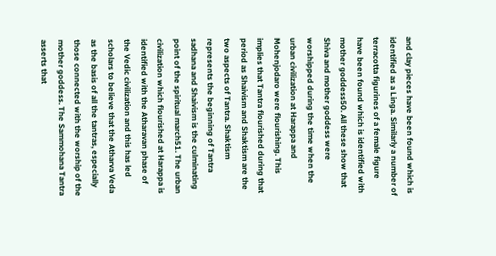and clay pieces have been found which is identified as a Linga. Similarly a number of terracotta figurines of a female figure have been found which is identified with mother goddess50. All these show that Shiva and mother goddess were worshipped during the time when the urban civilization at Harappa and Mohenjodaro were flourishing. This implies that Tantra flourished during that period as Shaivism and Shaktism are the two aspects of Tantra. Shaktism represents the beginning of Tantra sadhana and Shaivism is the culminating point of the spiritual march51. The urban civilization which flourished at Harappa is identified with the Atharavan phase of the Vedic civilization and this has led scholars to believe that the Atharva Veda as the basis of all the tantras, especially those connected with the worship of the mother goddess. The Sammohana Tantra asserts that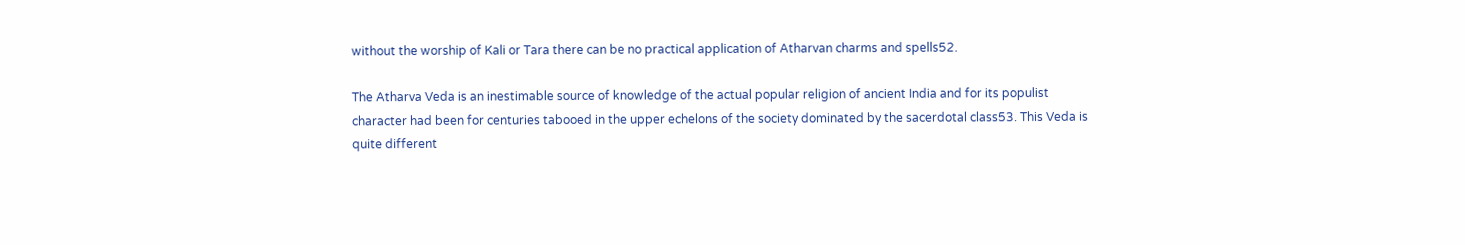without the worship of Kali or Tara there can be no practical application of Atharvan charms and spells52.

The Atharva Veda is an inestimable source of knowledge of the actual popular religion of ancient India and for its populist character had been for centuries tabooed in the upper echelons of the society dominated by the sacerdotal class53. This Veda is quite different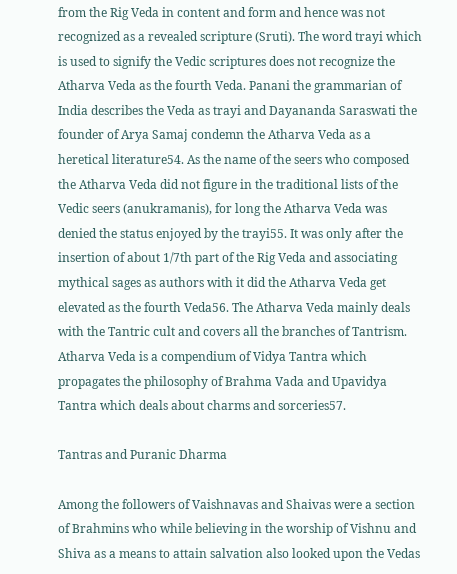from the Rig Veda in content and form and hence was not recognized as a revealed scripture (Sruti). The word trayi which is used to signify the Vedic scriptures does not recognize the Atharva Veda as the fourth Veda. Panani the grammarian of India describes the Veda as trayi and Dayananda Saraswati the founder of Arya Samaj condemn the Atharva Veda as a heretical literature54. As the name of the seers who composed the Atharva Veda did not figure in the traditional lists of the Vedic seers (anukramanis), for long the Atharva Veda was denied the status enjoyed by the trayi55. It was only after the insertion of about 1/7th part of the Rig Veda and associating mythical sages as authors with it did the Atharva Veda get elevated as the fourth Veda56. The Atharva Veda mainly deals with the Tantric cult and covers all the branches of Tantrism. Atharva Veda is a compendium of Vidya Tantra which propagates the philosophy of Brahma Vada and Upavidya Tantra which deals about charms and sorceries57.

Tantras and Puranic Dharma

Among the followers of Vaishnavas and Shaivas were a section of Brahmins who while believing in the worship of Vishnu and Shiva as a means to attain salvation also looked upon the Vedas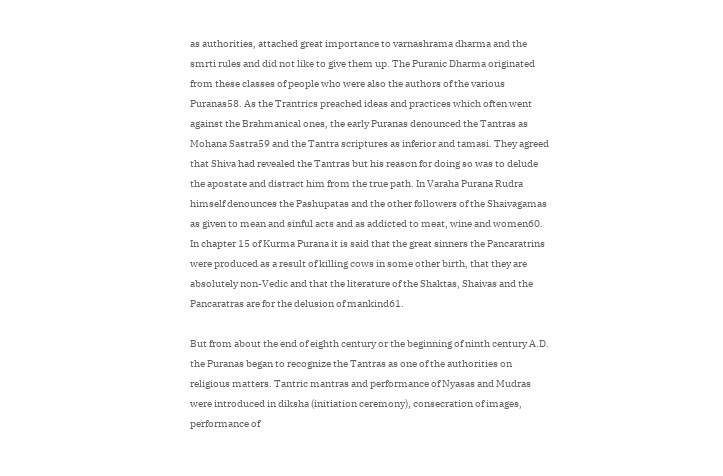as authorities, attached great importance to varnashrama dharma and the smrti rules and did not like to give them up. The Puranic Dharma originated from these classes of people who were also the authors of the various Puranas58. As the Trantrics preached ideas and practices which often went against the Brahmanical ones, the early Puranas denounced the Tantras as Mohana Sastra59 and the Tantra scriptures as inferior and tamasi. They agreed that Shiva had revealed the Tantras but his reason for doing so was to delude the apostate and distract him from the true path. In Varaha Purana Rudra himself denounces the Pashupatas and the other followers of the Shaivagamas as given to mean and sinful acts and as addicted to meat, wine and women60.  In chapter 15 of Kurma Purana it is said that the great sinners the Pancaratrins were produced as a result of killing cows in some other birth, that they are absolutely non-Vedic and that the literature of the Shaktas, Shaivas and the Pancaratras are for the delusion of mankind61.

But from about the end of eighth century or the beginning of ninth century A.D. the Puranas began to recognize the Tantras as one of the authorities on religious matters. Tantric mantras and performance of Nyasas and Mudras were introduced in diksha (initiation ceremony), consecration of images, performance of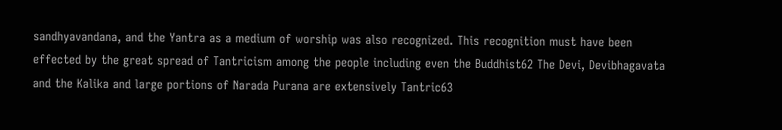sandhyavandana, and the Yantra as a medium of worship was also recognized. This recognition must have been effected by the great spread of Tantricism among the people including even the Buddhist62 The Devi, Devibhagavata and the Kalika and large portions of Narada Purana are extensively Tantric63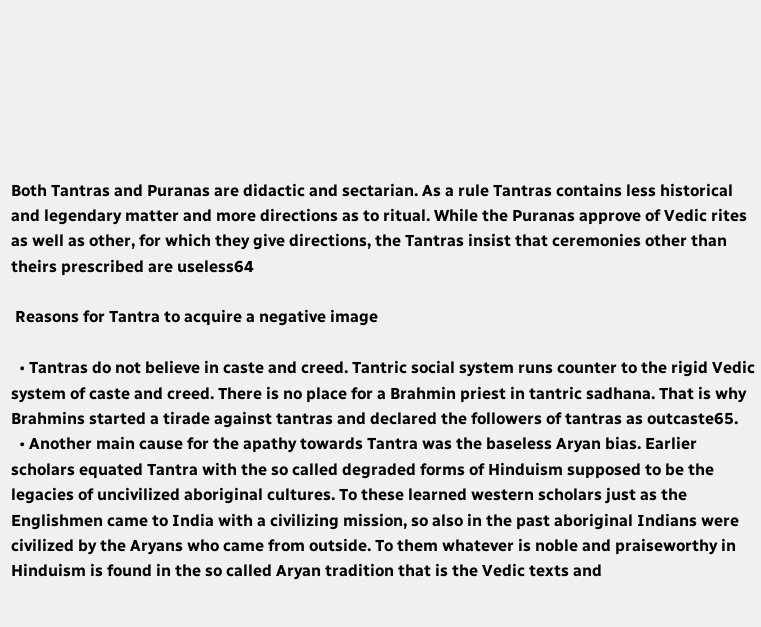Both Tantras and Puranas are didactic and sectarian. As a rule Tantras contains less historical and legendary matter and more directions as to ritual. While the Puranas approve of Vedic rites as well as other, for which they give directions, the Tantras insist that ceremonies other than theirs prescribed are useless64

 Reasons for Tantra to acquire a negative image

  • Tantras do not believe in caste and creed. Tantric social system runs counter to the rigid Vedic system of caste and creed. There is no place for a Brahmin priest in tantric sadhana. That is why Brahmins started a tirade against tantras and declared the followers of tantras as outcaste65.
  • Another main cause for the apathy towards Tantra was the baseless Aryan bias. Earlier scholars equated Tantra with the so called degraded forms of Hinduism supposed to be the legacies of uncivilized aboriginal cultures. To these learned western scholars just as the Englishmen came to India with a civilizing mission, so also in the past aboriginal Indians were civilized by the Aryans who came from outside. To them whatever is noble and praiseworthy in Hinduism is found in the so called Aryan tradition that is the Vedic texts and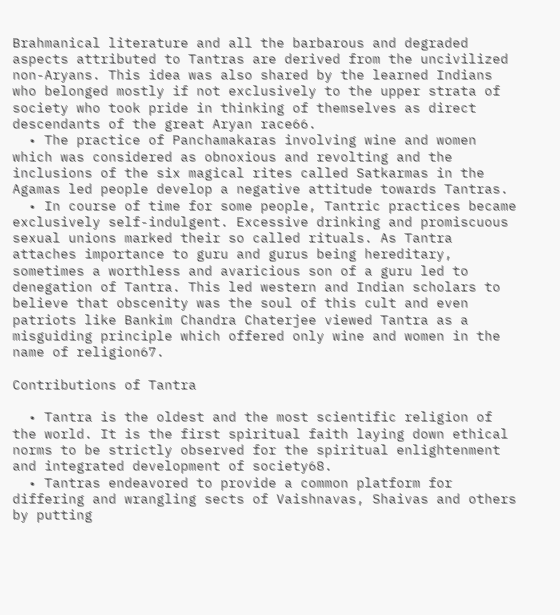Brahmanical literature and all the barbarous and degraded aspects attributed to Tantras are derived from the uncivilized non-Aryans. This idea was also shared by the learned Indians who belonged mostly if not exclusively to the upper strata of society who took pride in thinking of themselves as direct descendants of the great Aryan race66.
  • The practice of Panchamakaras involving wine and women which was considered as obnoxious and revolting and the inclusions of the six magical rites called Satkarmas in the Agamas led people develop a negative attitude towards Tantras.
  • In course of time for some people, Tantric practices became exclusively self-indulgent. Excessive drinking and promiscuous sexual unions marked their so called rituals. As Tantra attaches importance to guru and gurus being hereditary, sometimes a worthless and avaricious son of a guru led to denegation of Tantra. This led western and Indian scholars to believe that obscenity was the soul of this cult and even patriots like Bankim Chandra Chaterjee viewed Tantra as a misguiding principle which offered only wine and women in the name of religion67.

Contributions of Tantra

  • Tantra is the oldest and the most scientific religion of the world. It is the first spiritual faith laying down ethical norms to be strictly observed for the spiritual enlightenment and integrated development of society68.
  • Tantras endeavored to provide a common platform for differing and wrangling sects of Vaishnavas, Shaivas and others by putting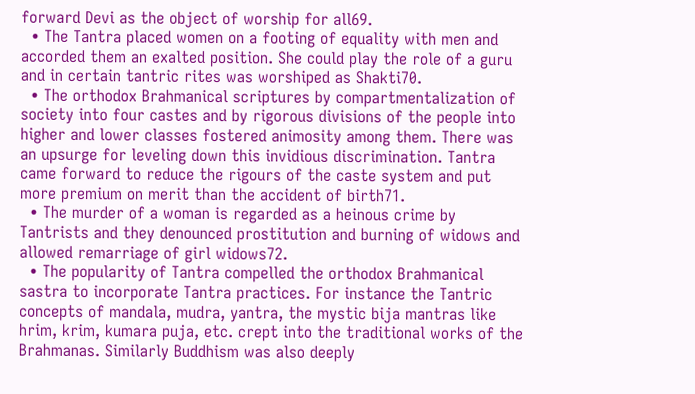forward Devi as the object of worship for all69.
  • The Tantra placed women on a footing of equality with men and accorded them an exalted position. She could play the role of a guru and in certain tantric rites was worshiped as Shakti70.
  • The orthodox Brahmanical scriptures by compartmentalization of society into four castes and by rigorous divisions of the people into higher and lower classes fostered animosity among them. There was an upsurge for leveling down this invidious discrimination. Tantra came forward to reduce the rigours of the caste system and put more premium on merit than the accident of birth71.
  • The murder of a woman is regarded as a heinous crime by Tantrists and they denounced prostitution and burning of widows and allowed remarriage of girl widows72.
  • The popularity of Tantra compelled the orthodox Brahmanical sastra to incorporate Tantra practices. For instance the Tantric concepts of mandala, mudra, yantra, the mystic bija mantras like hrim, krim, kumara puja, etc. crept into the traditional works of the Brahmanas. Similarly Buddhism was also deeply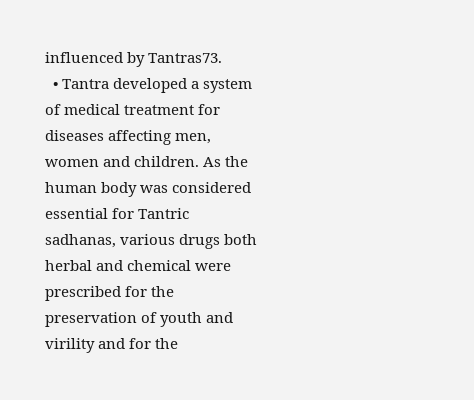influenced by Tantras73.
  • Tantra developed a system of medical treatment for diseases affecting men, women and children. As the human body was considered essential for Tantric sadhanas, various drugs both herbal and chemical were prescribed for the preservation of youth and virility and for the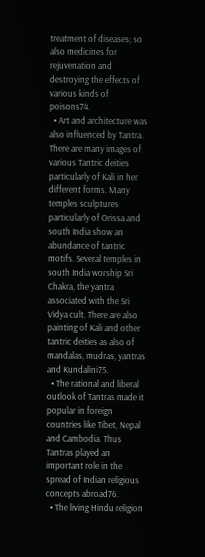treatment of diseases; so also medicines for rejuvenation and destroying the effects of various kinds of poisons74.
  • Art and architecture was also influenced by Tantra. There are many images of various Tantric deities particularly of Kali in her different forms. Many temples sculptures particularly of Orissa and south India show an abundance of tantric motifs. Several temples in south India worship Sri Chakra, the yantra associated with the Sri Vidya cult. There are also painting of Kali and other tantric deities as also of mandalas, mudras, yantras and Kundalini75.
  • The rational and liberal outlook of Tantras made it popular in foreign countries like Tibet, Nepal and Cambodia. Thus Tantras played an important role in the spread of Indian religious concepts abroad76.
  • The living Hindu religion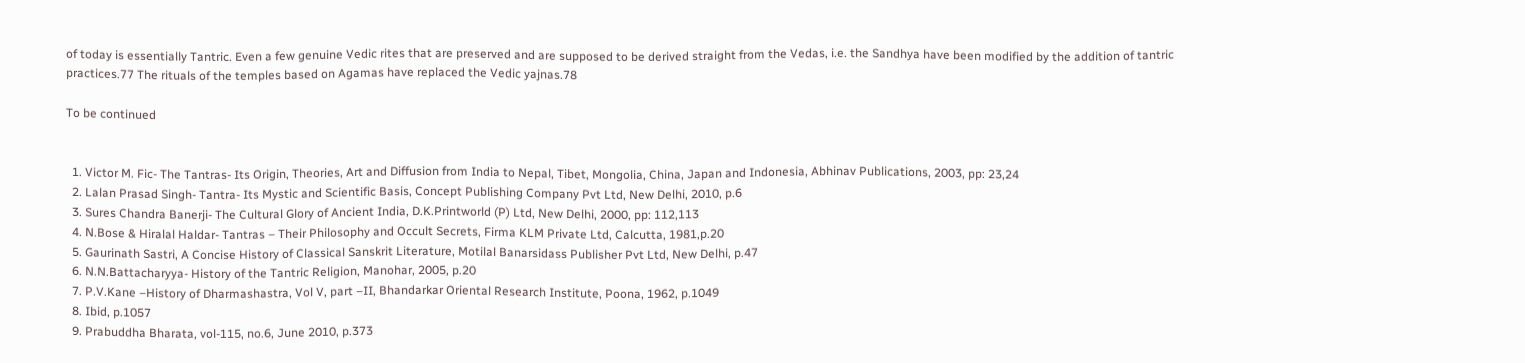of today is essentially Tantric. Even a few genuine Vedic rites that are preserved and are supposed to be derived straight from the Vedas, i.e. the Sandhya have been modified by the addition of tantric practices.77 The rituals of the temples based on Agamas have replaced the Vedic yajnas.78

To be continued


  1. Victor M. Fic- The Tantras- Its Origin, Theories, Art and Diffusion from India to Nepal, Tibet, Mongolia, China, Japan and Indonesia, Abhinav Publications, 2003, pp: 23,24
  2. Lalan Prasad Singh- Tantra- Its Mystic and Scientific Basis, Concept Publishing Company Pvt Ltd, New Delhi, 2010, p.6
  3. Sures Chandra Banerji- The Cultural Glory of Ancient India, D.K.Printworld (P) Ltd, New Delhi, 2000, pp: 112,113
  4. N.Bose & Hiralal Haldar- Tantras – Their Philosophy and Occult Secrets, Firma KLM Private Ltd, Calcutta, 1981,p.20
  5. Gaurinath Sastri, A Concise History of Classical Sanskrit Literature, Motilal Banarsidass Publisher Pvt Ltd, New Delhi, p.47
  6. N.N.Battacharyya- History of the Tantric Religion, Manohar, 2005, p.20
  7. P.V.Kane –History of Dharmashastra, Vol V, part –II, Bhandarkar Oriental Research Institute, Poona, 1962, p.1049
  8. Ibid, p.1057
  9. Prabuddha Bharata, vol-115, no.6, June 2010, p.373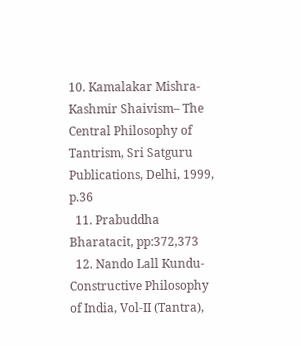10. Kamalakar Mishra- Kashmir Shaivism– The Central Philosophy of Tantrism, Sri Satguru Publications, Delhi, 1999, p.36
  11. Prabuddha Bharatacit, pp:372,373
  12. Nando Lall Kundu- Constructive Philosophy of India, Vol-II (Tantra),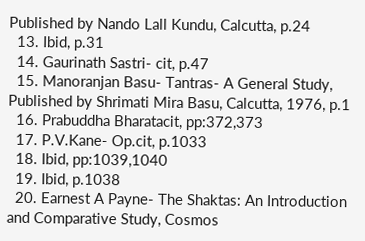Published by Nando Lall Kundu, Calcutta, p.24
  13. Ibid, p.31
  14. Gaurinath Sastri- cit, p.47
  15. Manoranjan Basu- Tantras- A General Study, Published by Shrimati Mira Basu, Calcutta, 1976, p.1
  16. Prabuddha Bharatacit, pp:372,373
  17. P.V.Kane- Op.cit, p.1033
  18. Ibid, pp:1039,1040
  19. Ibid, p.1038
  20. Earnest A Payne- The Shaktas: An Introduction and Comparative Study, Cosmos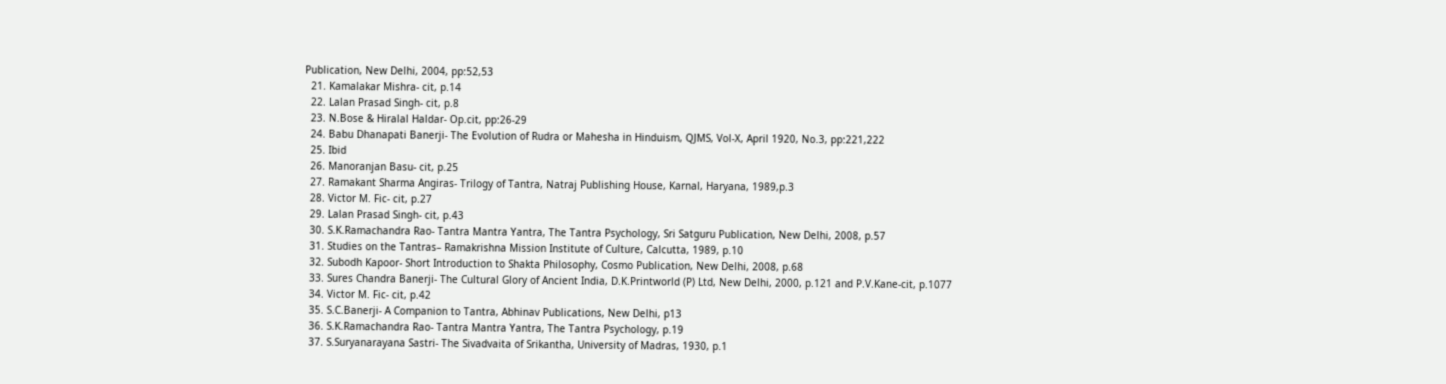Publication, New Delhi, 2004, pp:52,53
  21. Kamalakar Mishra- cit, p.14
  22. Lalan Prasad Singh- cit, p.8
  23. N.Bose & Hiralal Haldar- Op.cit, pp:26-29
  24. Babu Dhanapati Banerji- The Evolution of Rudra or Mahesha in Hinduism, QJMS, Vol-X, April 1920, No.3, pp:221,222
  25. Ibid
  26. Manoranjan Basu- cit, p.25
  27. Ramakant Sharma Angiras- Trilogy of Tantra, Natraj Publishing House, Karnal, Haryana, 1989,p.3
  28. Victor M. Fic- cit, p.27
  29. Lalan Prasad Singh- cit, p.43
  30. S.K.Ramachandra Rao- Tantra Mantra Yantra, The Tantra Psychology, Sri Satguru Publication, New Delhi, 2008, p.57
  31. Studies on the Tantras– Ramakrishna Mission Institute of Culture, Calcutta, 1989, p.10
  32. Subodh Kapoor- Short Introduction to Shakta Philosophy, Cosmo Publication, New Delhi, 2008, p.68
  33. Sures Chandra Banerji- The Cultural Glory of Ancient India, D.K.Printworld (P) Ltd, New Delhi, 2000, p.121 and P.V.Kane-cit, p.1077
  34. Victor M. Fic- cit, p.42
  35. S.C.Banerji- A Companion to Tantra, Abhinav Publications, New Delhi, p13
  36. S.K.Ramachandra Rao- Tantra Mantra Yantra, The Tantra Psychology, p.19
  37. S.Suryanarayana Sastri- The Sivadvaita of Srikantha, University of Madras, 1930, p.1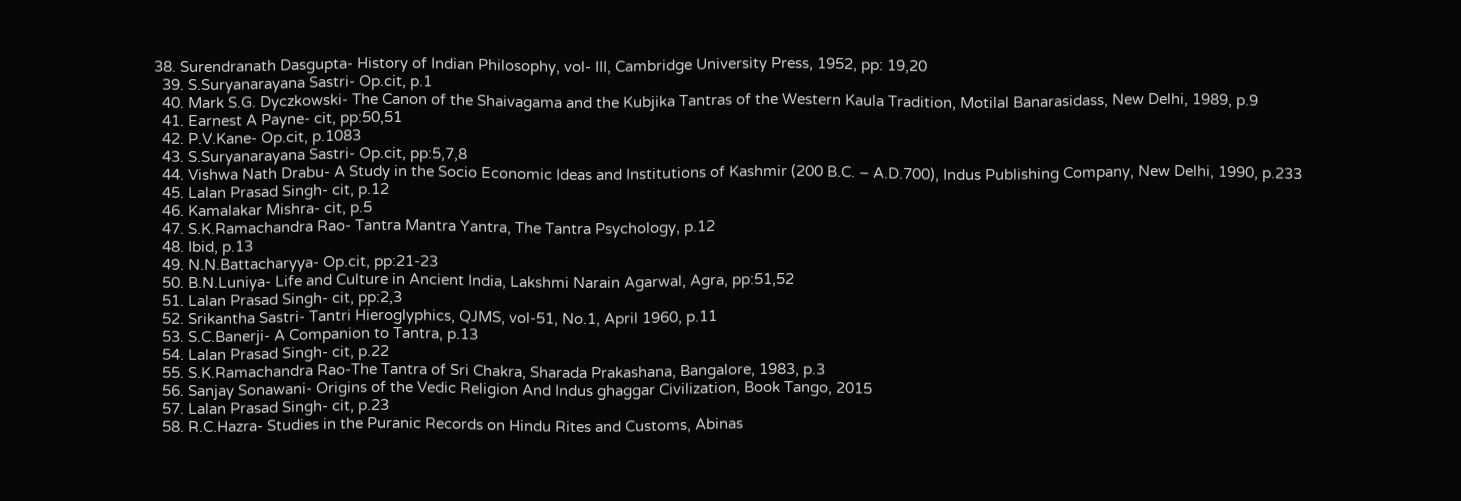38. Surendranath Dasgupta- History of Indian Philosophy, vol- III, Cambridge University Press, 1952, pp: 19,20
  39. S.Suryanarayana Sastri- Op.cit, p.1
  40. Mark S.G. Dyczkowski- The Canon of the Shaivagama and the Kubjika Tantras of the Western Kaula Tradition, Motilal Banarasidass, New Delhi, 1989, p.9
  41. Earnest A Payne- cit, pp:50,51
  42. P.V.Kane- Op.cit, p.1083
  43. S.Suryanarayana Sastri- Op.cit, pp:5,7,8
  44. Vishwa Nath Drabu- A Study in the Socio Economic Ideas and Institutions of Kashmir (200 B.C. – A.D.700), Indus Publishing Company, New Delhi, 1990, p.233
  45. Lalan Prasad Singh- cit, p.12
  46. Kamalakar Mishra- cit, p.5
  47. S.K.Ramachandra Rao- Tantra Mantra Yantra, The Tantra Psychology, p.12
  48. Ibid, p.13
  49. N.N.Battacharyya- Op.cit, pp:21-23
  50. B.N.Luniya- Life and Culture in Ancient India, Lakshmi Narain Agarwal, Agra, pp:51,52
  51. Lalan Prasad Singh- cit, pp:2,3
  52. Srikantha Sastri- Tantri Hieroglyphics, QJMS, vol-51, No.1, April 1960, p.11
  53. S.C.Banerji- A Companion to Tantra, p.13
  54. Lalan Prasad Singh- cit, p.22
  55. S.K.Ramachandra Rao-The Tantra of Sri Chakra, Sharada Prakashana, Bangalore, 1983, p.3
  56. Sanjay Sonawani- Origins of the Vedic Religion And Indus ghaggar Civilization, Book Tango, 2015
  57. Lalan Prasad Singh- cit, p.23
  58. R.C.Hazra- Studies in the Puranic Records on Hindu Rites and Customs, Abinas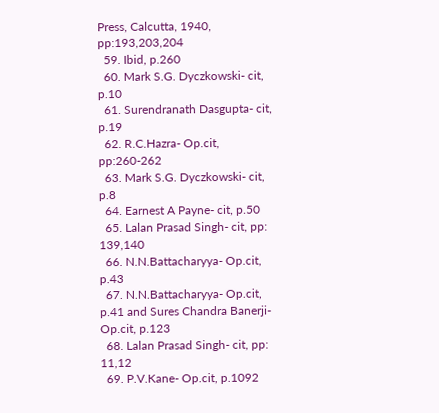Press, Calcutta, 1940, pp:193,203,204
  59. Ibid, p.260
  60. Mark S.G. Dyczkowski- cit, p.10
  61. Surendranath Dasgupta- cit, p.19
  62. R.C.Hazra- Op.cit, pp:260-262
  63. Mark S.G. Dyczkowski- cit, p.8
  64. Earnest A Payne- cit, p.50
  65. Lalan Prasad Singh- cit, pp: 139,140
  66. N.N.Battacharyya- Op.cit, p.43
  67. N.N.Battacharyya- Op.cit, p.41 and Sures Chandra Banerji- Op.cit, p.123
  68. Lalan Prasad Singh- cit, pp: 11,12
  69. P.V.Kane- Op.cit, p.1092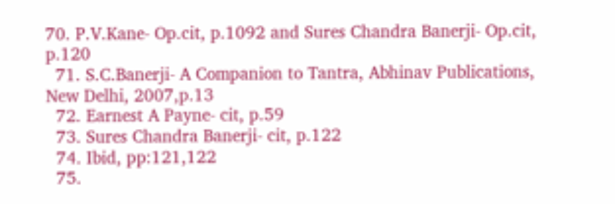70. P.V.Kane- Op.cit, p.1092 and Sures Chandra Banerji- Op.cit, p.120
  71. S.C.Banerji- A Companion to Tantra, Abhinav Publications, New Delhi, 2007,p.13
  72. Earnest A Payne- cit, p.59
  73. Sures Chandra Banerji- cit, p.122
  74. Ibid, pp:121,122
  75.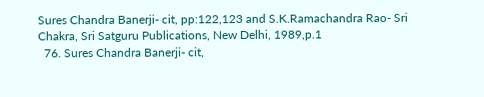Sures Chandra Banerji- cit, pp:122,123 and S.K.Ramachandra Rao- Sri Chakra, Sri Satguru Publications, New Delhi, 1989,p.1
  76. Sures Chandra Banerji- cit,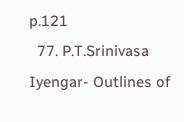p.121
  77. P.T.Srinivasa Iyengar- Outlines of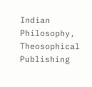Indian Philosophy, Theosophical Publishing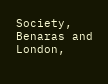Society, Benaras and London,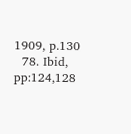1909, p.130
  78. Ibid, pp:124,128